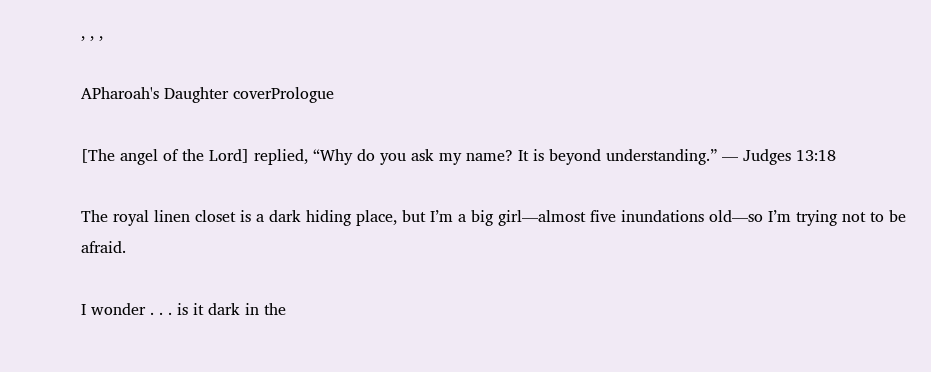, , ,

APharoah's Daughter coverPrologue

[The angel of the Lord] replied, “Why do you ask my name? It is beyond understanding.” — Judges 13:18

The royal linen closet is a dark hiding place, but I’m a big girl—almost five inundations old—so I’m trying not to be afraid.

I wonder . . . is it dark in the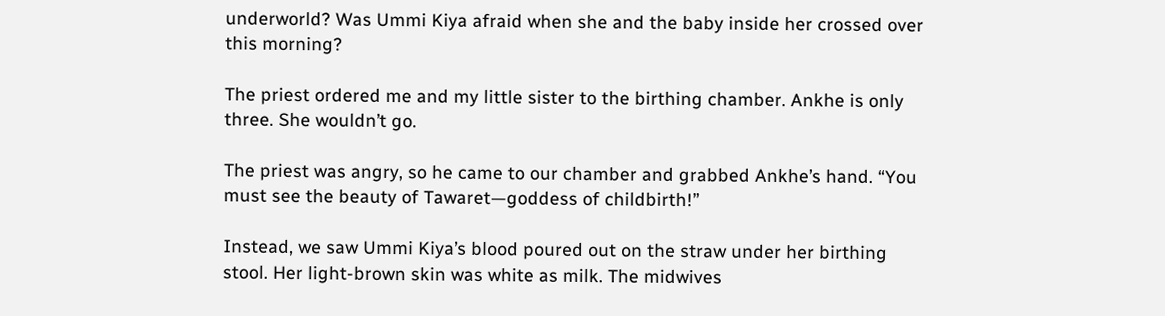underworld? Was Ummi Kiya afraid when she and the baby inside her crossed over this morning?

The priest ordered me and my little sister to the birthing chamber. Ankhe is only three. She wouldn’t go.

The priest was angry, so he came to our chamber and grabbed Ankhe’s hand. “You must see the beauty of Tawaret—goddess of childbirth!”

Instead, we saw Ummi Kiya’s blood poured out on the straw under her birthing stool. Her light-brown skin was white as milk. The midwives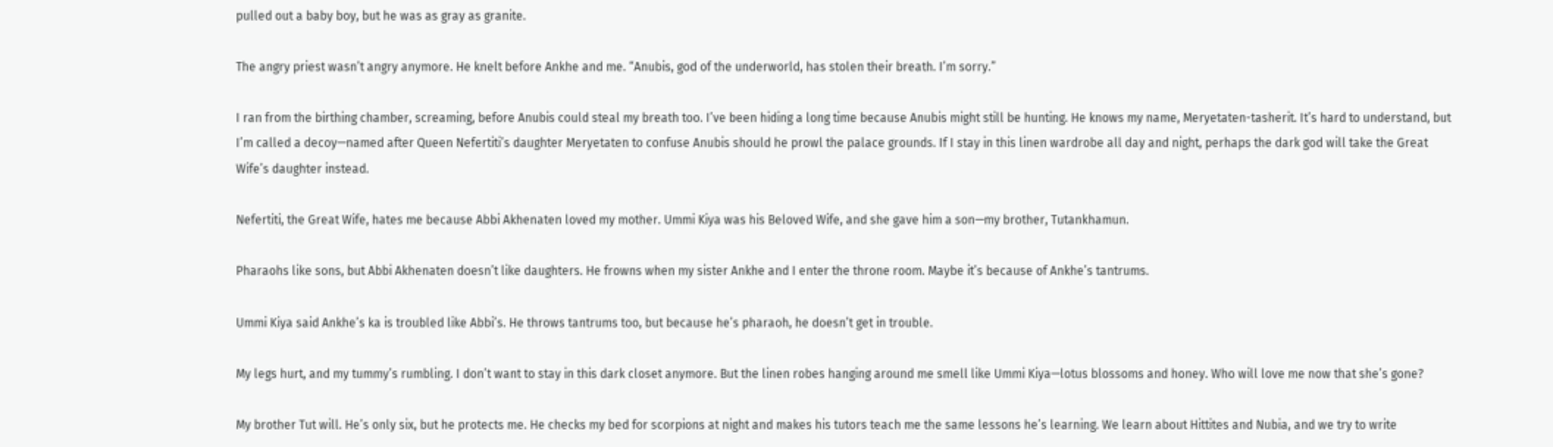pulled out a baby boy, but he was as gray as granite.

The angry priest wasn’t angry anymore. He knelt before Ankhe and me. “Anubis, god of the underworld, has stolen their breath. I’m sorry.”

I ran from the birthing chamber, screaming, before Anubis could steal my breath too. I’ve been hiding a long time because Anubis might still be hunting. He knows my name, Meryetaten-tasherit. It’s hard to understand, but I’m called a decoy—named after Queen Nefertiti’s daughter Meryetaten to confuse Anubis should he prowl the palace grounds. If I stay in this linen wardrobe all day and night, perhaps the dark god will take the Great Wife’s daughter instead.

Nefertiti, the Great Wife, hates me because Abbi Akhenaten loved my mother. Ummi Kiya was his Beloved Wife, and she gave him a son—my brother, Tutankhamun.

Pharaohs like sons, but Abbi Akhenaten doesn’t like daughters. He frowns when my sister Ankhe and I enter the throne room. Maybe it’s because of Ankhe’s tantrums.

Ummi Kiya said Ankhe’s ka is troubled like Abbi’s. He throws tantrums too, but because he’s pharaoh, he doesn’t get in trouble.

My legs hurt, and my tummy’s rumbling. I don’t want to stay in this dark closet anymore. But the linen robes hanging around me smell like Ummi Kiya—lotus blossoms and honey. Who will love me now that she’s gone?

My brother Tut will. He’s only six, but he protects me. He checks my bed for scorpions at night and makes his tutors teach me the same lessons he’s learning. We learn about Hittites and Nubia, and we try to write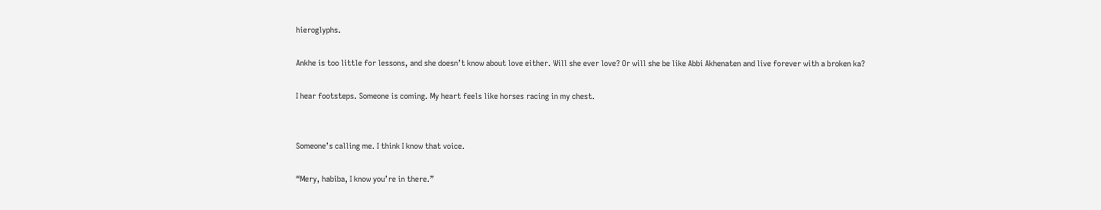hieroglyphs.

Ankhe is too little for lessons, and she doesn’t know about love either. Will she ever love? Or will she be like Abbi Akhenaten and live forever with a broken ka?

I hear footsteps. Someone is coming. My heart feels like horses racing in my chest.


Someone’s calling me. I think I know that voice.

“Mery, habiba, I know you’re in there.”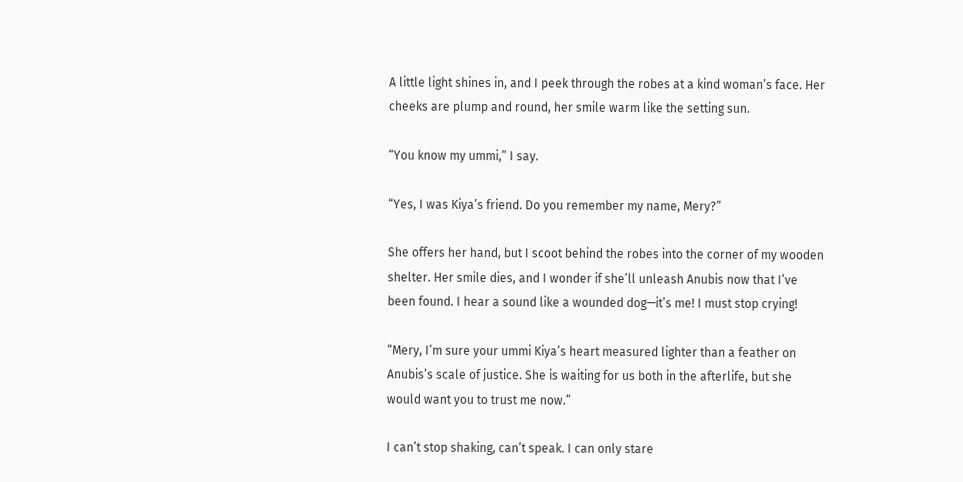A little light shines in, and I peek through the robes at a kind woman’s face. Her cheeks are plump and round, her smile warm like the setting sun.

“You know my ummi,” I say.

“Yes, I was Kiya’s friend. Do you remember my name, Mery?”

She offers her hand, but I scoot behind the robes into the corner of my wooden shelter. Her smile dies, and I wonder if she’ll unleash Anubis now that I’ve been found. I hear a sound like a wounded dog—it’s me! I must stop crying!

“Mery, I’m sure your ummi Kiya’s heart measured lighter than a feather on Anubis’s scale of justice. She is waiting for us both in the afterlife, but she would want you to trust me now.”

I can’t stop shaking, can’t speak. I can only stare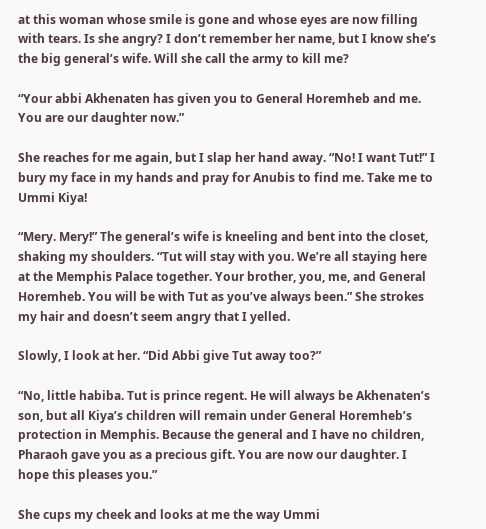at this woman whose smile is gone and whose eyes are now filling with tears. Is she angry? I don’t remember her name, but I know she’s the big general’s wife. Will she call the army to kill me?

“Your abbi Akhenaten has given you to General Horemheb and me. You are our daughter now.”

She reaches for me again, but I slap her hand away. “No! I want Tut!” I bury my face in my hands and pray for Anubis to find me. Take me to Ummi Kiya!

“Mery. Mery!” The general’s wife is kneeling and bent into the closet, shaking my shoulders. “Tut will stay with you. We’re all staying here at the Memphis Palace together. Your brother, you, me, and General Horemheb. You will be with Tut as you’ve always been.” She strokes my hair and doesn’t seem angry that I yelled.

Slowly, I look at her. “Did Abbi give Tut away too?”

“No, little habiba. Tut is prince regent. He will always be Akhenaten’s son, but all Kiya’s children will remain under General Horemheb’s protection in Memphis. Because the general and I have no children, Pharaoh gave you as a precious gift. You are now our daughter. I hope this pleases you.”

She cups my cheek and looks at me the way Ummi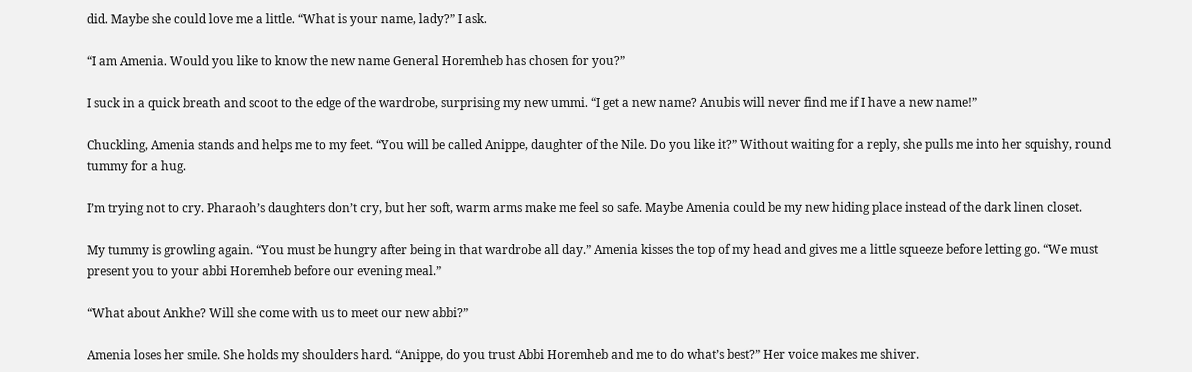did. Maybe she could love me a little. “What is your name, lady?” I ask.

“I am Amenia. Would you like to know the new name General Horemheb has chosen for you?”

I suck in a quick breath and scoot to the edge of the wardrobe, surprising my new ummi. “I get a new name? Anubis will never find me if I have a new name!”

Chuckling, Amenia stands and helps me to my feet. “You will be called Anippe, daughter of the Nile. Do you like it?” Without waiting for a reply, she pulls me into her squishy, round tummy for a hug.

I’m trying not to cry. Pharaoh’s daughters don’t cry, but her soft, warm arms make me feel so safe. Maybe Amenia could be my new hiding place instead of the dark linen closet.

My tummy is growling again. “You must be hungry after being in that wardrobe all day.” Amenia kisses the top of my head and gives me a little squeeze before letting go. “We must present you to your abbi Horemheb before our evening meal.”

“What about Ankhe? Will she come with us to meet our new abbi?”

Amenia loses her smile. She holds my shoulders hard. “Anippe, do you trust Abbi Horemheb and me to do what’s best?” Her voice makes me shiver.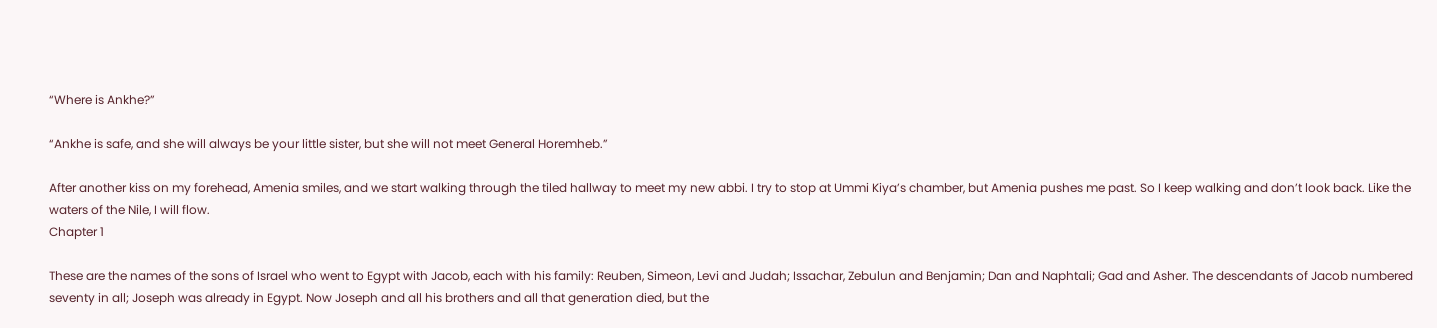“Where is Ankhe?”

“Ankhe is safe, and she will always be your little sister, but she will not meet General Horemheb.”

After another kiss on my forehead, Amenia smiles, and we start walking through the tiled hallway to meet my new abbi. I try to stop at Ummi Kiya’s chamber, but Amenia pushes me past. So I keep walking and don’t look back. Like the waters of the Nile, I will flow.
Chapter 1

These are the names of the sons of Israel who went to Egypt with Jacob, each with his family: Reuben, Simeon, Levi and Judah; Issachar, Zebulun and Benjamin; Dan and Naphtali; Gad and Asher. The descendants of Jacob numbered seventy in all; Joseph was already in Egypt. Now Joseph and all his brothers and all that generation died, but the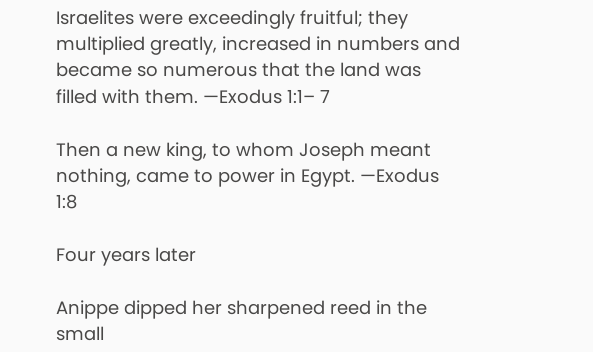Israelites were exceedingly fruitful; they multiplied greatly, increased in numbers and became so numerous that the land was filled with them. —Exodus 1:1– 7

Then a new king, to whom Joseph meant nothing, came to power in Egypt. —Exodus 1:8

Four years later

Anippe dipped her sharpened reed in the small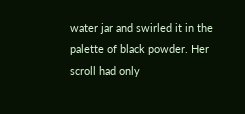water jar and swirled it in the palette of black powder. Her scroll had only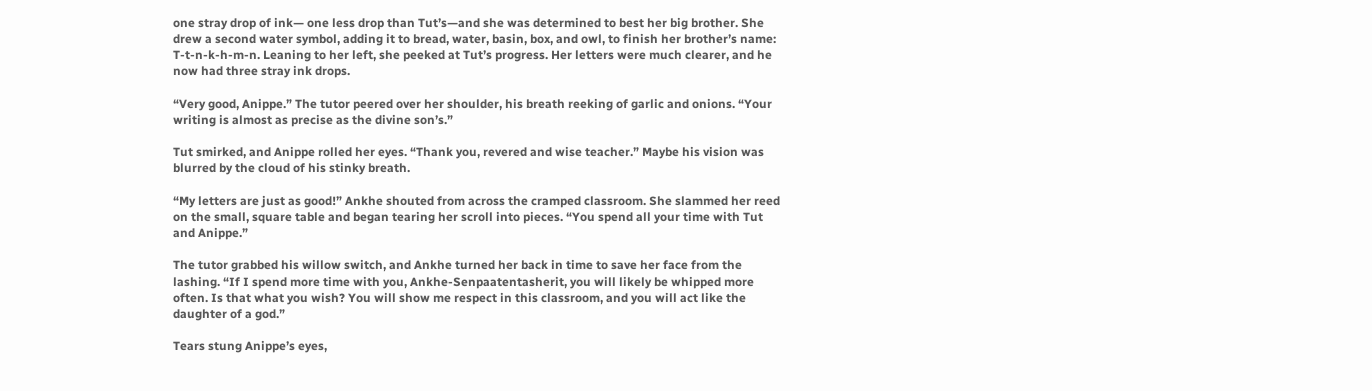one stray drop of ink— one less drop than Tut’s—and she was determined to best her big brother. She drew a second water symbol, adding it to bread, water, basin, box, and owl, to finish her brother’s name: T-t-n-k-h-m-n. Leaning to her left, she peeked at Tut’s progress. Her letters were much clearer, and he now had three stray ink drops.

“Very good, Anippe.” The tutor peered over her shoulder, his breath reeking of garlic and onions. “Your writing is almost as precise as the divine son’s.”

Tut smirked, and Anippe rolled her eyes. “Thank you, revered and wise teacher.” Maybe his vision was blurred by the cloud of his stinky breath.

“My letters are just as good!” Ankhe shouted from across the cramped classroom. She slammed her reed on the small, square table and began tearing her scroll into pieces. “You spend all your time with Tut and Anippe.”

The tutor grabbed his willow switch, and Ankhe turned her back in time to save her face from the lashing. “If I spend more time with you, Ankhe-Senpaatentasherit, you will likely be whipped more often. Is that what you wish? You will show me respect in this classroom, and you will act like the daughter of a god.”

Tears stung Anippe’s eyes,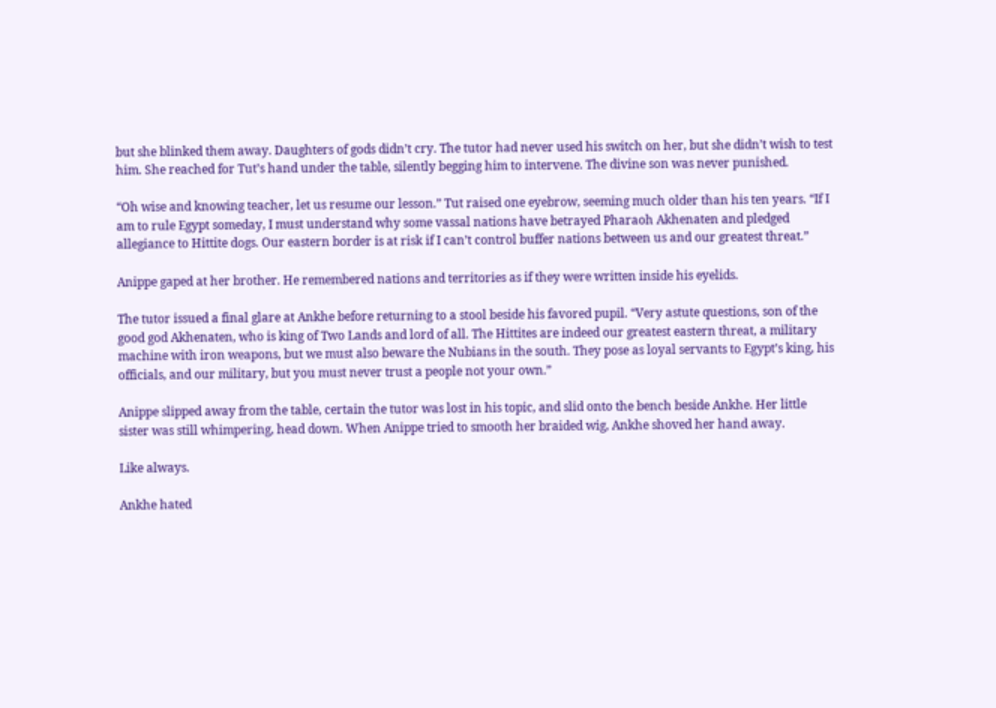but she blinked them away. Daughters of gods didn’t cry. The tutor had never used his switch on her, but she didn’t wish to test him. She reached for Tut’s hand under the table, silently begging him to intervene. The divine son was never punished.

“Oh wise and knowing teacher, let us resume our lesson.” Tut raised one eyebrow, seeming much older than his ten years. “If I am to rule Egypt someday, I must understand why some vassal nations have betrayed Pharaoh Akhenaten and pledged allegiance to Hittite dogs. Our eastern border is at risk if I can’t control buffer nations between us and our greatest threat.”

Anippe gaped at her brother. He remembered nations and territories as if they were written inside his eyelids.

The tutor issued a final glare at Ankhe before returning to a stool beside his favored pupil. “Very astute questions, son of the good god Akhenaten, who is king of Two Lands and lord of all. The Hittites are indeed our greatest eastern threat, a military machine with iron weapons, but we must also beware the Nubians in the south. They pose as loyal servants to Egypt’s king, his officials, and our military, but you must never trust a people not your own.”

Anippe slipped away from the table, certain the tutor was lost in his topic, and slid onto the bench beside Ankhe. Her little sister was still whimpering, head down. When Anippe tried to smooth her braided wig, Ankhe shoved her hand away.

Like always.

Ankhe hated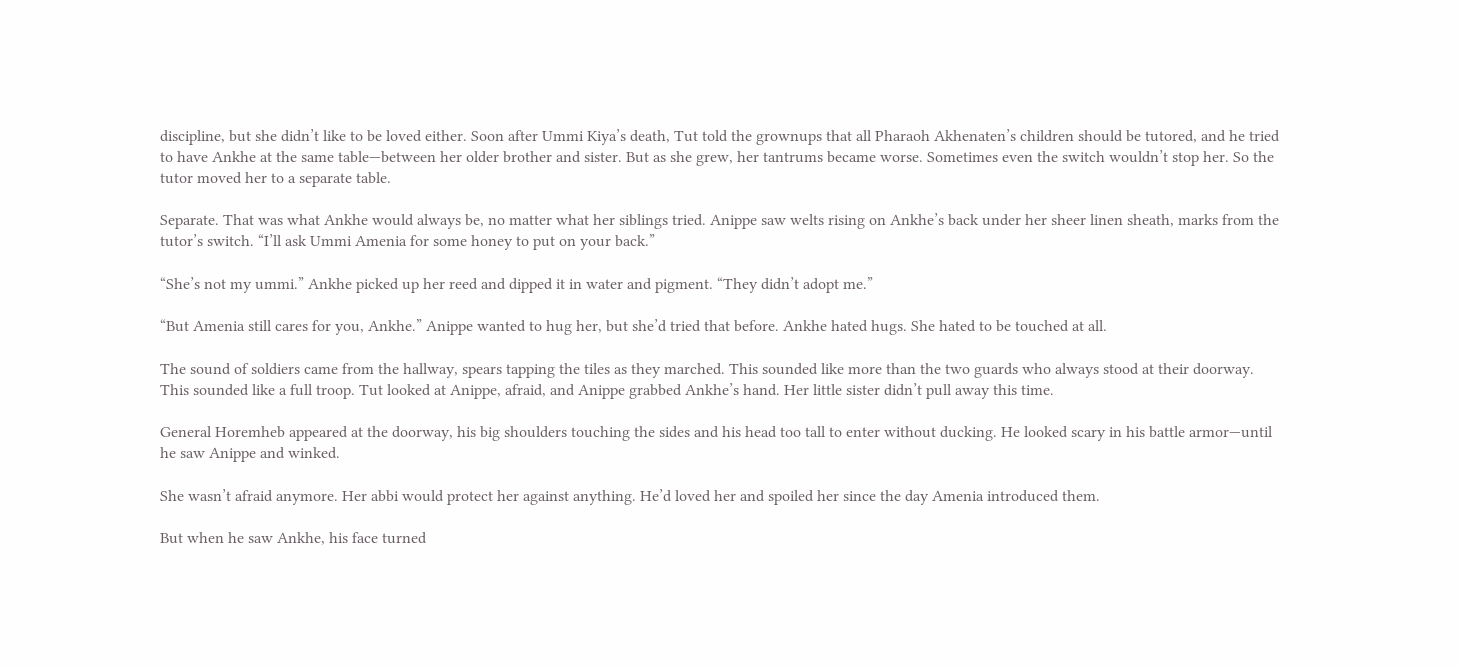discipline, but she didn’t like to be loved either. Soon after Ummi Kiya’s death, Tut told the grownups that all Pharaoh Akhenaten’s children should be tutored, and he tried to have Ankhe at the same table—between her older brother and sister. But as she grew, her tantrums became worse. Sometimes even the switch wouldn’t stop her. So the tutor moved her to a separate table.

Separate. That was what Ankhe would always be, no matter what her siblings tried. Anippe saw welts rising on Ankhe’s back under her sheer linen sheath, marks from the tutor’s switch. “I’ll ask Ummi Amenia for some honey to put on your back.”

“She’s not my ummi.” Ankhe picked up her reed and dipped it in water and pigment. “They didn’t adopt me.”

“But Amenia still cares for you, Ankhe.” Anippe wanted to hug her, but she’d tried that before. Ankhe hated hugs. She hated to be touched at all.

The sound of soldiers came from the hallway, spears tapping the tiles as they marched. This sounded like more than the two guards who always stood at their doorway. This sounded like a full troop. Tut looked at Anippe, afraid, and Anippe grabbed Ankhe’s hand. Her little sister didn’t pull away this time.

General Horemheb appeared at the doorway, his big shoulders touching the sides and his head too tall to enter without ducking. He looked scary in his battle armor—until he saw Anippe and winked.

She wasn’t afraid anymore. Her abbi would protect her against anything. He’d loved her and spoiled her since the day Amenia introduced them.

But when he saw Ankhe, his face turned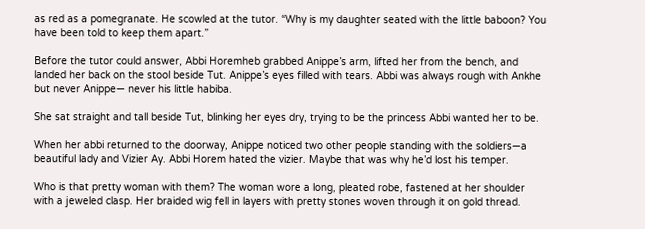as red as a pomegranate. He scowled at the tutor. “Why is my daughter seated with the little baboon? You have been told to keep them apart.”

Before the tutor could answer, Abbi Horemheb grabbed Anippe’s arm, lifted her from the bench, and landed her back on the stool beside Tut. Anippe’s eyes filled with tears. Abbi was always rough with Ankhe but never Anippe— never his little habiba.

She sat straight and tall beside Tut, blinking her eyes dry, trying to be the princess Abbi wanted her to be.

When her abbi returned to the doorway, Anippe noticed two other people standing with the soldiers—a beautiful lady and Vizier Ay. Abbi Horem hated the vizier. Maybe that was why he’d lost his temper.

Who is that pretty woman with them? The woman wore a long, pleated robe, fastened at her shoulder with a jeweled clasp. Her braided wig fell in layers with pretty stones woven through it on gold thread.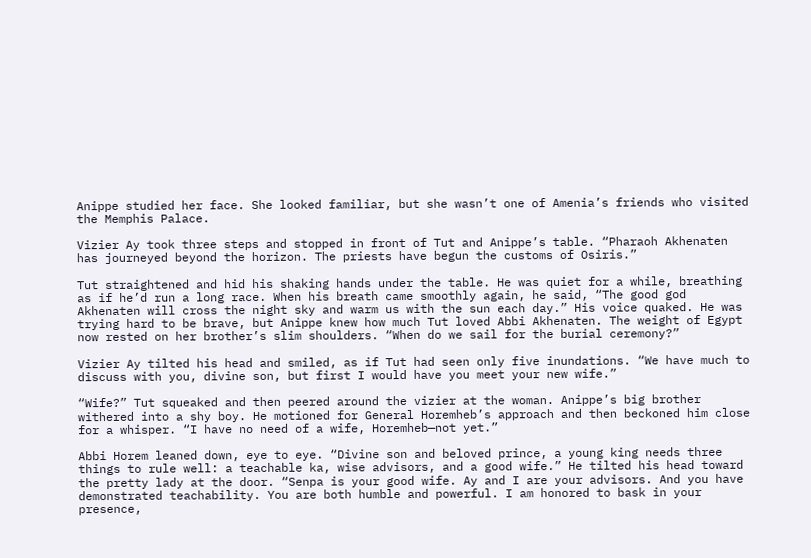Anippe studied her face. She looked familiar, but she wasn’t one of Amenia’s friends who visited the Memphis Palace.

Vizier Ay took three steps and stopped in front of Tut and Anippe’s table. “Pharaoh Akhenaten has journeyed beyond the horizon. The priests have begun the customs of Osiris.”

Tut straightened and hid his shaking hands under the table. He was quiet for a while, breathing as if he’d run a long race. When his breath came smoothly again, he said, “The good god Akhenaten will cross the night sky and warm us with the sun each day.” His voice quaked. He was trying hard to be brave, but Anippe knew how much Tut loved Abbi Akhenaten. The weight of Egypt now rested on her brother’s slim shoulders. “When do we sail for the burial ceremony?”

Vizier Ay tilted his head and smiled, as if Tut had seen only five inundations. “We have much to discuss with you, divine son, but first I would have you meet your new wife.”

“Wife?” Tut squeaked and then peered around the vizier at the woman. Anippe’s big brother withered into a shy boy. He motioned for General Horemheb’s approach and then beckoned him close for a whisper. “I have no need of a wife, Horemheb—not yet.”

Abbi Horem leaned down, eye to eye. “Divine son and beloved prince, a young king needs three things to rule well: a teachable ka, wise advisors, and a good wife.” He tilted his head toward the pretty lady at the door. “Senpa is your good wife. Ay and I are your advisors. And you have demonstrated teachability. You are both humble and powerful. I am honored to bask in your presence,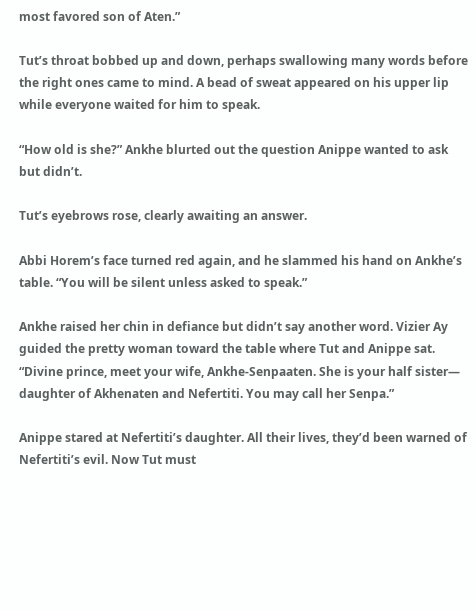most favored son of Aten.”

Tut’s throat bobbed up and down, perhaps swallowing many words before the right ones came to mind. A bead of sweat appeared on his upper lip while everyone waited for him to speak.

“How old is she?” Ankhe blurted out the question Anippe wanted to ask but didn’t.

Tut’s eyebrows rose, clearly awaiting an answer.

Abbi Horem’s face turned red again, and he slammed his hand on Ankhe’s table. “You will be silent unless asked to speak.”

Ankhe raised her chin in defiance but didn’t say another word. Vizier Ay guided the pretty woman toward the table where Tut and Anippe sat. “Divine prince, meet your wife, Ankhe-Senpaaten. She is your half sister— daughter of Akhenaten and Nefertiti. You may call her Senpa.”

Anippe stared at Nefertiti’s daughter. All their lives, they’d been warned of Nefertiti’s evil. Now Tut must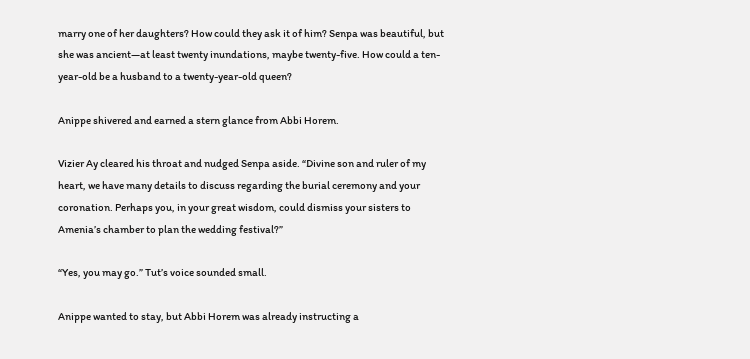marry one of her daughters? How could they ask it of him? Senpa was beautiful, but she was ancient—at least twenty inundations, maybe twenty-five. How could a ten-year-old be a husband to a twenty-year-old queen?

Anippe shivered and earned a stern glance from Abbi Horem.

Vizier Ay cleared his throat and nudged Senpa aside. “Divine son and ruler of my heart, we have many details to discuss regarding the burial ceremony and your coronation. Perhaps you, in your great wisdom, could dismiss your sisters to Amenia’s chamber to plan the wedding festival?”

“Yes, you may go.” Tut’s voice sounded small.

Anippe wanted to stay, but Abbi Horem was already instructing a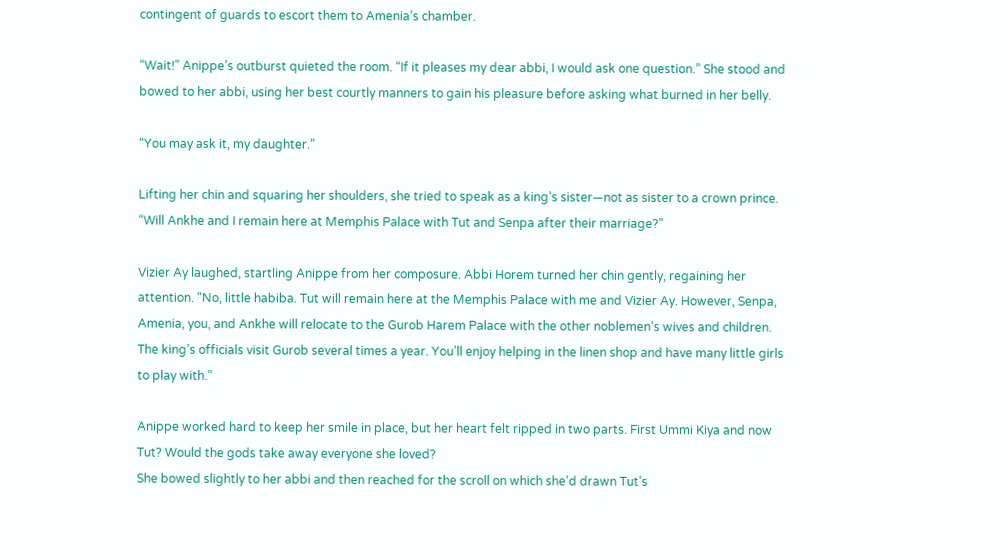contingent of guards to escort them to Amenia’s chamber.

“Wait!” Anippe’s outburst quieted the room. “If it pleases my dear abbi, I would ask one question.” She stood and bowed to her abbi, using her best courtly manners to gain his pleasure before asking what burned in her belly.

“You may ask it, my daughter.”

Lifting her chin and squaring her shoulders, she tried to speak as a king’s sister—not as sister to a crown prince. “Will Ankhe and I remain here at Memphis Palace with Tut and Senpa after their marriage?”

Vizier Ay laughed, startling Anippe from her composure. Abbi Horem turned her chin gently, regaining her attention. “No, little habiba. Tut will remain here at the Memphis Palace with me and Vizier Ay. However, Senpa, Amenia, you, and Ankhe will relocate to the Gurob Harem Palace with the other noblemen’s wives and children. The king’s officials visit Gurob several times a year. You’ll enjoy helping in the linen shop and have many little girls to play with.”

Anippe worked hard to keep her smile in place, but her heart felt ripped in two parts. First Ummi Kiya and now Tut? Would the gods take away everyone she loved?
She bowed slightly to her abbi and then reached for the scroll on which she’d drawn Tut’s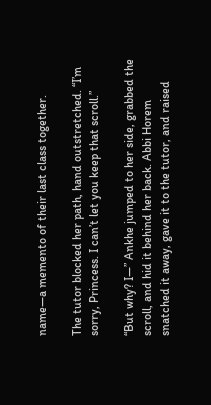name—a memento of their last class together.

The tutor blocked her path, hand outstretched. “I’m sorry, Princess. I can’t let you keep that scroll.”

“But why? I—” Ankhe jumped to her side, grabbed the scroll, and hid it behind her back. Abbi Horem snatched it away, gave it to the tutor, and raised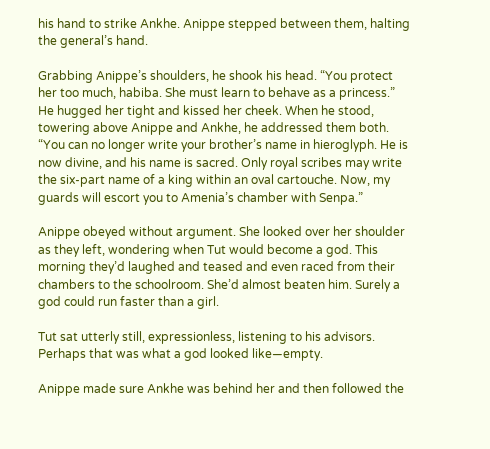his hand to strike Ankhe. Anippe stepped between them, halting the general’s hand.

Grabbing Anippe’s shoulders, he shook his head. “You protect her too much, habiba. She must learn to behave as a princess.” He hugged her tight and kissed her cheek. When he stood, towering above Anippe and Ankhe, he addressed them both. “You can no longer write your brother’s name in hieroglyph. He is now divine, and his name is sacred. Only royal scribes may write the six-part name of a king within an oval cartouche. Now, my guards will escort you to Amenia’s chamber with Senpa.”

Anippe obeyed without argument. She looked over her shoulder as they left, wondering when Tut would become a god. This morning they’d laughed and teased and even raced from their chambers to the schoolroom. She’d almost beaten him. Surely a god could run faster than a girl.

Tut sat utterly still, expressionless, listening to his advisors. Perhaps that was what a god looked like—empty.

Anippe made sure Ankhe was behind her and then followed the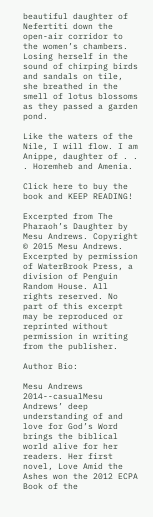beautiful daughter of Nefertiti down the open-air corridor to the women’s chambers. Losing herself in the sound of chirping birds and sandals on tile, she breathed in the smell of lotus blossoms as they passed a garden pond.

Like the waters of the Nile, I will flow. I am Anippe, daughter of . . . Horemheb and Amenia.

Click here to buy the book and KEEP READING!

Excerpted from The Pharaoh’s Daughter by Mesu Andrews. Copyright © 2015 Mesu Andrews. Excerpted by permission of WaterBrook Press, a division of Penguin Random House. All rights reserved. No part of this excerpt may be reproduced or reprinted without permission in writing from the publisher.

Author Bio:

Mesu Andrews 2014--casualMesu Andrews’ deep understanding of and love for God’s Word brings the biblical world alive for her readers. Her first novel, Love Amid the Ashes won the 2012 ECPA Book of the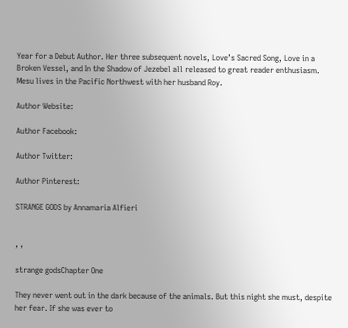Year for a Debut Author. Her three subsequent novels, Love’s Sacred Song, Love in a Broken Vessel, and In the Shadow of Jezebel all released to great reader enthusiasm. Mesu lives in the Pacific Northwest with her husband Roy.

Author Website:

Author Facebook:

Author Twitter:

Author Pinterest:

STRANGE GODS by Annamaria Alfieri


, ,

strange godsChapter One

They never went out in the dark because of the animals. But this night she must, despite her fear. If she was ever to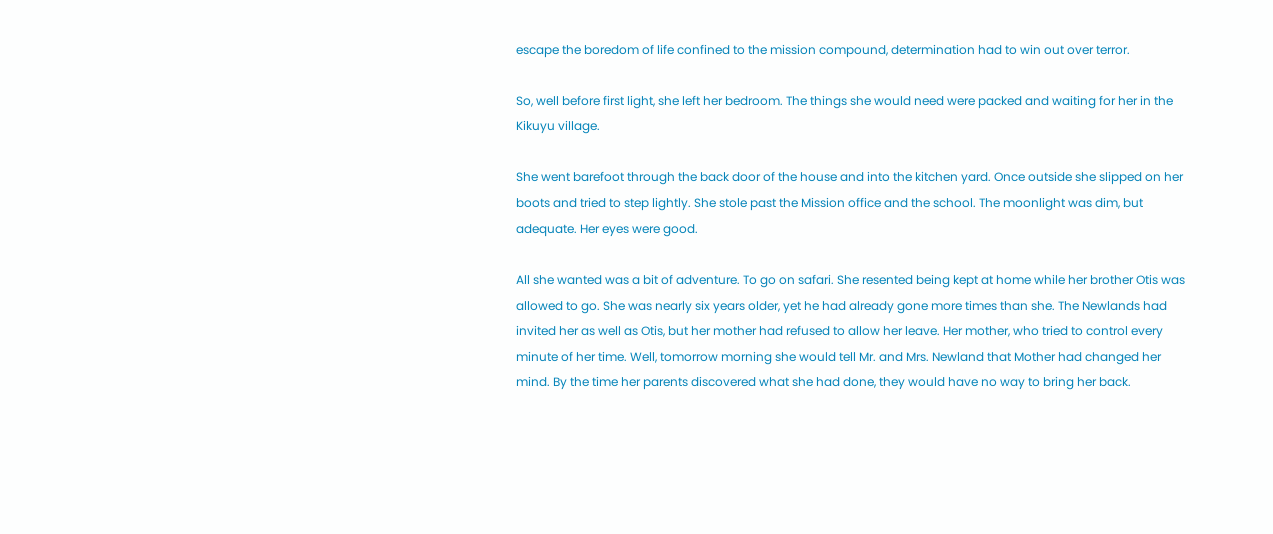escape the boredom of life confined to the mission compound, determination had to win out over terror.

So, well before first light, she left her bedroom. The things she would need were packed and waiting for her in the Kikuyu village.

She went barefoot through the back door of the house and into the kitchen yard. Once outside she slipped on her boots and tried to step lightly. She stole past the Mission office and the school. The moonlight was dim, but adequate. Her eyes were good.

All she wanted was a bit of adventure. To go on safari. She resented being kept at home while her brother Otis was allowed to go. She was nearly six years older, yet he had already gone more times than she. The Newlands had invited her as well as Otis, but her mother had refused to allow her leave. Her mother, who tried to control every minute of her time. Well, tomorrow morning she would tell Mr. and Mrs. Newland that Mother had changed her mind. By the time her parents discovered what she had done, they would have no way to bring her back.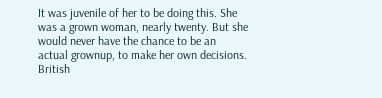It was juvenile of her to be doing this. She was a grown woman, nearly twenty. But she would never have the chance to be an actual grownup, to make her own decisions. British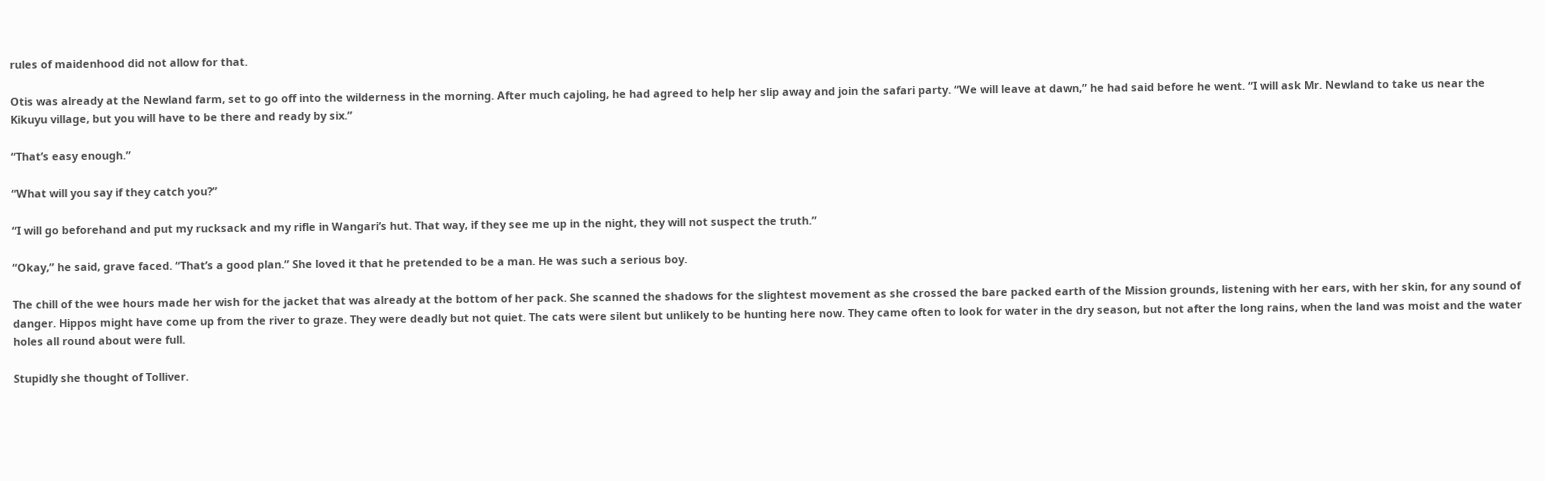rules of maidenhood did not allow for that.

Otis was already at the Newland farm, set to go off into the wilderness in the morning. After much cajoling, he had agreed to help her slip away and join the safari party. “We will leave at dawn,” he had said before he went. “I will ask Mr. Newland to take us near the Kikuyu village, but you will have to be there and ready by six.”

“That’s easy enough.”

“What will you say if they catch you?”

“I will go beforehand and put my rucksack and my rifle in Wangari’s hut. That way, if they see me up in the night, they will not suspect the truth.”

“Okay,” he said, grave faced. “That’s a good plan.” She loved it that he pretended to be a man. He was such a serious boy.

The chill of the wee hours made her wish for the jacket that was already at the bottom of her pack. She scanned the shadows for the slightest movement as she crossed the bare packed earth of the Mission grounds, listening with her ears, with her skin, for any sound of danger. Hippos might have come up from the river to graze. They were deadly but not quiet. The cats were silent but unlikely to be hunting here now. They came often to look for water in the dry season, but not after the long rains, when the land was moist and the water holes all round about were full.

Stupidly she thought of Tolliver.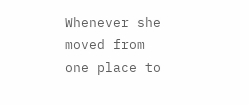Whenever she moved from one place to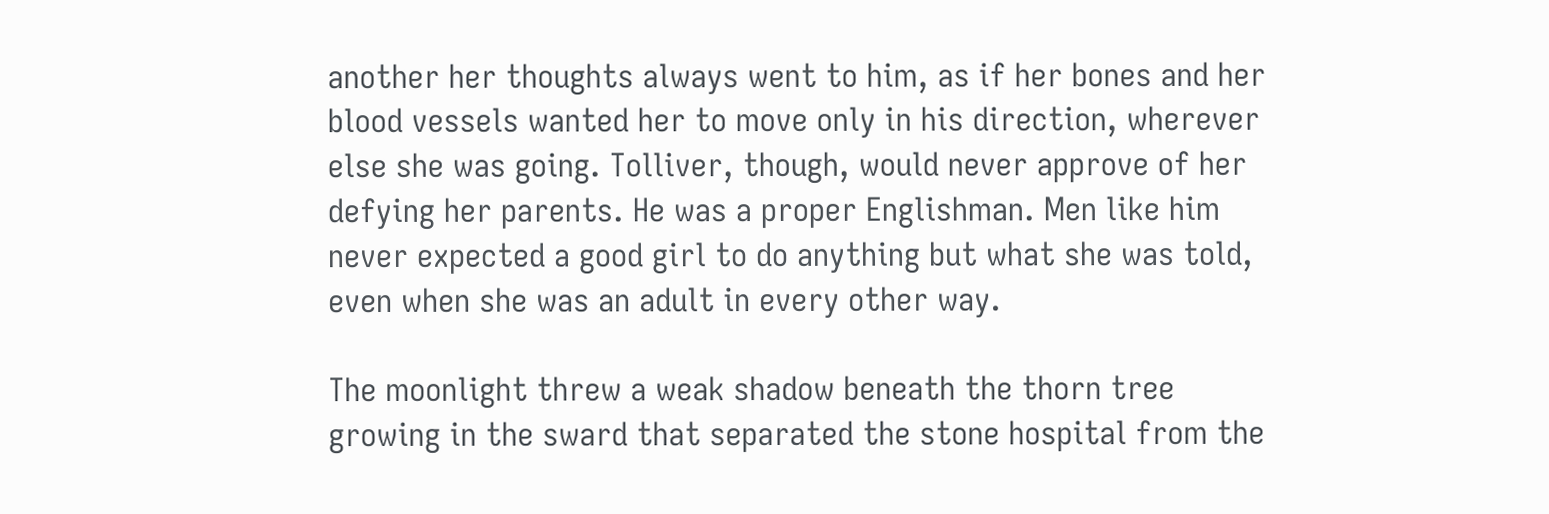another her thoughts always went to him, as if her bones and her blood vessels wanted her to move only in his direction, wherever else she was going. Tolliver, though, would never approve of her defying her parents. He was a proper Englishman. Men like him never expected a good girl to do anything but what she was told, even when she was an adult in every other way.

The moonlight threw a weak shadow beneath the thorn tree growing in the sward that separated the stone hospital from the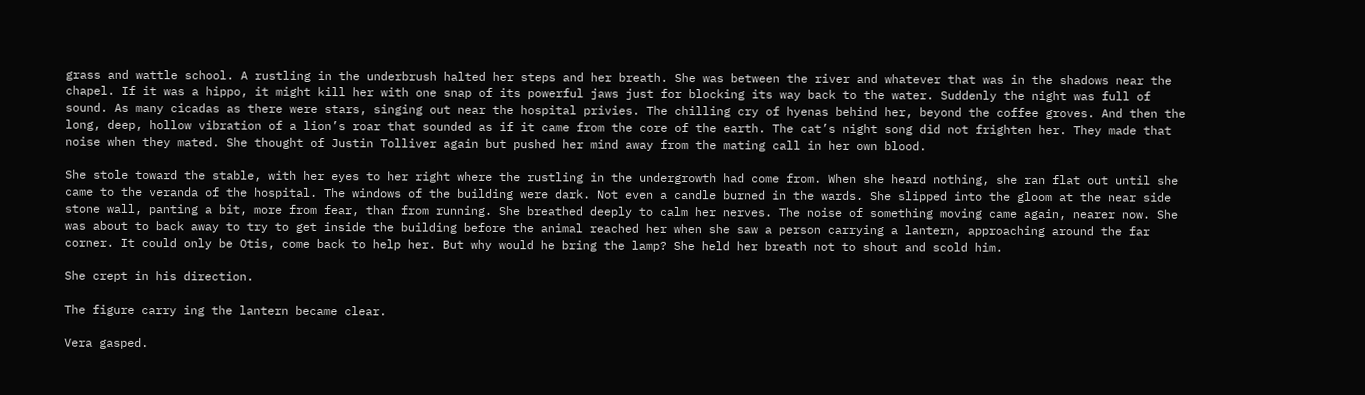grass and wattle school. A rustling in the underbrush halted her steps and her breath. She was between the river and whatever that was in the shadows near the chapel. If it was a hippo, it might kill her with one snap of its powerful jaws just for blocking its way back to the water. Suddenly the night was full of sound. As many cicadas as there were stars, singing out near the hospital privies. The chilling cry of hyenas behind her, beyond the coffee groves. And then the long, deep, hollow vibration of a lion’s roar that sounded as if it came from the core of the earth. The cat’s night song did not frighten her. They made that noise when they mated. She thought of Justin Tolliver again but pushed her mind away from the mating call in her own blood.

She stole toward the stable, with her eyes to her right where the rustling in the undergrowth had come from. When she heard nothing, she ran flat out until she came to the veranda of the hospital. The windows of the building were dark. Not even a candle burned in the wards. She slipped into the gloom at the near side stone wall, panting a bit, more from fear, than from running. She breathed deeply to calm her nerves. The noise of something moving came again, nearer now. She was about to back away to try to get inside the building before the animal reached her when she saw a person carrying a lantern, approaching around the far corner. It could only be Otis, come back to help her. But why would he bring the lamp? She held her breath not to shout and scold him.

She crept in his direction.

The figure carry ing the lantern became clear.

Vera gasped.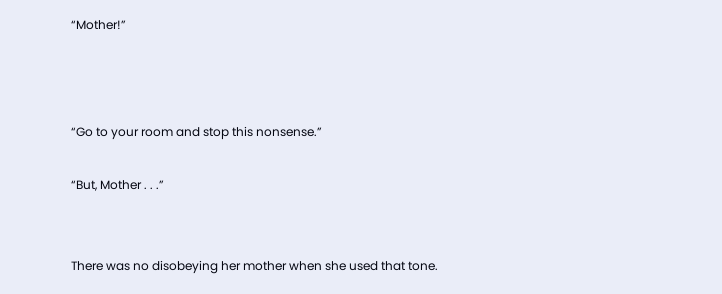“Mother!”



“Go to your room and stop this nonsense.”

“But, Mother . . .”


There was no disobeying her mother when she used that tone.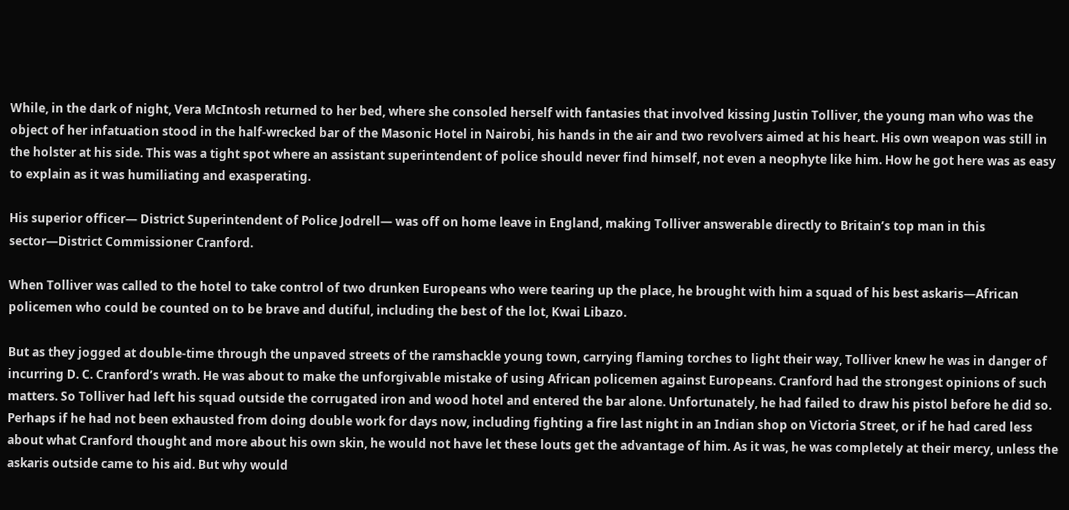While, in the dark of night, Vera McIntosh returned to her bed, where she consoled herself with fantasies that involved kissing Justin Tolliver, the young man who was the object of her infatuation stood in the half-wrecked bar of the Masonic Hotel in Nairobi, his hands in the air and two revolvers aimed at his heart. His own weapon was still in the holster at his side. This was a tight spot where an assistant superintendent of police should never find himself, not even a neophyte like him. How he got here was as easy to explain as it was humiliating and exasperating.

His superior officer— District Superintendent of Police Jodrell— was off on home leave in England, making Tolliver answerable directly to Britain’s top man in this sector—District Commissioner Cranford.

When Tolliver was called to the hotel to take control of two drunken Europeans who were tearing up the place, he brought with him a squad of his best askaris—African policemen who could be counted on to be brave and dutiful, including the best of the lot, Kwai Libazo.

But as they jogged at double-time through the unpaved streets of the ramshackle young town, carrying flaming torches to light their way, Tolliver knew he was in danger of incurring D. C. Cranford’s wrath. He was about to make the unforgivable mistake of using African policemen against Europeans. Cranford had the strongest opinions of such matters. So Tolliver had left his squad outside the corrugated iron and wood hotel and entered the bar alone. Unfortunately, he had failed to draw his pistol before he did so. Perhaps if he had not been exhausted from doing double work for days now, including fighting a fire last night in an Indian shop on Victoria Street, or if he had cared less about what Cranford thought and more about his own skin, he would not have let these louts get the advantage of him. As it was, he was completely at their mercy, unless the askaris outside came to his aid. But why would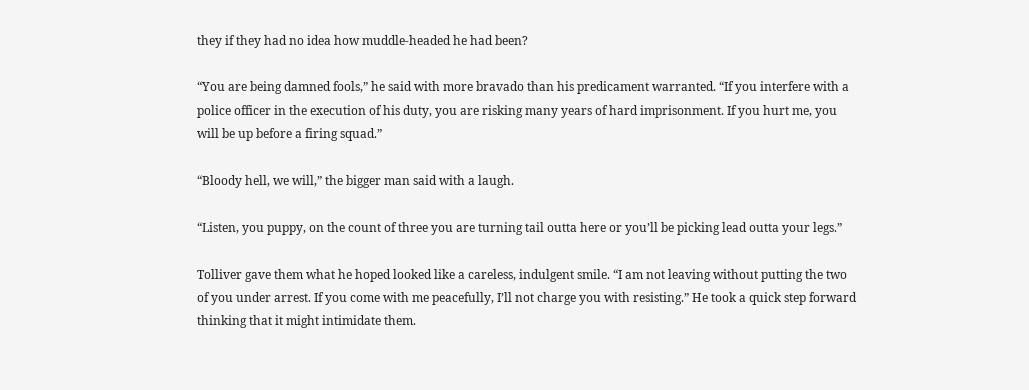they if they had no idea how muddle-headed he had been?

“You are being damned fools,” he said with more bravado than his predicament warranted. “If you interfere with a police officer in the execution of his duty, you are risking many years of hard imprisonment. If you hurt me, you will be up before a firing squad.”

“Bloody hell, we will,” the bigger man said with a laugh.

“Listen, you puppy, on the count of three you are turning tail outta here or you’ll be picking lead outta your legs.”

Tolliver gave them what he hoped looked like a careless, indulgent smile. “I am not leaving without putting the two of you under arrest. If you come with me peacefully, I’ll not charge you with resisting.” He took a quick step forward thinking that it might intimidate them.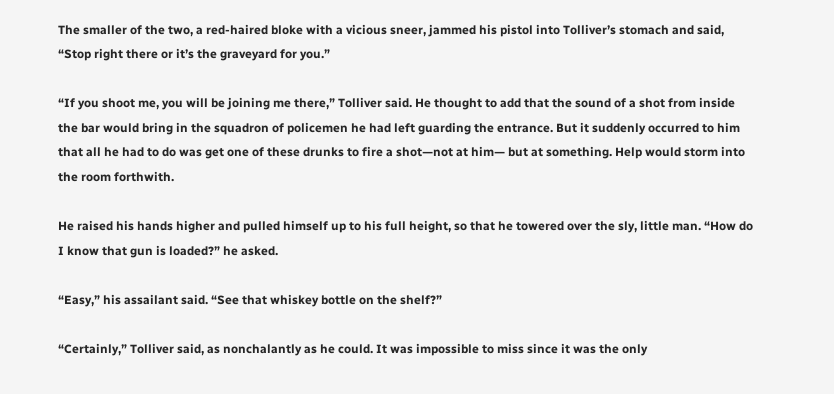The smaller of the two, a red-haired bloke with a vicious sneer, jammed his pistol into Tolliver’s stomach and said, “Stop right there or it’s the graveyard for you.”

“If you shoot me, you will be joining me there,” Tolliver said. He thought to add that the sound of a shot from inside the bar would bring in the squadron of policemen he had left guarding the entrance. But it suddenly occurred to him that all he had to do was get one of these drunks to fire a shot—not at him— but at something. Help would storm into the room forthwith.

He raised his hands higher and pulled himself up to his full height, so that he towered over the sly, little man. “How do I know that gun is loaded?” he asked.

“Easy,” his assailant said. “See that whiskey bottle on the shelf?”

“Certainly,” Tolliver said, as nonchalantly as he could. It was impossible to miss since it was the only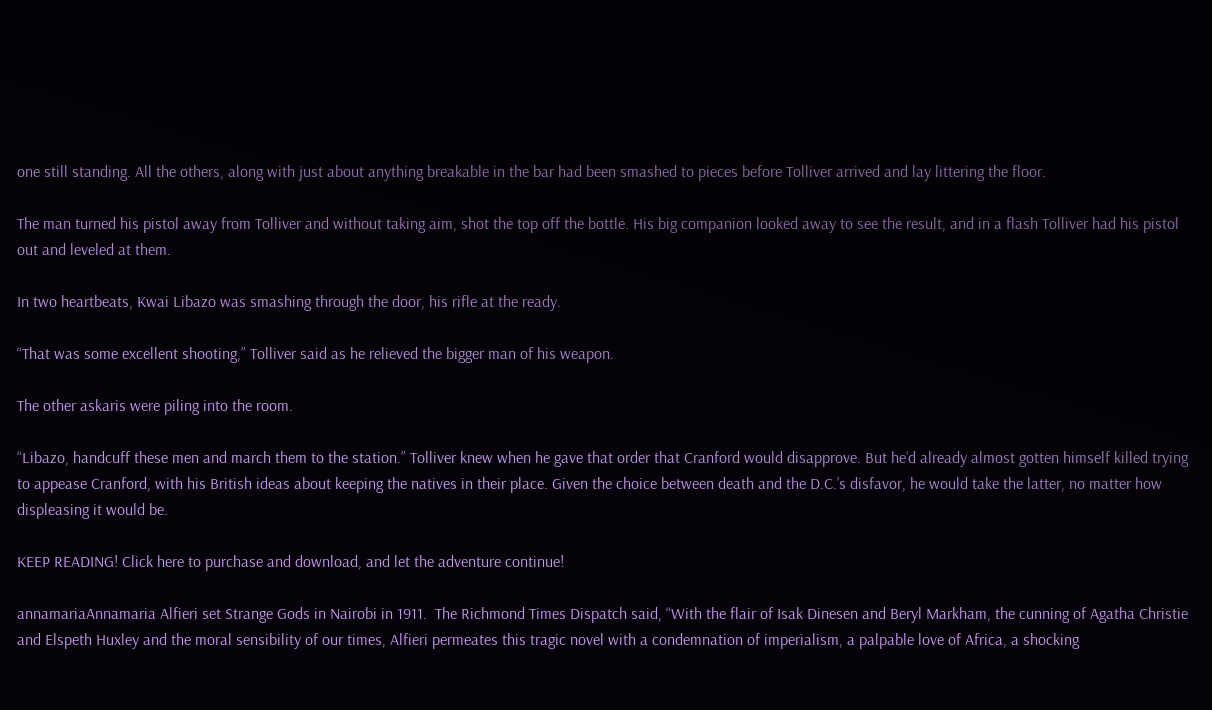one still standing. All the others, along with just about anything breakable in the bar had been smashed to pieces before Tolliver arrived and lay littering the floor.

The man turned his pistol away from Tolliver and without taking aim, shot the top off the bottle. His big companion looked away to see the result, and in a flash Tolliver had his pistol out and leveled at them.

In two heartbeats, Kwai Libazo was smashing through the door, his rifle at the ready.

“That was some excellent shooting,” Tolliver said as he relieved the bigger man of his weapon.

The other askaris were piling into the room.

“Libazo, handcuff these men and march them to the station.” Tolliver knew when he gave that order that Cranford would disapprove. But he’d already almost gotten himself killed trying to appease Cranford, with his British ideas about keeping the natives in their place. Given the choice between death and the D.C.’s disfavor, he would take the latter, no matter how displeasing it would be.

KEEP READING! Click here to purchase and download, and let the adventure continue!

annamariaAnnamaria Alfieri set Strange Gods in Nairobi in 1911.  The Richmond Times Dispatch said, “With the flair of Isak Dinesen and Beryl Markham, the cunning of Agatha Christie and Elspeth Huxley and the moral sensibility of our times, Alfieri permeates this tragic novel with a condemnation of imperialism, a palpable love of Africa, a shocking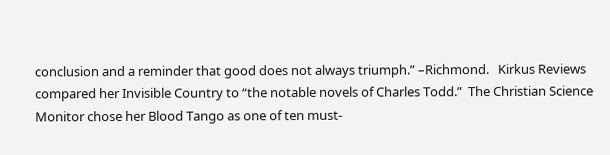conclusion and a reminder that good does not always triumph.” –Richmond.   Kirkus Reviews compared her Invisible Country to “the notable novels of Charles Todd.”  The Christian Science Monitor chose her Blood Tango as one of ten must-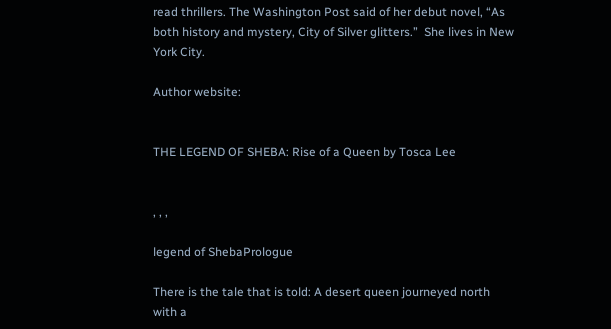read thrillers. The Washington Post said of her debut novel, “As both history and mystery, City of Silver glitters.”  She lives in New York City.

Author website:


THE LEGEND OF SHEBA: Rise of a Queen by Tosca Lee


, , ,

legend of ShebaPrologue

There is the tale that is told: A desert queen journeyed north with a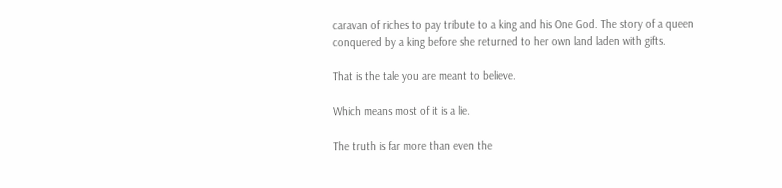caravan of riches to pay tribute to a king and his One God. The story of a queen conquered by a king before she returned to her own land laden with gifts.

That is the tale you are meant to believe.

Which means most of it is a lie.

The truth is far more than even the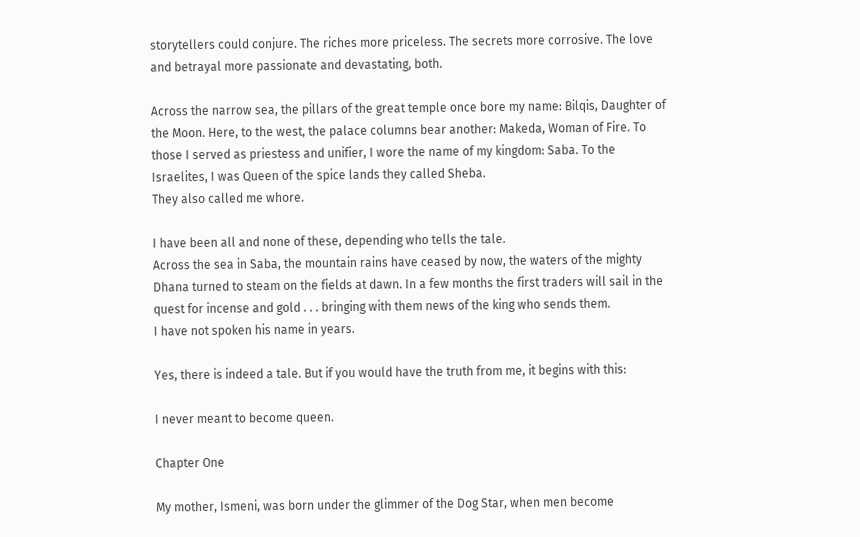storytellers could conjure. The riches more priceless. The secrets more corrosive. The love and betrayal more passionate and devastating, both.

Across the narrow sea, the pillars of the great temple once bore my name: Bilqis, Daughter of the Moon. Here, to the west, the palace columns bear another: Makeda, Woman of Fire. To those I served as priestess and unifier, I wore the name of my kingdom: Saba. To the Israelites, I was Queen of the spice lands they called Sheba.
They also called me whore.

I have been all and none of these, depending who tells the tale.
Across the sea in Saba, the mountain rains have ceased by now, the waters of the mighty Dhana turned to steam on the fields at dawn. In a few months the first traders will sail in the quest for incense and gold . . . bringing with them news of the king who sends them.
I have not spoken his name in years.

Yes, there is indeed a tale. But if you would have the truth from me, it begins with this:

I never meant to become queen.

Chapter One

My mother, Ismeni, was born under the glimmer of the Dog Star, when men become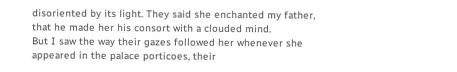disoriented by its light. They said she enchanted my father, that he made her his consort with a clouded mind.
But I saw the way their gazes followed her whenever she appeared in the palace porticoes, their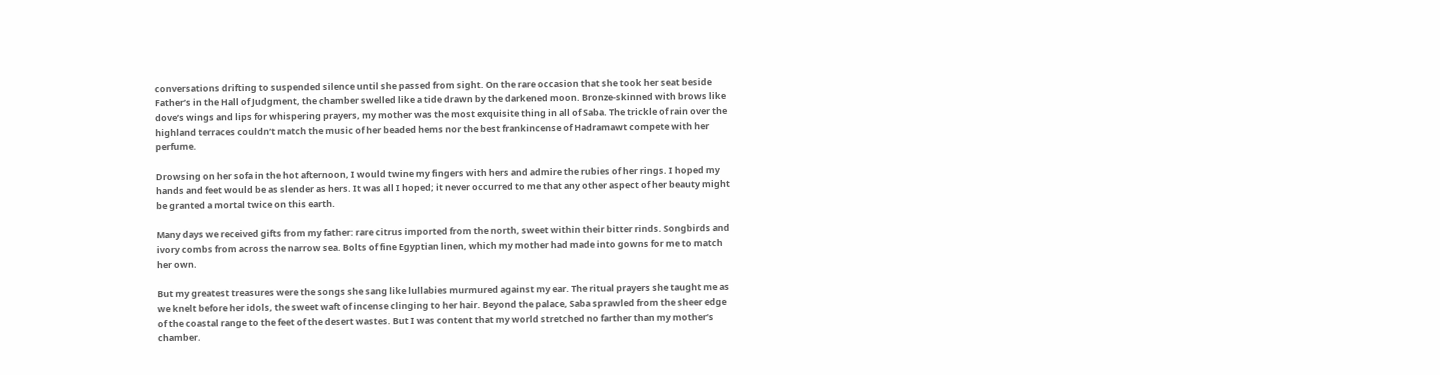conversations drifting to suspended silence until she passed from sight. On the rare occasion that she took her seat beside Father’s in the Hall of Judgment, the chamber swelled like a tide drawn by the darkened moon. Bronze-skinned with brows like dove’s wings and lips for whispering prayers, my mother was the most exquisite thing in all of Saba. The trickle of rain over the highland terraces couldn’t match the music of her beaded hems nor the best frankincense of Hadramawt compete with her perfume.

Drowsing on her sofa in the hot afternoon, I would twine my fingers with hers and admire the rubies of her rings. I hoped my hands and feet would be as slender as hers. It was all I hoped; it never occurred to me that any other aspect of her beauty might be granted a mortal twice on this earth.

Many days we received gifts from my father: rare citrus imported from the north, sweet within their bitter rinds. Songbirds and ivory combs from across the narrow sea. Bolts of fine Egyptian linen, which my mother had made into gowns for me to match her own.

But my greatest treasures were the songs she sang like lullabies murmured against my ear. The ritual prayers she taught me as we knelt before her idols, the sweet waft of incense clinging to her hair. Beyond the palace, Saba sprawled from the sheer edge of the coastal range to the feet of the desert wastes. But I was content that my world stretched no farther than my mother’s chamber.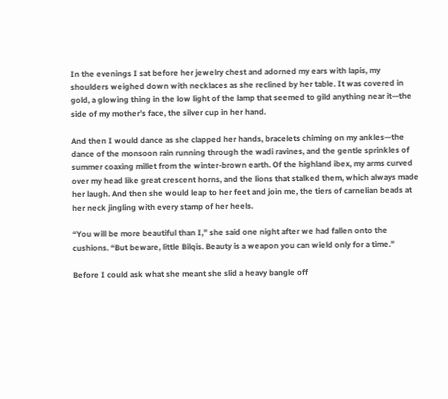In the evenings I sat before her jewelry chest and adorned my ears with lapis, my shoulders weighed down with necklaces as she reclined by her table. It was covered in gold, a glowing thing in the low light of the lamp that seemed to gild anything near it—the side of my mother’s face, the silver cup in her hand.

And then I would dance as she clapped her hands, bracelets chiming on my ankles—the dance of the monsoon rain running through the wadi ravines, and the gentle sprinkles of summer coaxing millet from the winter-brown earth. Of the highland ibex, my arms curved over my head like great crescent horns, and the lions that stalked them, which always made her laugh. And then she would leap to her feet and join me, the tiers of carnelian beads at her neck jingling with every stamp of her heels.

“You will be more beautiful than I,” she said one night after we had fallen onto the cushions. “But beware, little Bilqis. Beauty is a weapon you can wield only for a time.”

Before I could ask what she meant she slid a heavy bangle off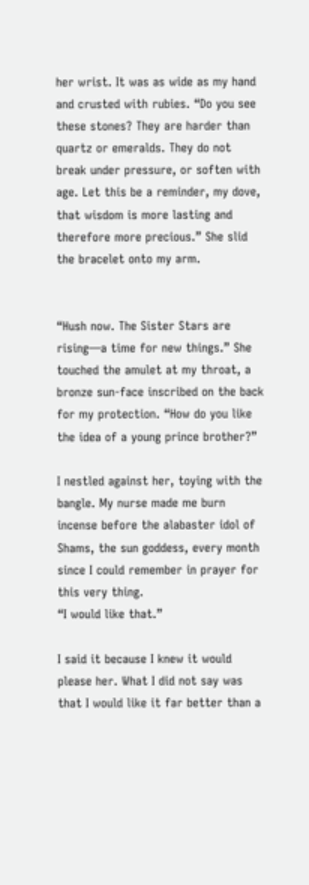her wrist. It was as wide as my hand and crusted with rubies. “Do you see these stones? They are harder than quartz or emeralds. They do not break under pressure, or soften with age. Let this be a reminder, my dove, that wisdom is more lasting and therefore more precious.” She slid the bracelet onto my arm.


“Hush now. The Sister Stars are rising—a time for new things.” She touched the amulet at my throat, a bronze sun-face inscribed on the back for my protection. “How do you like the idea of a young prince brother?”

I nestled against her, toying with the bangle. My nurse made me burn incense before the alabaster idol of Shams, the sun goddess, every month since I could remember in prayer for this very thing.
“I would like that.”

I said it because I knew it would please her. What I did not say was that I would like it far better than a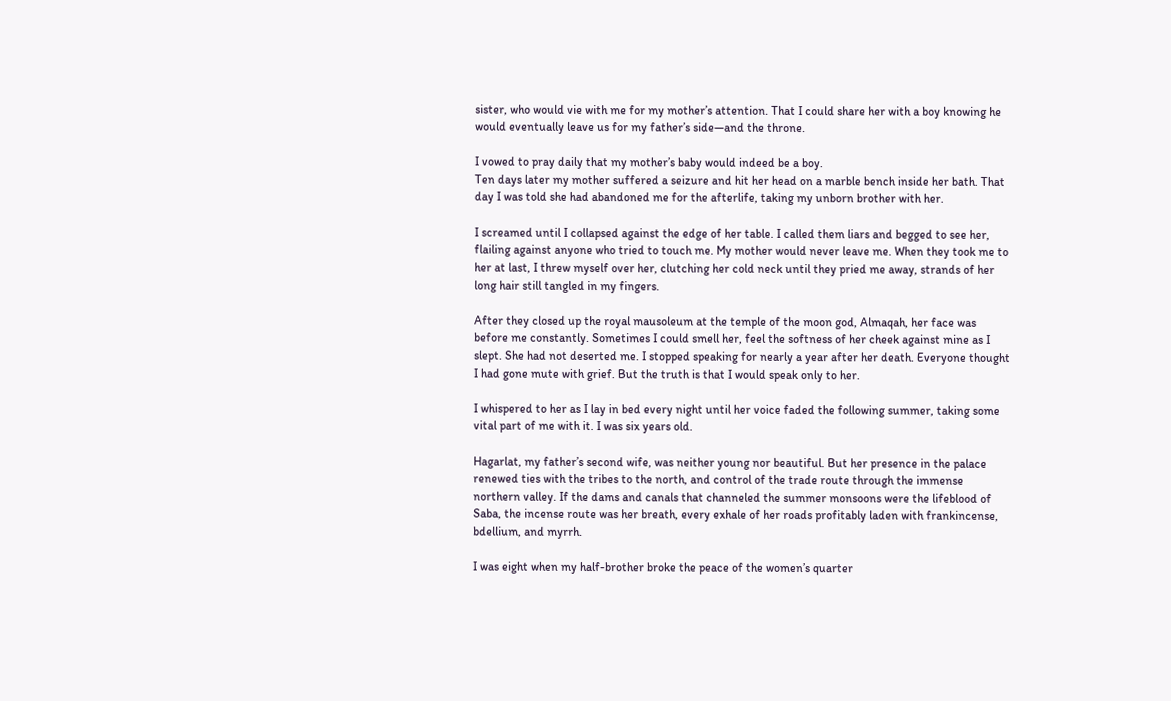sister, who would vie with me for my mother’s attention. That I could share her with a boy knowing he would eventually leave us for my father’s side—and the throne.

I vowed to pray daily that my mother’s baby would indeed be a boy.
Ten days later my mother suffered a seizure and hit her head on a marble bench inside her bath. That day I was told she had abandoned me for the afterlife, taking my unborn brother with her.

I screamed until I collapsed against the edge of her table. I called them liars and begged to see her, flailing against anyone who tried to touch me. My mother would never leave me. When they took me to her at last, I threw myself over her, clutching her cold neck until they pried me away, strands of her long hair still tangled in my fingers.

After they closed up the royal mausoleum at the temple of the moon god, Almaqah, her face was before me constantly. Sometimes I could smell her, feel the softness of her cheek against mine as I slept. She had not deserted me. I stopped speaking for nearly a year after her death. Everyone thought I had gone mute with grief. But the truth is that I would speak only to her.

I whispered to her as I lay in bed every night until her voice faded the following summer, taking some vital part of me with it. I was six years old.

Hagarlat, my father’s second wife, was neither young nor beautiful. But her presence in the palace renewed ties with the tribes to the north, and control of the trade route through the immense northern valley. If the dams and canals that channeled the summer monsoons were the lifeblood of Saba, the incense route was her breath, every exhale of her roads profitably laden with frankincense, bdellium, and myrrh.

I was eight when my half-brother broke the peace of the women’s quarter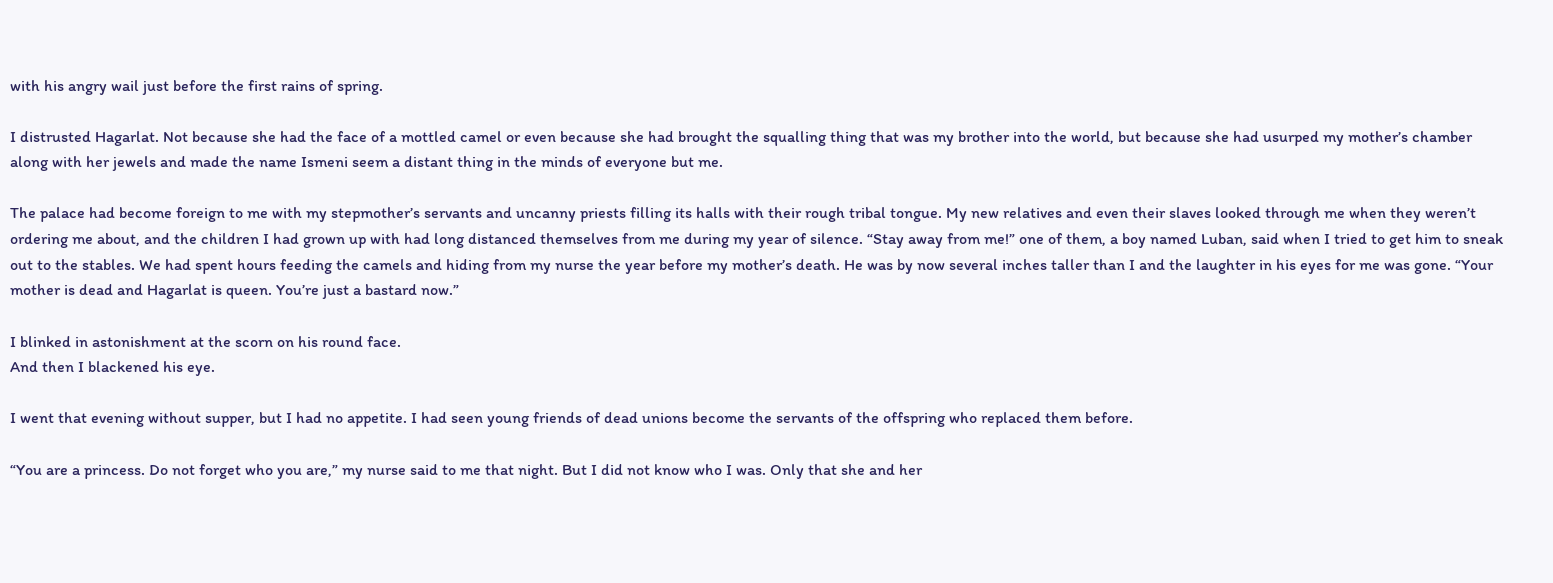with his angry wail just before the first rains of spring.

I distrusted Hagarlat. Not because she had the face of a mottled camel or even because she had brought the squalling thing that was my brother into the world, but because she had usurped my mother’s chamber along with her jewels and made the name Ismeni seem a distant thing in the minds of everyone but me.

The palace had become foreign to me with my stepmother’s servants and uncanny priests filling its halls with their rough tribal tongue. My new relatives and even their slaves looked through me when they weren’t ordering me about, and the children I had grown up with had long distanced themselves from me during my year of silence. “Stay away from me!” one of them, a boy named Luban, said when I tried to get him to sneak out to the stables. We had spent hours feeding the camels and hiding from my nurse the year before my mother’s death. He was by now several inches taller than I and the laughter in his eyes for me was gone. “Your mother is dead and Hagarlat is queen. You’re just a bastard now.”

I blinked in astonishment at the scorn on his round face.
And then I blackened his eye.

I went that evening without supper, but I had no appetite. I had seen young friends of dead unions become the servants of the offspring who replaced them before.

“You are a princess. Do not forget who you are,” my nurse said to me that night. But I did not know who I was. Only that she and her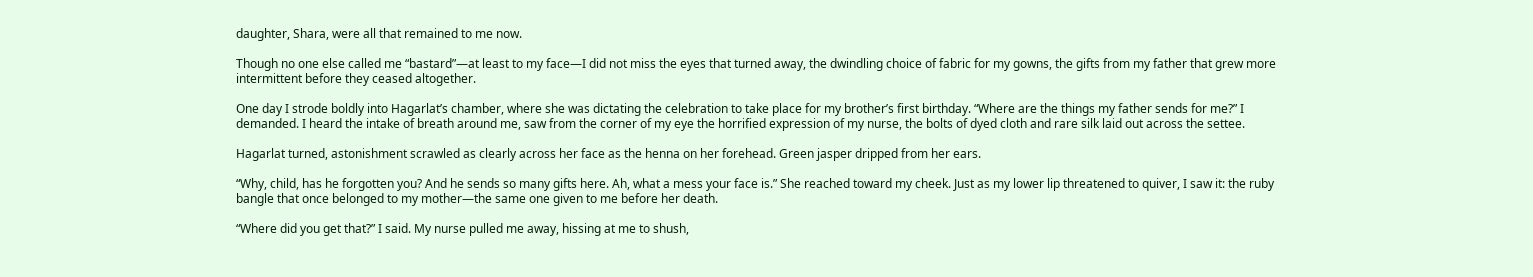daughter, Shara, were all that remained to me now.

Though no one else called me “bastard”—at least to my face—I did not miss the eyes that turned away, the dwindling choice of fabric for my gowns, the gifts from my father that grew more intermittent before they ceased altogether.

One day I strode boldly into Hagarlat’s chamber, where she was dictating the celebration to take place for my brother’s first birthday. “Where are the things my father sends for me?” I demanded. I heard the intake of breath around me, saw from the corner of my eye the horrified expression of my nurse, the bolts of dyed cloth and rare silk laid out across the settee.

Hagarlat turned, astonishment scrawled as clearly across her face as the henna on her forehead. Green jasper dripped from her ears.

“Why, child, has he forgotten you? And he sends so many gifts here. Ah, what a mess your face is.” She reached toward my cheek. Just as my lower lip threatened to quiver, I saw it: the ruby bangle that once belonged to my mother—the same one given to me before her death.

“Where did you get that?” I said. My nurse pulled me away, hissing at me to shush,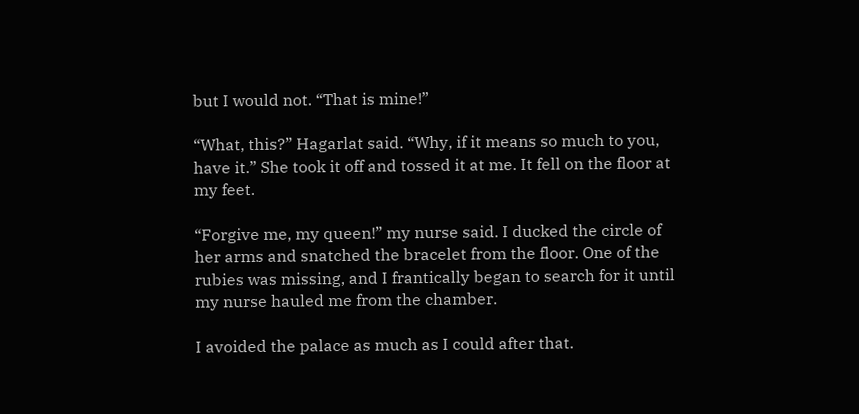but I would not. “That is mine!”

“What, this?” Hagarlat said. “Why, if it means so much to you, have it.” She took it off and tossed it at me. It fell on the floor at my feet.

“Forgive me, my queen!” my nurse said. I ducked the circle of her arms and snatched the bracelet from the floor. One of the rubies was missing, and I frantically began to search for it until my nurse hauled me from the chamber.

I avoided the palace as much as I could after that.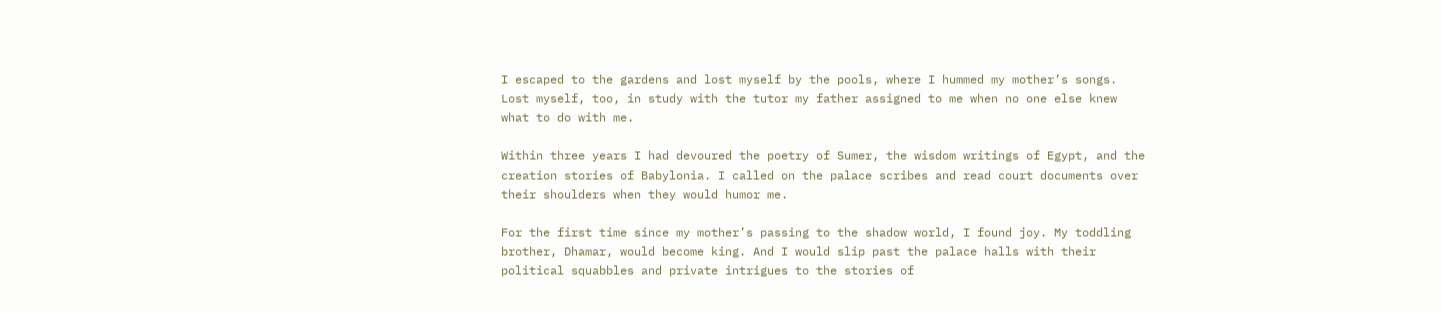I escaped to the gardens and lost myself by the pools, where I hummed my mother’s songs. Lost myself, too, in study with the tutor my father assigned to me when no one else knew what to do with me.

Within three years I had devoured the poetry of Sumer, the wisdom writings of Egypt, and the creation stories of Babylonia. I called on the palace scribes and read court documents over their shoulders when they would humor me.

For the first time since my mother’s passing to the shadow world, I found joy. My toddling brother, Dhamar, would become king. And I would slip past the palace halls with their political squabbles and private intrigues to the stories of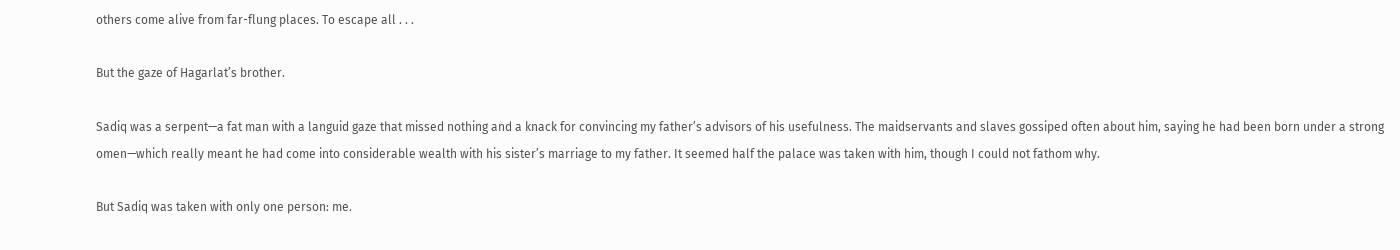others come alive from far-flung places. To escape all . . .

But the gaze of Hagarlat’s brother.

Sadiq was a serpent—a fat man with a languid gaze that missed nothing and a knack for convincing my father’s advisors of his usefulness. The maidservants and slaves gossiped often about him, saying he had been born under a strong omen—which really meant he had come into considerable wealth with his sister’s marriage to my father. It seemed half the palace was taken with him, though I could not fathom why.

But Sadiq was taken with only one person: me.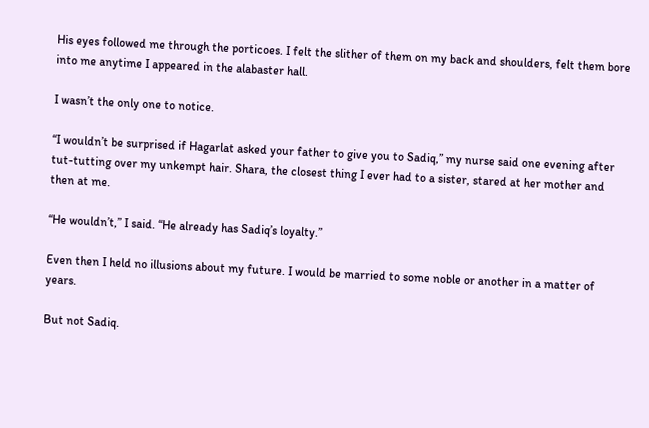His eyes followed me through the porticoes. I felt the slither of them on my back and shoulders, felt them bore into me anytime I appeared in the alabaster hall.

I wasn’t the only one to notice.

“I wouldn’t be surprised if Hagarlat asked your father to give you to Sadiq,” my nurse said one evening after tut-tutting over my unkempt hair. Shara, the closest thing I ever had to a sister, stared at her mother and then at me.

“He wouldn’t,” I said. “He already has Sadiq’s loyalty.”

Even then I held no illusions about my future. I would be married to some noble or another in a matter of years.

But not Sadiq.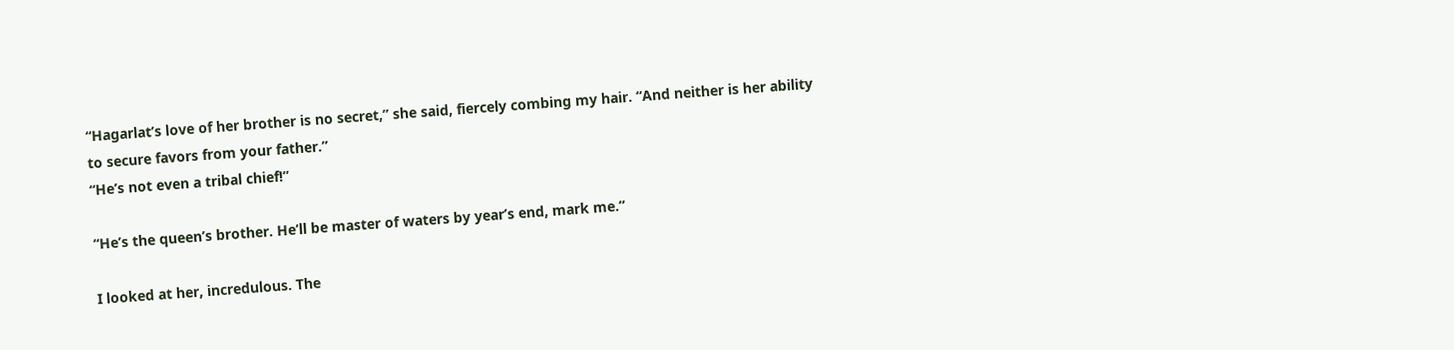“Hagarlat’s love of her brother is no secret,” she said, fiercely combing my hair. “And neither is her ability to secure favors from your father.”
“He’s not even a tribal chief!”

“He’s the queen’s brother. He’ll be master of waters by year’s end, mark me.”

I looked at her, incredulous. The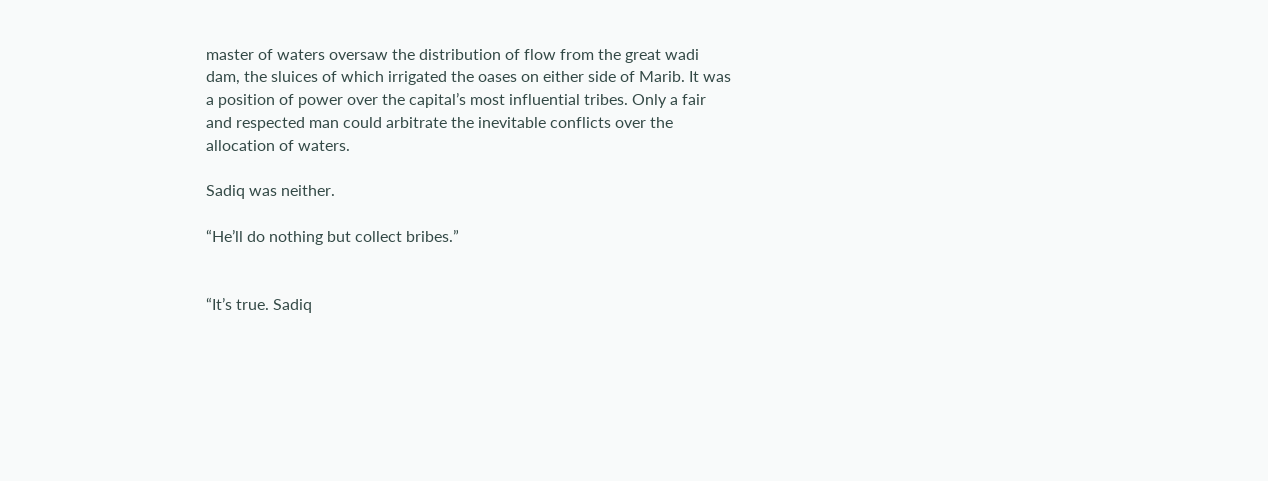master of waters oversaw the distribution of flow from the great wadi dam, the sluices of which irrigated the oases on either side of Marib. It was a position of power over the capital’s most influential tribes. Only a fair and respected man could arbitrate the inevitable conflicts over the allocation of waters.

Sadiq was neither.

“He’ll do nothing but collect bribes.”


“It’s true. Sadiq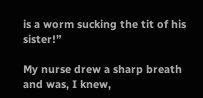is a worm sucking the tit of his sister!”

My nurse drew a sharp breath and was, I knew,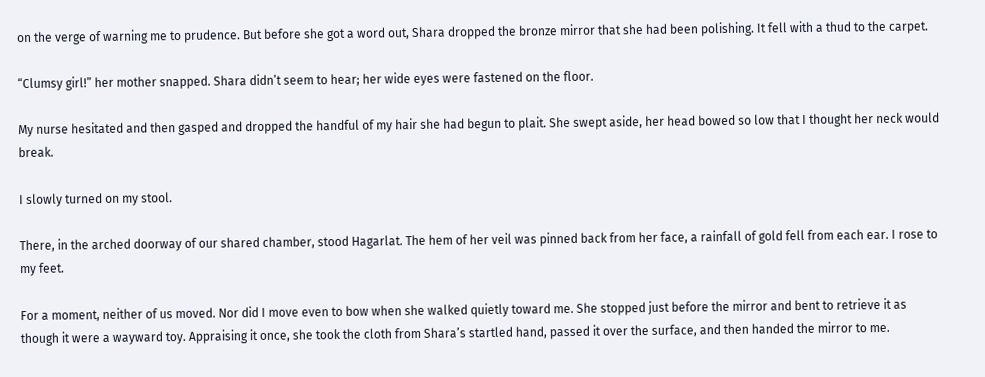on the verge of warning me to prudence. But before she got a word out, Shara dropped the bronze mirror that she had been polishing. It fell with a thud to the carpet.

“Clumsy girl!” her mother snapped. Shara didn’t seem to hear; her wide eyes were fastened on the floor.

My nurse hesitated and then gasped and dropped the handful of my hair she had begun to plait. She swept aside, her head bowed so low that I thought her neck would break.

I slowly turned on my stool.

There, in the arched doorway of our shared chamber, stood Hagarlat. The hem of her veil was pinned back from her face, a rainfall of gold fell from each ear. I rose to my feet.

For a moment, neither of us moved. Nor did I move even to bow when she walked quietly toward me. She stopped just before the mirror and bent to retrieve it as though it were a wayward toy. Appraising it once, she took the cloth from Shara’s startled hand, passed it over the surface, and then handed the mirror to me.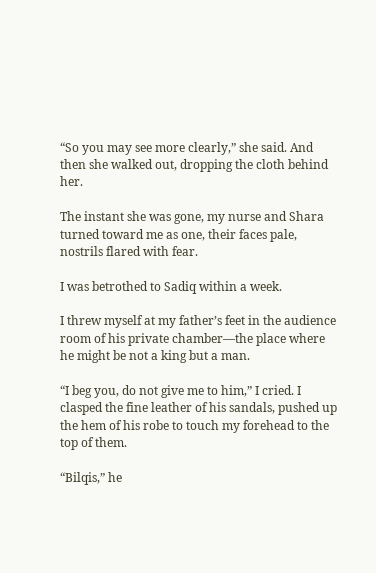“So you may see more clearly,” she said. And then she walked out, dropping the cloth behind her.

The instant she was gone, my nurse and Shara turned toward me as one, their faces pale, nostrils flared with fear.

I was betrothed to Sadiq within a week.

I threw myself at my father’s feet in the audience room of his private chamber—the place where he might be not a king but a man.

“I beg you, do not give me to him,” I cried. I clasped the fine leather of his sandals, pushed up the hem of his robe to touch my forehead to the top of them.

“Bilqis,” he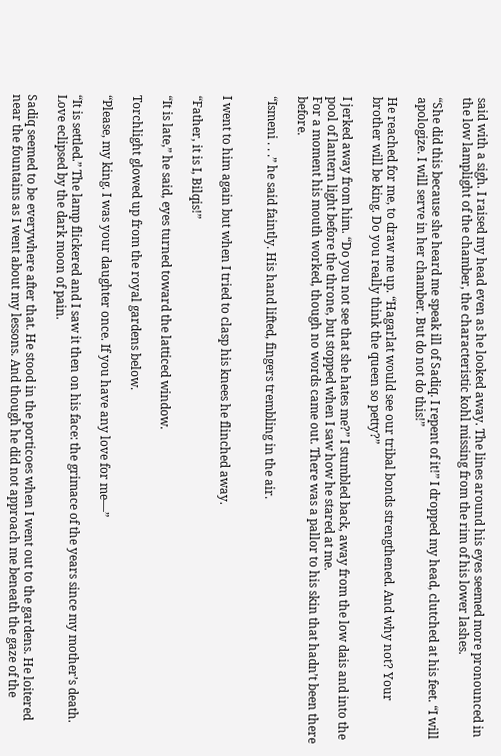said with a sigh. I raised my head even as he looked away. The lines around his eyes seemed more pronounced in the low lamplight of the chamber, the characteristic kohl missing from the rim of his lower lashes.

“She did this because she heard me speak ill of Sadiq. I repent of it!” I dropped my head, clutched at his feet. “I will apologize. I will serve in her chamber. But do not do this!”

He reached for me, to draw me up. “Hagarlat would see our tribal bonds strengthened. And why not? Your brother will be king. Do you really think the queen so petty?”

I jerked away from him. “Do you not see that she hates me?” I stumbled back, away from the low dais and into the pool of lantern light before the throne, but stopped when I saw how he stared at me.
For a moment his mouth worked, though no words came out. There was a pallor to his skin that hadn’t been there before.

“Ismeni . . .” he said faintly. His hand lifted, fingers trembling in the air.


I went to him again but when I tried to clasp his knees he flinched away.

“Father, it is I, Bilqis!”

“It is late,” he said, eyes turned toward the latticed window.

Torchlight glowed up from the royal gardens below.

“Please, my king. I was your daughter once. If you have any love for me—”

“It is settled.” The lamp flickered and I saw it then on his face: the grimace of the years since my mother’s death. Love eclipsed by the dark moon of pain.

Sadiq seemed to be everywhere after that. He stood in the porticoes when I went out to the gardens. He loitered near the fountains as I went about my lessons. And though he did not approach me beneath the gaze of the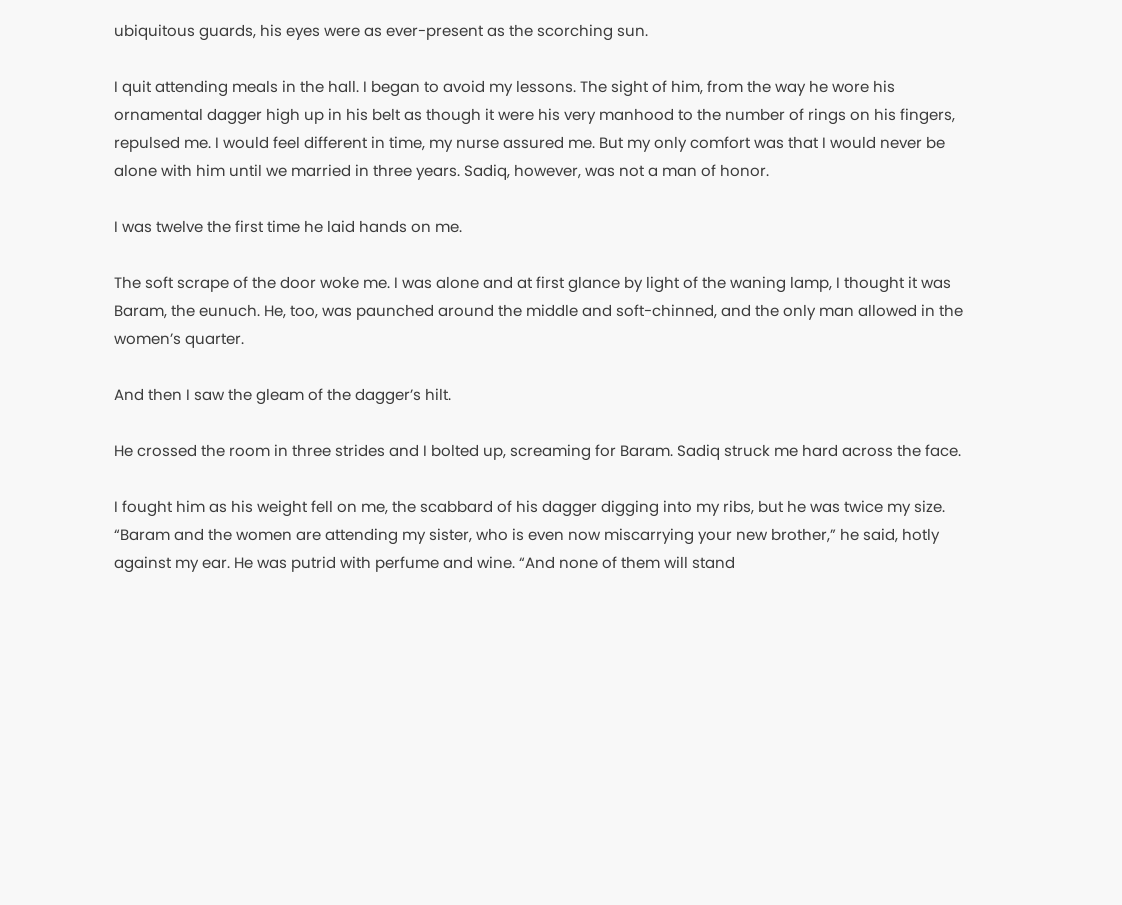ubiquitous guards, his eyes were as ever-present as the scorching sun.

I quit attending meals in the hall. I began to avoid my lessons. The sight of him, from the way he wore his ornamental dagger high up in his belt as though it were his very manhood to the number of rings on his fingers, repulsed me. I would feel different in time, my nurse assured me. But my only comfort was that I would never be alone with him until we married in three years. Sadiq, however, was not a man of honor.

I was twelve the first time he laid hands on me.

The soft scrape of the door woke me. I was alone and at first glance by light of the waning lamp, I thought it was Baram, the eunuch. He, too, was paunched around the middle and soft-chinned, and the only man allowed in the women’s quarter.

And then I saw the gleam of the dagger’s hilt.

He crossed the room in three strides and I bolted up, screaming for Baram. Sadiq struck me hard across the face.

I fought him as his weight fell on me, the scabbard of his dagger digging into my ribs, but he was twice my size. “Baram and the women are attending my sister, who is even now miscarrying your new brother,” he said, hotly against my ear. He was putrid with perfume and wine. “And none of them will stand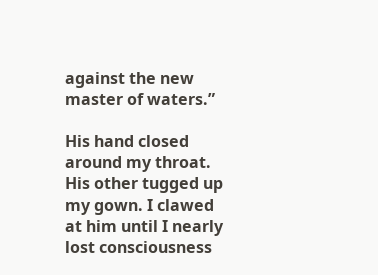against the new master of waters.”

His hand closed around my throat. His other tugged up my gown. I clawed at him until I nearly lost consciousness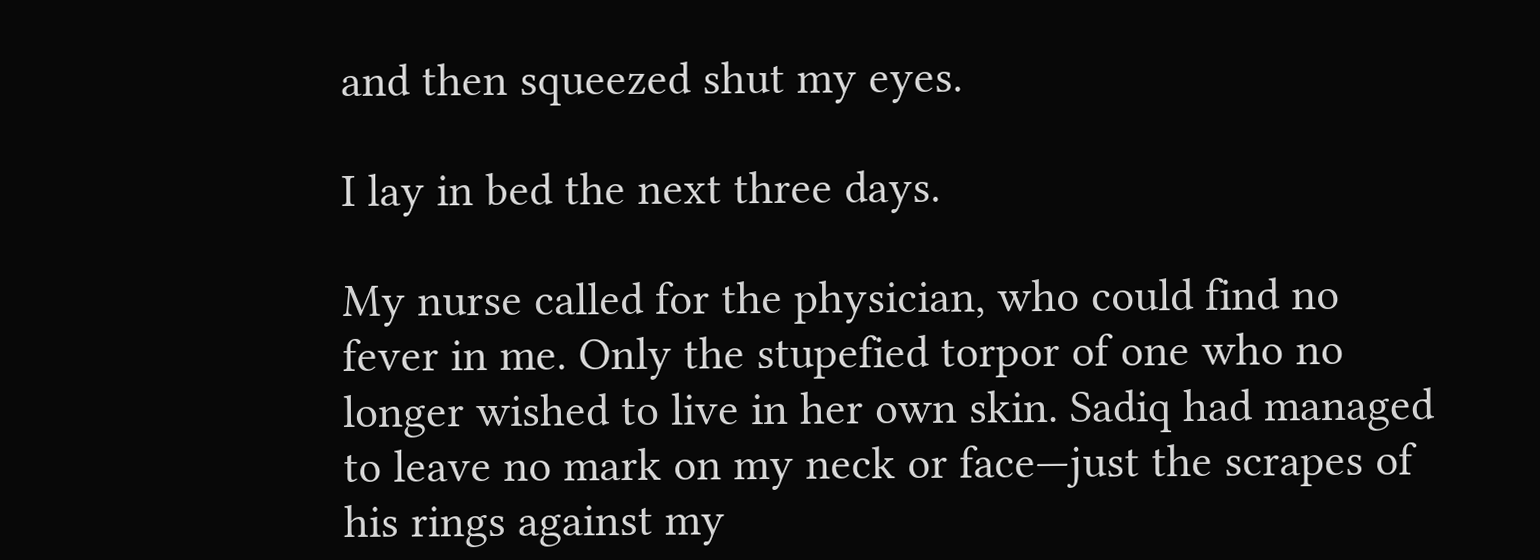and then squeezed shut my eyes.

I lay in bed the next three days.

My nurse called for the physician, who could find no fever in me. Only the stupefied torpor of one who no longer wished to live in her own skin. Sadiq had managed to leave no mark on my neck or face—just the scrapes of his rings against my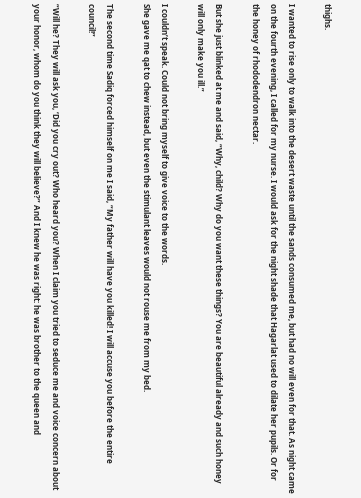thighs.

I wanted to rise only to walk into the desert waste until the sands consumed me, but had no will even for that. As night came on the fourth evening, I called for my nurse. I would ask for the night shade that Hagarlat used to dilate her pupils. Or for the honey of rhododendron nectar.

But she just blinked at me and said, “Why, child? Why do you want these things? You are beautiful already and such honey will only make you ill.”

I couldn’t speak. Could not bring myself to give voice to the words.
She gave me qat to chew instead, but even the stimulant leaves would not rouse me from my bed.

The second time Sadiq forced himself on me I said, “My father will have you killed! I will accuse you before the entire council!”

“Will he? They will ask you, ‘Did you cry out? Who heard you? When I claim you tried to seduce me and voice concern about your honor, whom do you think they will believe?” And I knew he was right: he was brother to the queen and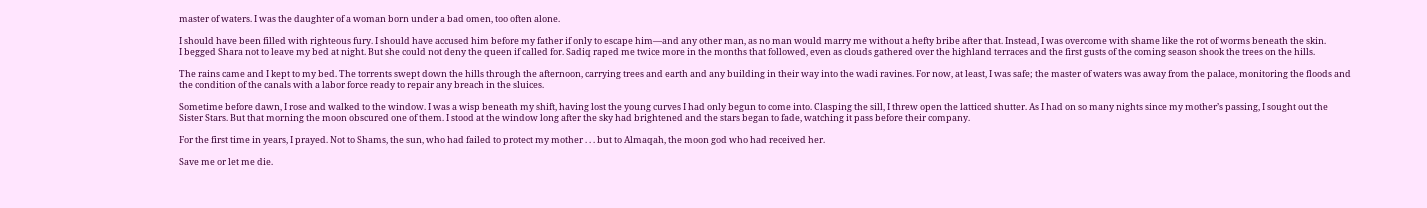master of waters. I was the daughter of a woman born under a bad omen, too often alone.

I should have been filled with righteous fury. I should have accused him before my father if only to escape him—and any other man, as no man would marry me without a hefty bribe after that. Instead, I was overcome with shame like the rot of worms beneath the skin.
I begged Shara not to leave my bed at night. But she could not deny the queen if called for. Sadiq raped me twice more in the months that followed, even as clouds gathered over the highland terraces and the first gusts of the coming season shook the trees on the hills.

The rains came and I kept to my bed. The torrents swept down the hills through the afternoon, carrying trees and earth and any building in their way into the wadi ravines. For now, at least, I was safe; the master of waters was away from the palace, monitoring the floods and the condition of the canals with a labor force ready to repair any breach in the sluices.

Sometime before dawn, I rose and walked to the window. I was a wisp beneath my shift, having lost the young curves I had only begun to come into. Clasping the sill, I threw open the latticed shutter. As I had on so many nights since my mother’s passing, I sought out the Sister Stars. But that morning the moon obscured one of them. I stood at the window long after the sky had brightened and the stars began to fade, watching it pass before their company.

For the first time in years, I prayed. Not to Shams, the sun, who had failed to protect my mother . . . but to Almaqah, the moon god who had received her.

Save me or let me die.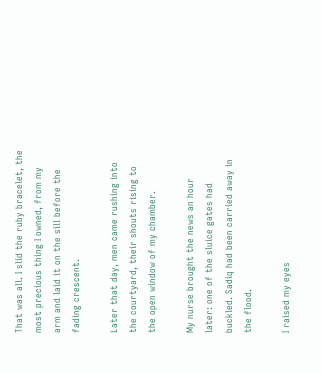That was all. I slid the ruby bracelet, the most precious thing I owned, from my arm and laid it on the sill before the fading crescent.

Later that day, men came rushing into the courtyard, their shouts rising to the open window of my chamber.

My nurse brought the news an hour later: one of the sluice gates had buckled. Sadiq had been carried away in the flood.

I raised my eyes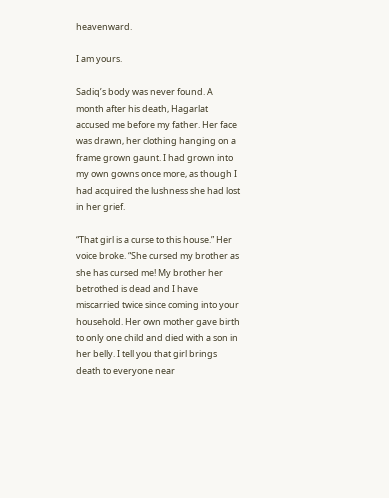heavenward.

I am yours.

Sadiq’s body was never found. A month after his death, Hagarlat accused me before my father. Her face was drawn, her clothing hanging on a frame grown gaunt. I had grown into my own gowns once more, as though I had acquired the lushness she had lost in her grief.

“That girl is a curse to this house.” Her voice broke. “She cursed my brother as she has cursed me! My brother her betrothed is dead and I have miscarried twice since coming into your household. Her own mother gave birth to only one child and died with a son in her belly. I tell you that girl brings death to everyone near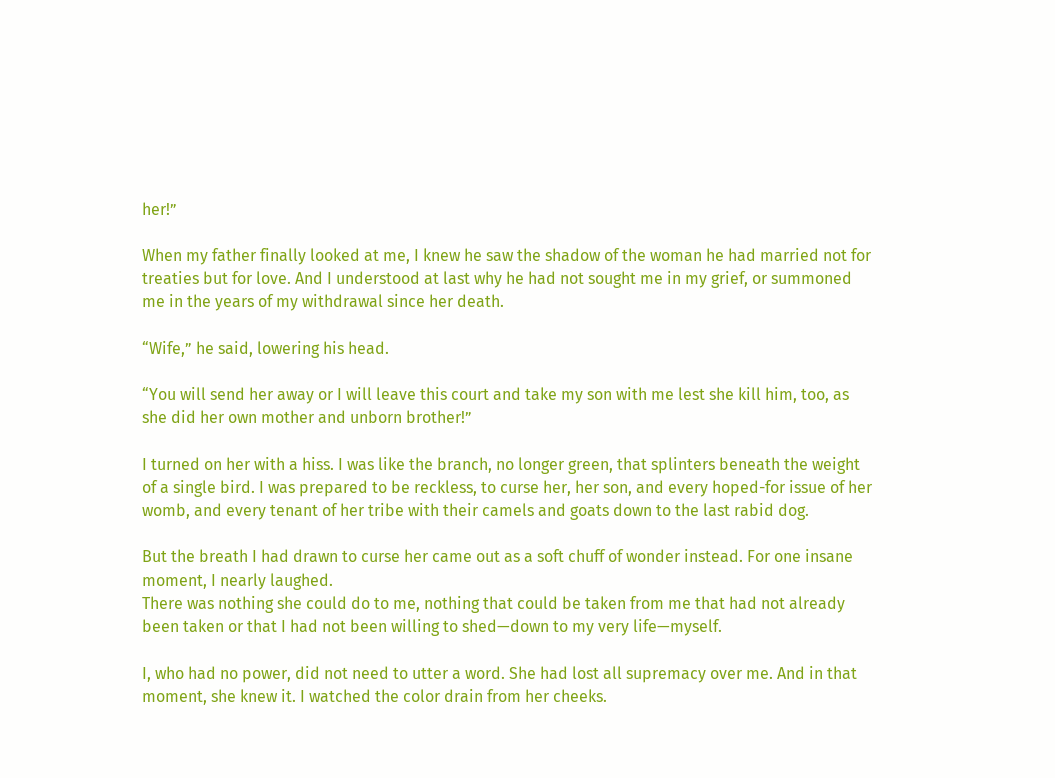her!”

When my father finally looked at me, I knew he saw the shadow of the woman he had married not for treaties but for love. And I understood at last why he had not sought me in my grief, or summoned me in the years of my withdrawal since her death.

“Wife,” he said, lowering his head.

“You will send her away or I will leave this court and take my son with me lest she kill him, too, as she did her own mother and unborn brother!”

I turned on her with a hiss. I was like the branch, no longer green, that splinters beneath the weight of a single bird. I was prepared to be reckless, to curse her, her son, and every hoped-for issue of her womb, and every tenant of her tribe with their camels and goats down to the last rabid dog.

But the breath I had drawn to curse her came out as a soft chuff of wonder instead. For one insane moment, I nearly laughed.
There was nothing she could do to me, nothing that could be taken from me that had not already been taken or that I had not been willing to shed—down to my very life—myself.

I, who had no power, did not need to utter a word. She had lost all supremacy over me. And in that moment, she knew it. I watched the color drain from her cheeks.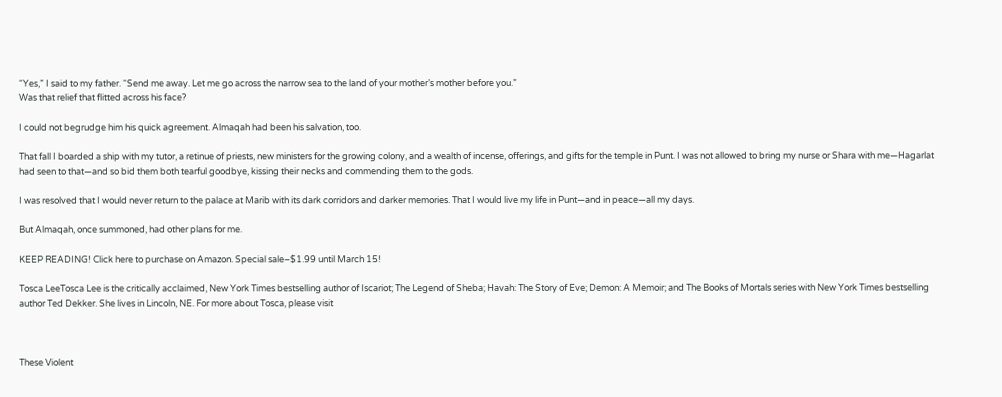“Yes,” I said to my father. “Send me away. Let me go across the narrow sea to the land of your mother’s mother before you.”
Was that relief that flitted across his face?

I could not begrudge him his quick agreement. Almaqah had been his salvation, too.

That fall I boarded a ship with my tutor, a retinue of priests, new ministers for the growing colony, and a wealth of incense, offerings, and gifts for the temple in Punt. I was not allowed to bring my nurse or Shara with me—Hagarlat had seen to that—and so bid them both tearful goodbye, kissing their necks and commending them to the gods.

I was resolved that I would never return to the palace at Marib with its dark corridors and darker memories. That I would live my life in Punt—and in peace—all my days.

But Almaqah, once summoned, had other plans for me.

KEEP READING! Click here to purchase on Amazon. Special sale–$1.99 until March 15!

Tosca LeeTosca Lee is the critically acclaimed, New York Times bestselling author of Iscariot; The Legend of Sheba; Havah: The Story of Eve; Demon: A Memoir; and The Books of Mortals series with New York Times bestselling author Ted Dekker. She lives in Lincoln, NE. For more about Tosca, please visit



These Violent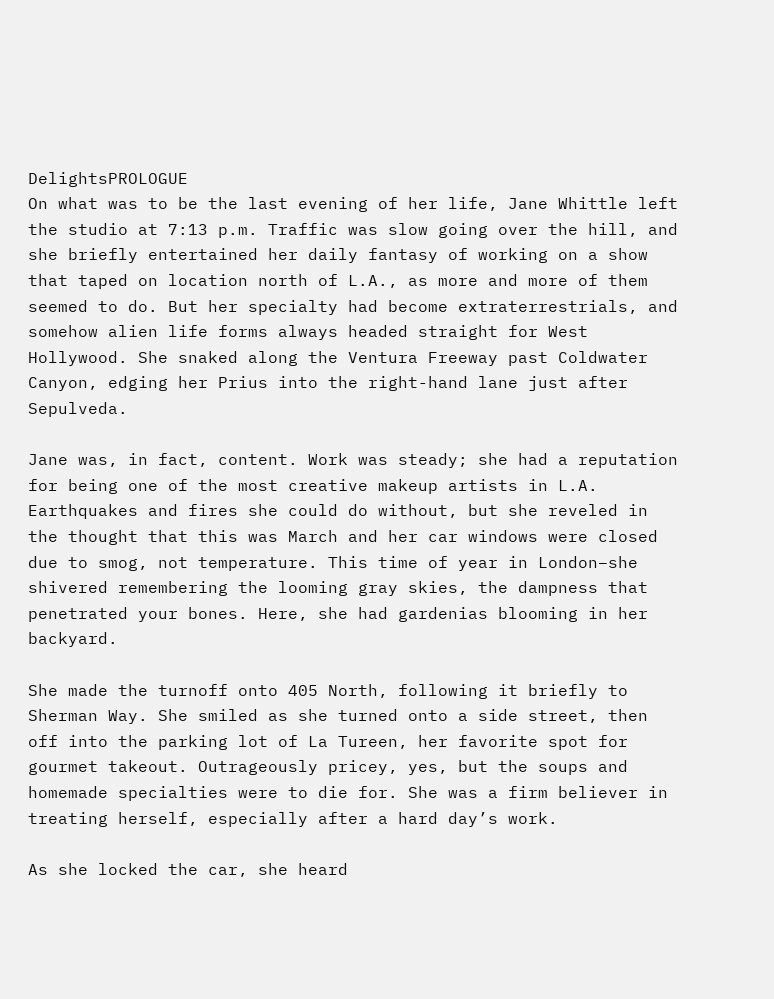DelightsPROLOGUE
On what was to be the last evening of her life, Jane Whittle left the studio at 7:13 p.m. Traffic was slow going over the hill, and she briefly entertained her daily fantasy of working on a show that taped on location north of L.A., as more and more of them seemed to do. But her specialty had become extraterrestrials, and somehow alien life forms always headed straight for West Hollywood. She snaked along the Ventura Freeway past Coldwater Canyon, edging her Prius into the right-hand lane just after Sepulveda.

Jane was, in fact, content. Work was steady; she had a reputation for being one of the most creative makeup artists in L.A. Earthquakes and fires she could do without, but she reveled in the thought that this was March and her car windows were closed due to smog, not temperature. This time of year in London–she shivered remembering the looming gray skies, the dampness that penetrated your bones. Here, she had gardenias blooming in her backyard.

She made the turnoff onto 405 North, following it briefly to Sherman Way. She smiled as she turned onto a side street, then off into the parking lot of La Tureen, her favorite spot for gourmet takeout. Outrageously pricey, yes, but the soups and homemade specialties were to die for. She was a firm believer in treating herself, especially after a hard day’s work.

As she locked the car, she heard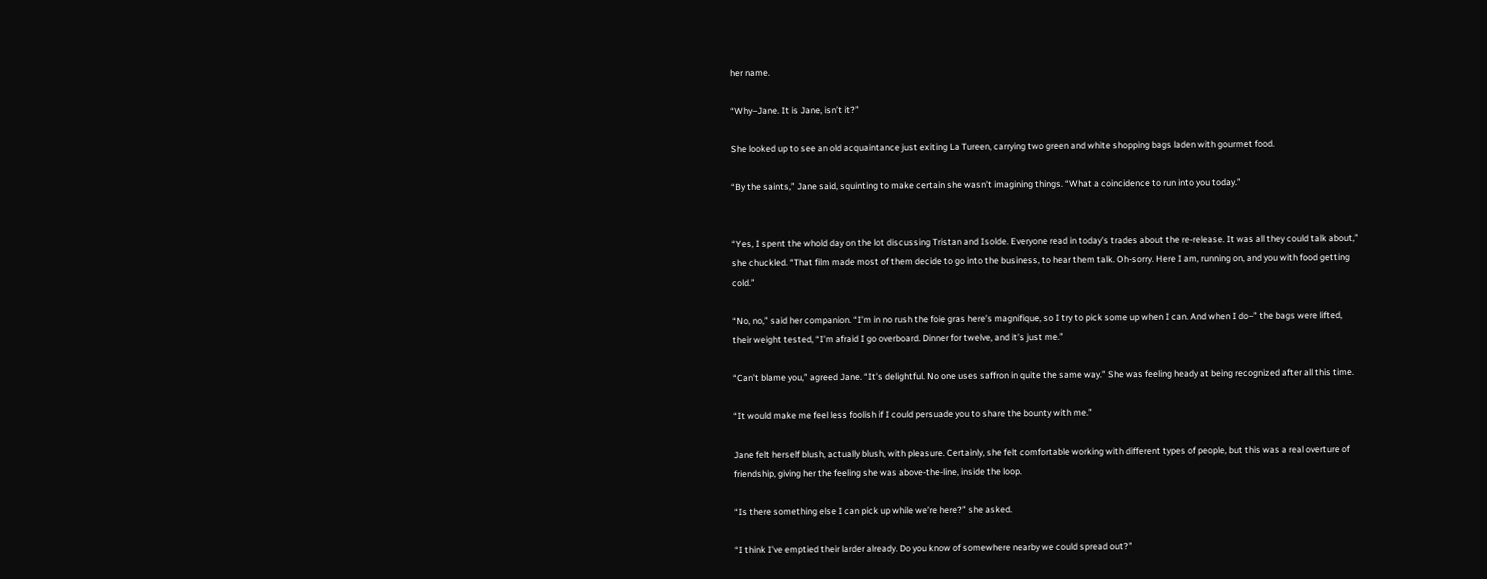her name.

“Why–Jane. It is Jane, isn’t it?”

She looked up to see an old acquaintance just exiting La Tureen, carrying two green and white shopping bags laden with gourmet food.

“By the saints,” Jane said, squinting to make certain she wasn’t imagining things. “What a coincidence to run into you today.”


“Yes, I spent the whold day on the lot discussing Tristan and Isolde. Everyone read in today’s trades about the re-release. It was all they could talk about,” she chuckled. “That film made most of them decide to go into the business, to hear them talk. Oh-sorry. Here I am, running on, and you with food getting cold.”

“No, no,” said her companion. “I’m in no rush the foie gras here’s magnifique, so I try to pick some up when I can. And when I do–” the bags were lifted, their weight tested, “I’m afraid I go overboard. Dinner for twelve, and it’s just me.”

“Can’t blame you,” agreed Jane. “It’s delightful. No one uses saffron in quite the same way.” She was feeling heady at being recognized after all this time.

“It would make me feel less foolish if I could persuade you to share the bounty with me.”

Jane felt herself blush, actually blush, with pleasure. Certainly, she felt comfortable working with different types of people, but this was a real overture of friendship, giving her the feeling she was above-the-line, inside the loop.

“Is there something else I can pick up while we’re here?” she asked.

“I think I’ve emptied their larder already. Do you know of somewhere nearby we could spread out?”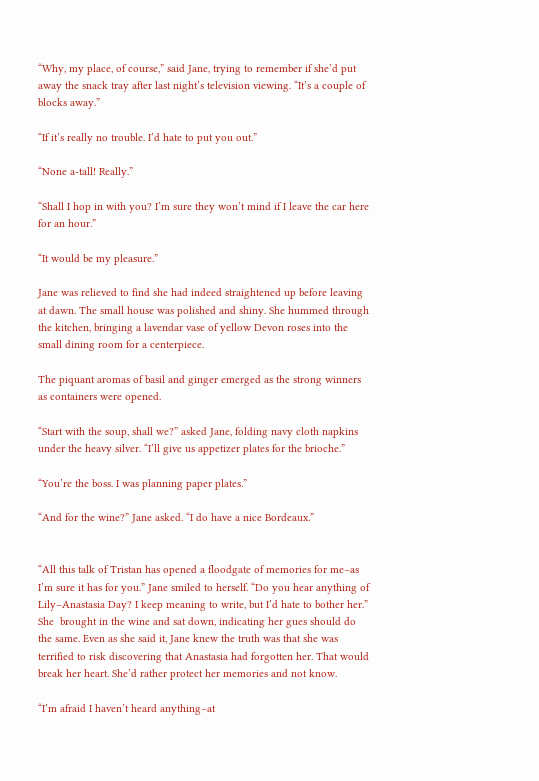“Why, my place, of course,” said Jane, trying to remember if she’d put away the snack tray after last night’s television viewing. “It’s a couple of blocks away.”

“If it’s really no trouble. I’d hate to put you out.”

“None a-tall! Really.”

“Shall I hop in with you? I’m sure they won’t mind if I leave the car here for an hour.”

“It would be my pleasure.”

Jane was relieved to find she had indeed straightened up before leaving at dawn. The small house was polished and shiny. She hummed through the kitchen, bringing a lavendar vase of yellow Devon roses into the small dining room for a centerpiece.

The piquant aromas of basil and ginger emerged as the strong winners as containers were opened.

“Start with the soup, shall we?” asked Jane, folding navy cloth napkins under the heavy silver. “I’ll give us appetizer plates for the brioche.”

“You’re the boss. I was planning paper plates.”

“And for the wine?” Jane asked. “I do have a nice Bordeaux.”


“All this talk of Tristan has opened a floodgate of memories for me–as I’m sure it has for you.” Jane smiled to herself. “Do you hear anything of Lily–Anastasia Day? I keep meaning to write, but I’d hate to bother her.” She  brought in the wine and sat down, indicating her gues should do the same. Even as she said it, Jane knew the truth was that she was terrified to risk discovering that Anastasia had forgotten her. That would break her heart. She’d rather protect her memories and not know.

“I’m afraid I haven’t heard anything–at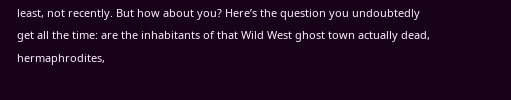least, not recently. But how about you? Here’s the question you undoubtedly get all the time: are the inhabitants of that Wild West ghost town actually dead, hermaphrodites,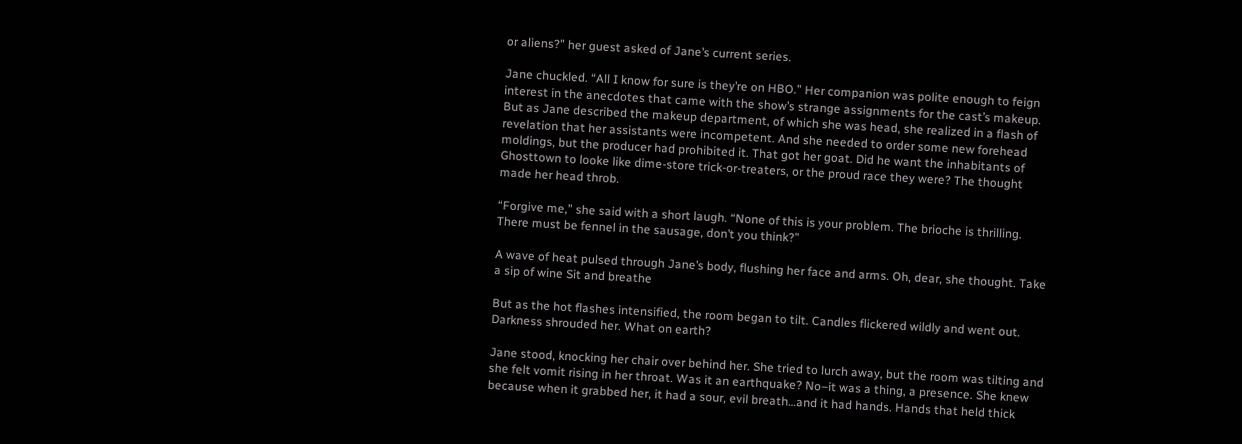or aliens?” her guest asked of Jane’s current series.

Jane chuckled. “All I know for sure is they’re on HBO.” Her companion was polite enough to feign interest in the anecdotes that came with the show’s strange assignments for the cast’s makeup. But as Jane described the makeup department, of which she was head, she realized in a flash of revelation that her assistants were incompetent. And she needed to order some new forehead moldings, but the producer had prohibited it. That got her goat. Did he want the inhabitants of Ghosttown to looke like dime-store trick-or-treaters, or the proud race they were? The thought made her head throb.

“Forgive me,” she said with a short laugh. “None of this is your problem. The brioche is thrilling. There must be fennel in the sausage, don’t you think?”

A wave of heat pulsed through Jane’s body, flushing her face and arms. Oh, dear, she thought. Take a sip of wine Sit and breathe

But as the hot flashes intensified, the room began to tilt. Candles flickered wildly and went out. Darkness shrouded her. What on earth?

Jane stood, knocking her chair over behind her. She tried to lurch away, but the room was tilting and she felt vomit rising in her throat. Was it an earthquake? No–it was a thing, a presence. She knew because when it grabbed her, it had a sour, evil breath…and it had hands. Hands that held thick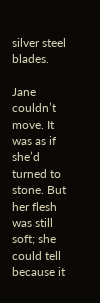silver steel blades.

Jane couldn’t move. It was as if she’d turned to stone. But her flesh was still soft; she could tell because it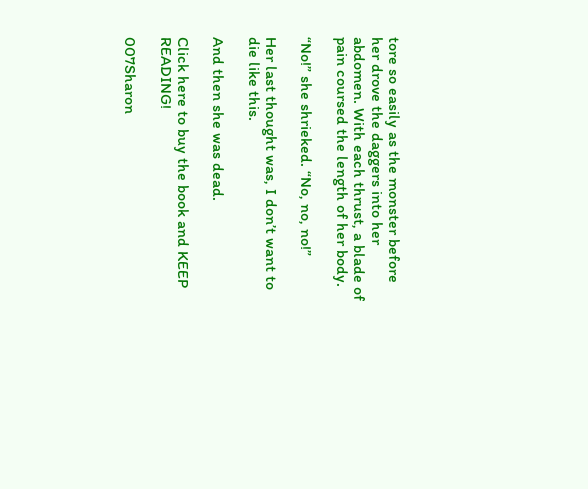tore so easily as the monster before her drove the daggers into her abdomen. With each thrust, a blade of pain coursed the length of her body.

“No!” she shrieked. “No, no, no!”

Her last thought was, I don’t want to die like this.

And then she was dead.

Click here to buy the book and KEEP READING!

007Sharon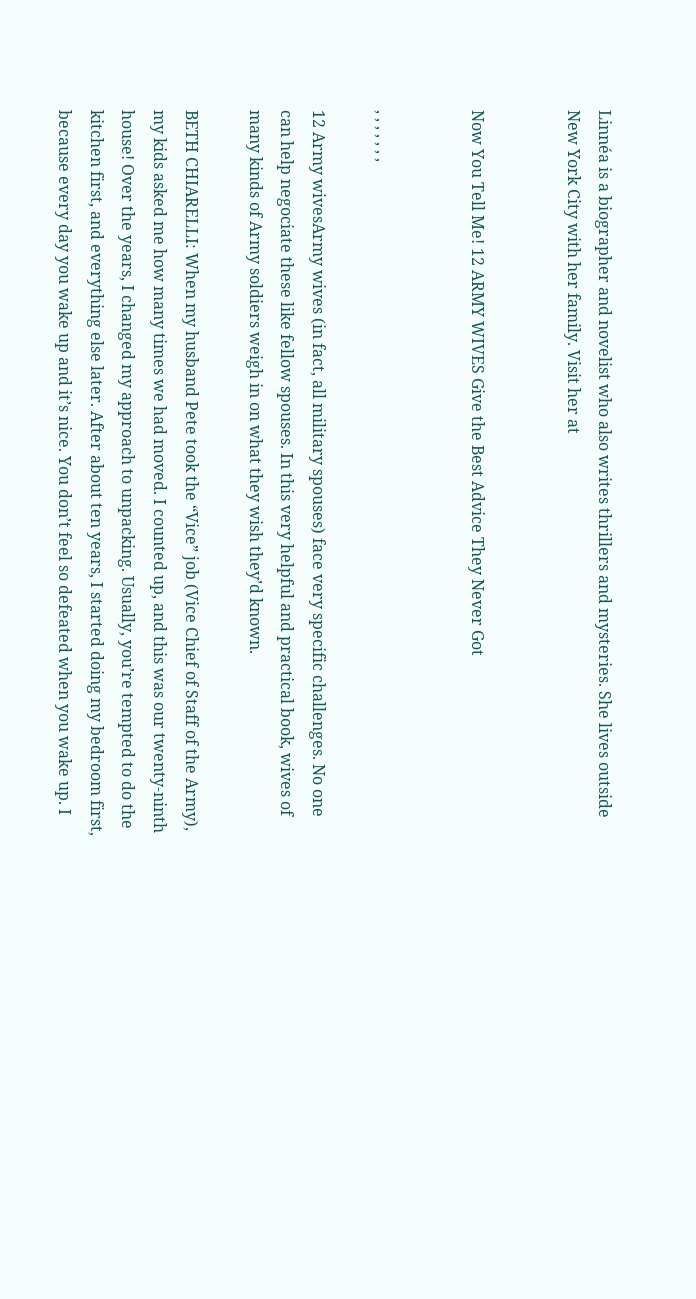Linnéa is a biographer and novelist who also writes thrillers and mysteries. She lives outside New York City with her family. Visit her at


Now You Tell Me! 12 ARMY WIVES Give the Best Advice They Never Got


, , , , , , ,

12 Army wivesArmy wives (in fact, all military spouses) face very specific challenges. No one can help negociate these like fellow spouses. In this very helpful and practical book, wives of many kinds of Army soldiers weigh in on what they wish they’d known.

BETH CHIARELLI: When my husband Pete took the “Vice” job (Vice Chief of Staff of the Army), my kids asked me how many times we had moved. I counted up, and this was our twenty-ninth house! Over the years, I changed my approach to unpacking. Usually, you’re tempted to do the kitchen first, and everything else later. After about ten years, I started doing my bedroom first, because every day you wake up and it’s nice. You don’t feel so defeated when you wake up. I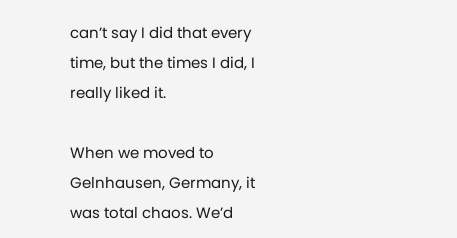can’t say I did that every time, but the times I did, I really liked it.

When we moved to Gelnhausen, Germany, it was total chaos. We’d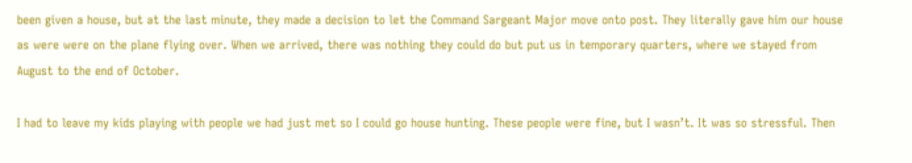been given a house, but at the last minute, they made a decision to let the Command Sargeant Major move onto post. They literally gave him our house as were were on the plane flying over. When we arrived, there was nothing they could do but put us in temporary quarters, where we stayed from August to the end of October.

I had to leave my kids playing with people we had just met so I could go house hunting. These people were fine, but I wasn’t. It was so stressful. Then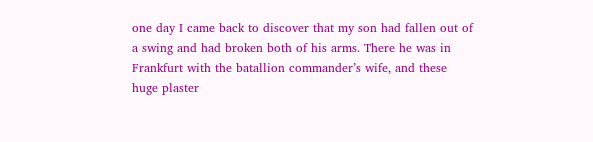one day I came back to discover that my son had fallen out of a swing and had broken both of his arms. There he was in Frankfurt with the batallion commander’s wife, and these huge plaster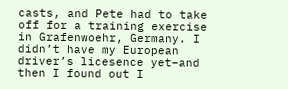casts, and Pete had to take off for a training exercise in Grafenwoehr, Germany. I didn’t have my European driver’s licesence yet–and then I found out I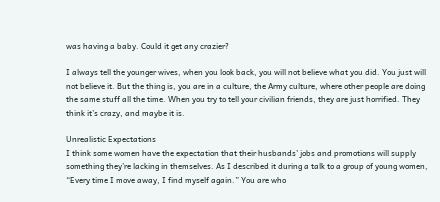was having a baby. Could it get any crazier?

I always tell the younger wives, when you look back, you will not believe what you did. You just will not believe it. But the thing is, you are in a culture, the Army culture, where other people are doing the same stuff all the time. When you try to tell your civilian friends, they are just horrified. They think it’s crazy, and maybe it is.

Unrealistic Expectations
I think some women have the expectation that their husbands’ jobs and promotions will supply something they’re lacking in themselves. As I described it during a talk to a group of young women, “Every time I move away, I find myself again.” You are who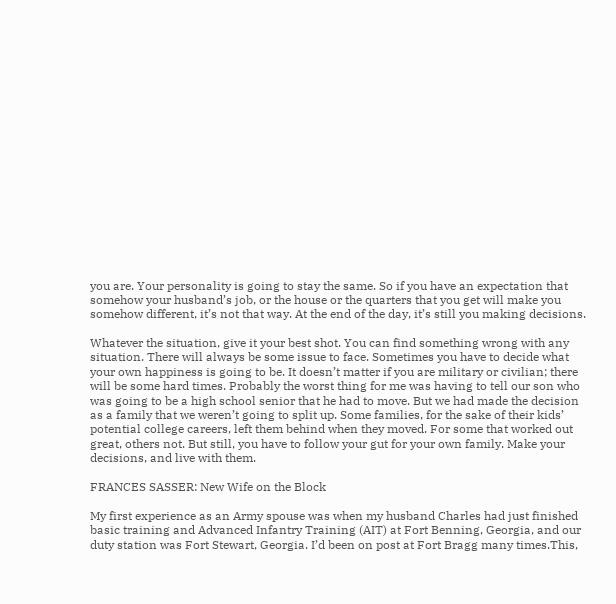you are. Your personality is going to stay the same. So if you have an expectation that somehow your husband’s job, or the house or the quarters that you get will make you somehow different, it’s not that way. At the end of the day, it’s still you making decisions.

Whatever the situation, give it your best shot. You can find something wrong with any situation. There will always be some issue to face. Sometimes you have to decide what your own happiness is going to be. It doesn’t matter if you are military or civilian; there will be some hard times. Probably the worst thing for me was having to tell our son who was going to be a high school senior that he had to move. But we had made the decision as a family that we weren’t going to split up. Some families, for the sake of their kids’ potential college careers, left them behind when they moved. For some that worked out great, others not. But still, you have to follow your gut for your own family. Make your decisions, and live with them.

FRANCES SASSER: New Wife on the Block

My first experience as an Army spouse was when my husband Charles had just finished basic training and Advanced Infantry Training (AIT) at Fort Benning, Georgia, and our duty station was Fort Stewart, Georgia. I’d been on post at Fort Bragg many times.This,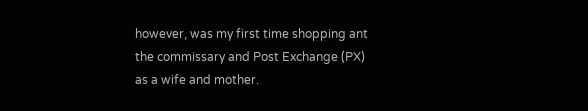however, was my first time shopping ant the commissary and Post Exchange (PX) as a wife and mother.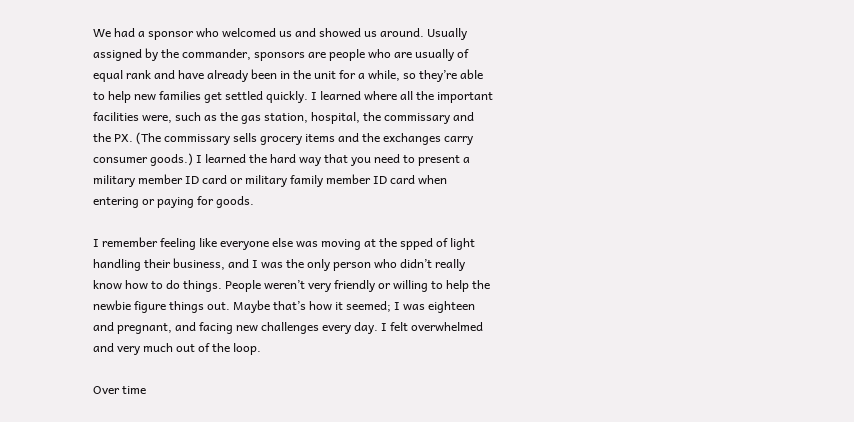We had a sponsor who welcomed us and showed us around. Usually assigned by the commander, sponsors are people who are usually of equal rank and have already been in the unit for a while, so they’re able to help new families get settled quickly. I learned where all the important facilities were, such as the gas station, hospital, the commissary and the PX. (The commissary sells grocery items and the exchanges carry consumer goods.) I learned the hard way that you need to present a military member ID card or military family member ID card when entering or paying for goods.

I remember feeling like everyone else was moving at the spped of light handling their business, and I was the only person who didn’t really know how to do things. People weren’t very friendly or willing to help the newbie figure things out. Maybe that’s how it seemed; I was eighteen and pregnant, and facing new challenges every day. I felt overwhelmed and very much out of the loop.

Over time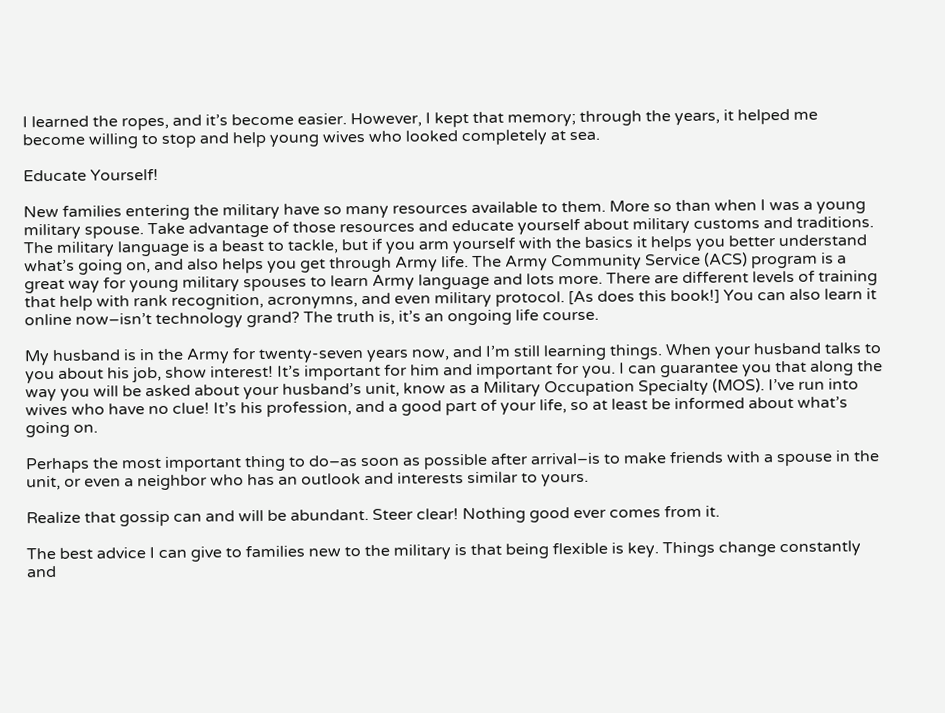I learned the ropes, and it’s become easier. However, I kept that memory; through the years, it helped me become willing to stop and help young wives who looked completely at sea.

Educate Yourself!

New families entering the military have so many resources available to them. More so than when I was a young military spouse. Take advantage of those resources and educate yourself about military customs and traditions. The military language is a beast to tackle, but if you arm yourself with the basics it helps you better understand what’s going on, and also helps you get through Army life. The Army Community Service (ACS) program is a great way for young military spouses to learn Army language and lots more. There are different levels of training that help with rank recognition, acronymns, and even military protocol. [As does this book!] You can also learn it online now–isn’t technology grand? The truth is, it’s an ongoing life course.

My husband is in the Army for twenty-seven years now, and I’m still learning things. When your husband talks to you about his job, show interest! It’s important for him and important for you. I can guarantee you that along the way you will be asked about your husband’s unit, know as a Military Occupation Specialty (MOS). I’ve run into wives who have no clue! It’s his profession, and a good part of your life, so at least be informed about what’s going on.

Perhaps the most important thing to do–as soon as possible after arrival–is to make friends with a spouse in the unit, or even a neighbor who has an outlook and interests similar to yours.

Realize that gossip can and will be abundant. Steer clear! Nothing good ever comes from it.

The best advice I can give to families new to the military is that being flexible is key. Things change constantly and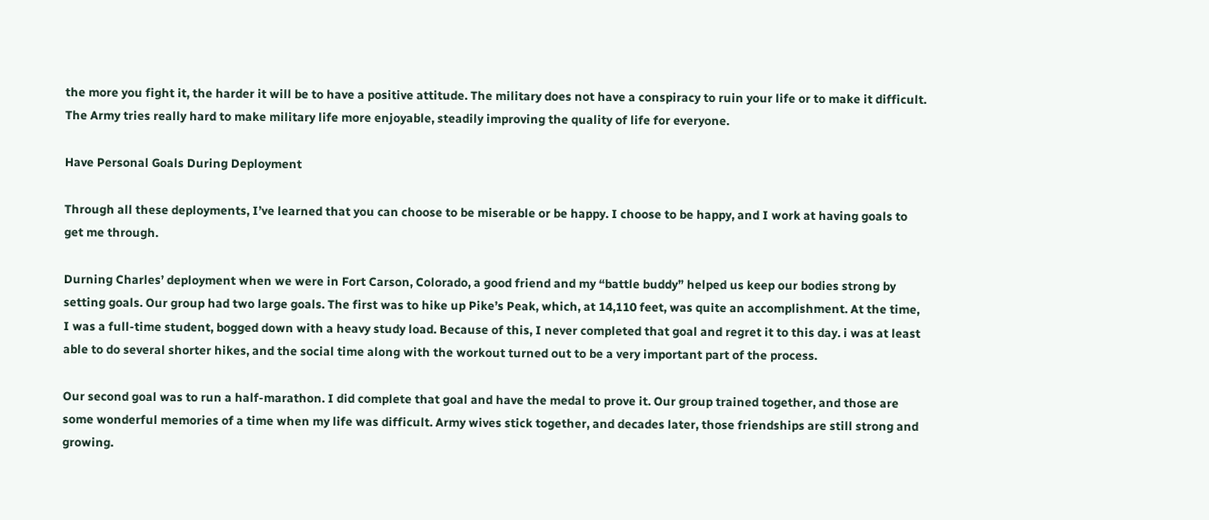the more you fight it, the harder it will be to have a positive attitude. The military does not have a conspiracy to ruin your life or to make it difficult. The Army tries really hard to make military life more enjoyable, steadily improving the quality of life for everyone.

Have Personal Goals During Deployment

Through all these deployments, I’ve learned that you can choose to be miserable or be happy. I choose to be happy, and I work at having goals to get me through.

Durning Charles’ deployment when we were in Fort Carson, Colorado, a good friend and my “battle buddy” helped us keep our bodies strong by setting goals. Our group had two large goals. The first was to hike up Pike’s Peak, which, at 14,110 feet, was quite an accomplishment. At the time, I was a full-time student, bogged down with a heavy study load. Because of this, I never completed that goal and regret it to this day. i was at least able to do several shorter hikes, and the social time along with the workout turned out to be a very important part of the process.

Our second goal was to run a half-marathon. I did complete that goal and have the medal to prove it. Our group trained together, and those are some wonderful memories of a time when my life was difficult. Army wives stick together, and decades later, those friendships are still strong and growing.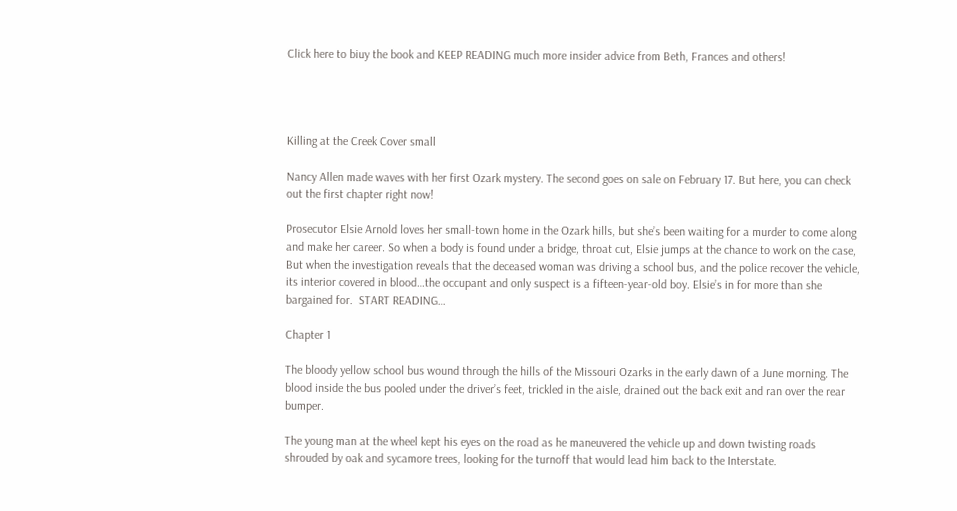Click here to biuy the book and KEEP READING much more insider advice from Beth, Frances and others!




Killing at the Creek Cover small

Nancy Allen made waves with her first Ozark mystery. The second goes on sale on February 17. But here, you can check out the first chapter right now!

Prosecutor Elsie Arnold loves her small-town home in the Ozark hills, but she’s been waiting for a murder to come along and make her career. So when a body is found under a bridge, throat cut, Elsie jumps at the chance to work on the case, But when the investigation reveals that the deceased woman was driving a school bus, and the police recover the vehicle, its interior covered in blood…the occupant and only suspect is a fifteen-year-old boy. Elsie’s in for more than she bargained for.  START READING…

Chapter 1

The bloody yellow school bus wound through the hills of the Missouri Ozarks in the early dawn of a June morning. The blood inside the bus pooled under the driver’s feet, trickled in the aisle, drained out the back exit and ran over the rear bumper.

The young man at the wheel kept his eyes on the road as he maneuvered the vehicle up and down twisting roads shrouded by oak and sycamore trees, looking for the turnoff that would lead him back to the Interstate.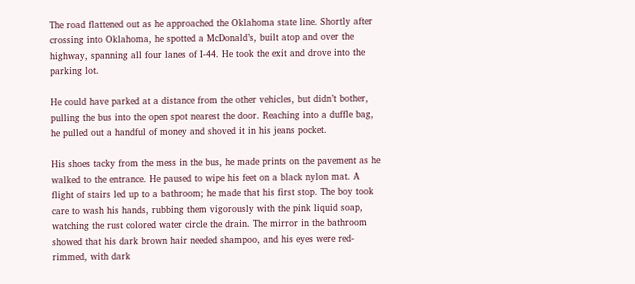The road flattened out as he approached the Oklahoma state line. Shortly after crossing into Oklahoma, he spotted a McDonald’s, built atop and over the highway, spanning all four lanes of I-44. He took the exit and drove into the parking lot.

He could have parked at a distance from the other vehicles, but didn’t bother, pulling the bus into the open spot nearest the door. Reaching into a duffle bag, he pulled out a handful of money and shoved it in his jeans pocket.

His shoes tacky from the mess in the bus, he made prints on the pavement as he walked to the entrance. He paused to wipe his feet on a black nylon mat. A flight of stairs led up to a bathroom; he made that his first stop. The boy took care to wash his hands, rubbing them vigorously with the pink liquid soap, watching the rust colored water circle the drain. The mirror in the bathroom showed that his dark brown hair needed shampoo, and his eyes were red-rimmed, with dark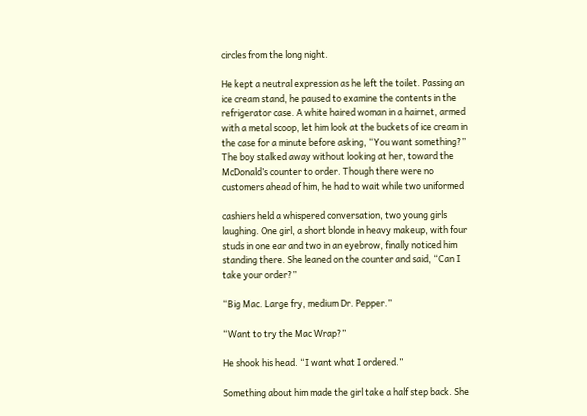circles from the long night.

He kept a neutral expression as he left the toilet. Passing an ice cream stand, he paused to examine the contents in the refrigerator case. A white haired woman in a hairnet, armed with a metal scoop, let him look at the buckets of ice cream in the case for a minute before asking, “You want something?” The boy stalked away without looking at her, toward the McDonald’s counter to order. Though there were no customers ahead of him, he had to wait while two uniformed

cashiers held a whispered conversation, two young girls laughing. One girl, a short blonde in heavy makeup, with four studs in one ear and two in an eyebrow, finally noticed him standing there. She leaned on the counter and said, “Can I take your order?”

“Big Mac. Large fry, medium Dr. Pepper.”

“Want to try the Mac Wrap?”

He shook his head. “I want what I ordered.”

Something about him made the girl take a half step back. She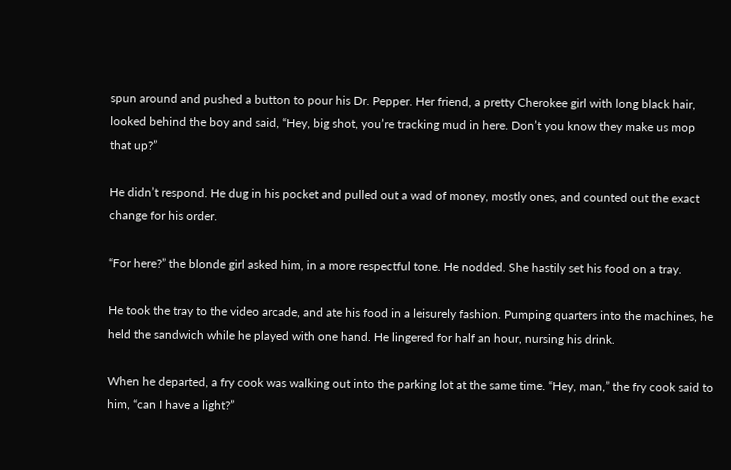spun around and pushed a button to pour his Dr. Pepper. Her friend, a pretty Cherokee girl with long black hair, looked behind the boy and said, “Hey, big shot, you’re tracking mud in here. Don’t you know they make us mop that up?”

He didn’t respond. He dug in his pocket and pulled out a wad of money, mostly ones, and counted out the exact change for his order.

“For here?” the blonde girl asked him, in a more respectful tone. He nodded. She hastily set his food on a tray.

He took the tray to the video arcade, and ate his food in a leisurely fashion. Pumping quarters into the machines, he held the sandwich while he played with one hand. He lingered for half an hour, nursing his drink.

When he departed, a fry cook was walking out into the parking lot at the same time. “Hey, man,” the fry cook said to him, “can I have a light?”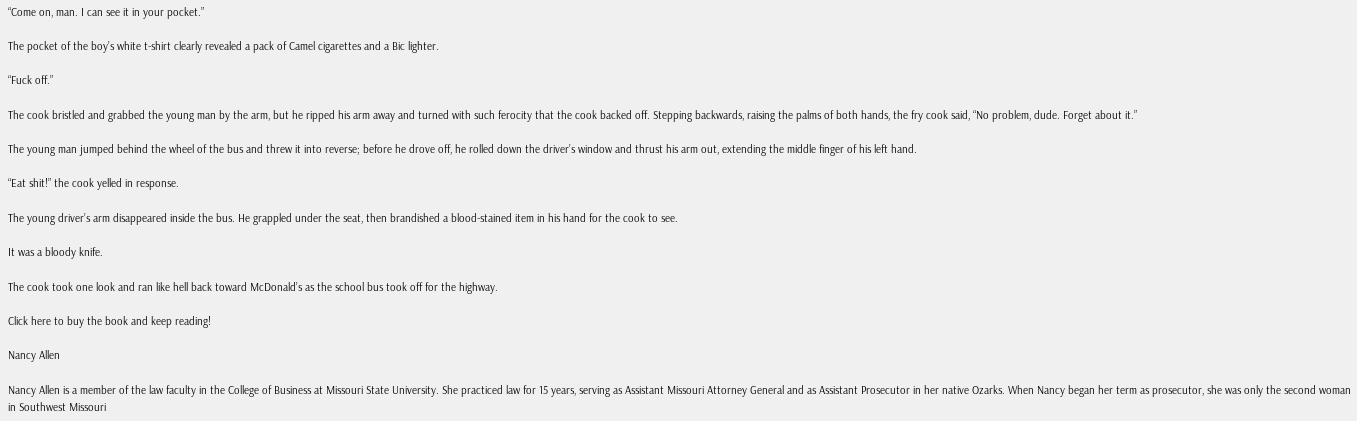“Come on, man. I can see it in your pocket.”

The pocket of the boy’s white t-shirt clearly revealed a pack of Camel cigarettes and a Bic lighter.

“Fuck off.”

The cook bristled and grabbed the young man by the arm, but he ripped his arm away and turned with such ferocity that the cook backed off. Stepping backwards, raising the palms of both hands, the fry cook said, “No problem, dude. Forget about it.”

The young man jumped behind the wheel of the bus and threw it into reverse; before he drove off, he rolled down the driver’s window and thrust his arm out, extending the middle finger of his left hand.

“Eat shit!” the cook yelled in response.

The young driver’s arm disappeared inside the bus. He grappled under the seat, then brandished a blood-stained item in his hand for the cook to see.

It was a bloody knife.

The cook took one look and ran like hell back toward McDonald’s as the school bus took off for the highway.

Click here to buy the book and keep reading!

Nancy Allen

Nancy Allen is a member of the law faculty in the College of Business at Missouri State University. She practiced law for 15 years, serving as Assistant Missouri Attorney General and as Assistant Prosecutor in her native Ozarks. When Nancy began her term as prosecutor, she was only the second woman in Southwest Missouri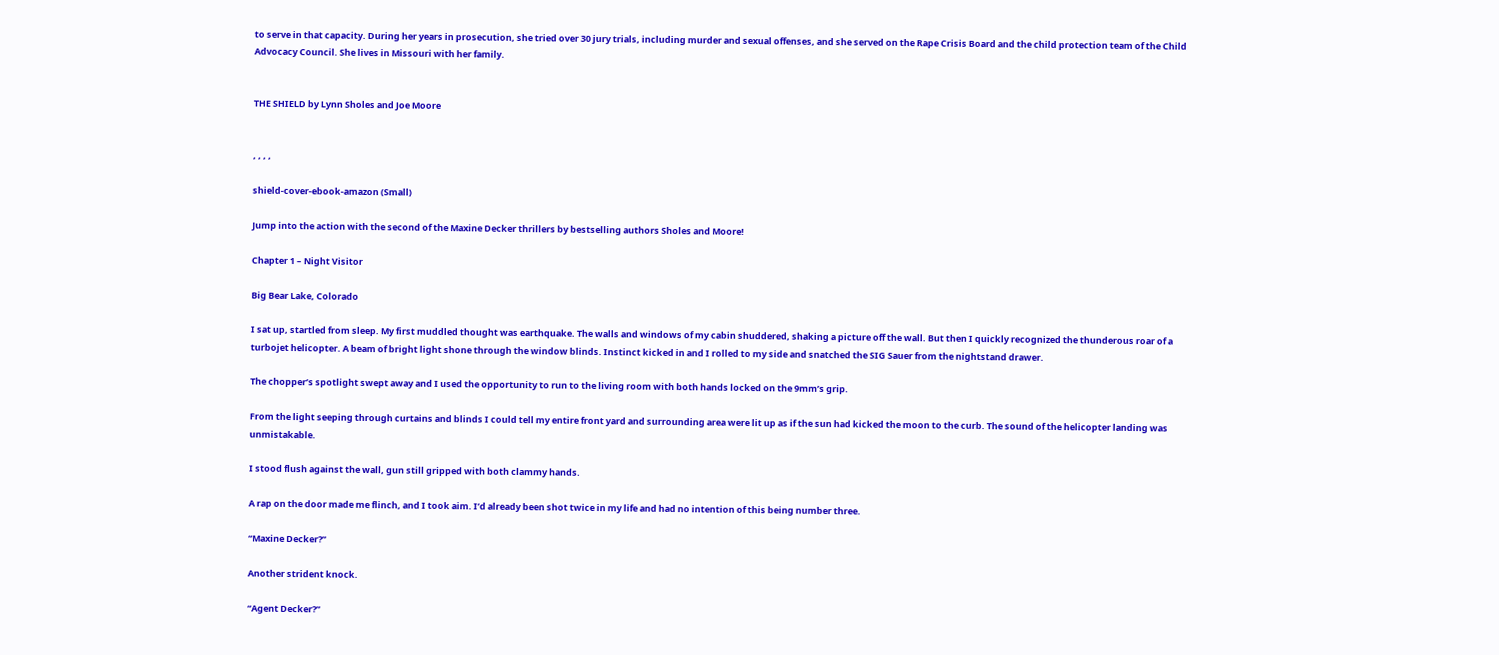to serve in that capacity. During her years in prosecution, she tried over 30 jury trials, including murder and sexual offenses, and she served on the Rape Crisis Board and the child protection team of the Child Advocacy Council. She lives in Missouri with her family.


THE SHIELD by Lynn Sholes and Joe Moore


, , , ,

shield-cover-ebook-amazon (Small)

Jump into the action with the second of the Maxine Decker thrillers by bestselling authors Sholes and Moore!

Chapter 1 – Night Visitor

Big Bear Lake, Colorado

I sat up, startled from sleep. My first muddled thought was earthquake. The walls and windows of my cabin shuddered, shaking a picture off the wall. But then I quickly recognized the thunderous roar of a turbojet helicopter. A beam of bright light shone through the window blinds. Instinct kicked in and I rolled to my side and snatched the SIG Sauer from the nightstand drawer.

The chopper’s spotlight swept away and I used the opportunity to run to the living room with both hands locked on the 9mm’s grip.

From the light seeping through curtains and blinds I could tell my entire front yard and surrounding area were lit up as if the sun had kicked the moon to the curb. The sound of the helicopter landing was unmistakable.

I stood flush against the wall, gun still gripped with both clammy hands.

A rap on the door made me flinch, and I took aim. I’d already been shot twice in my life and had no intention of this being number three.

“Maxine Decker?”

Another strident knock.

“Agent Decker?”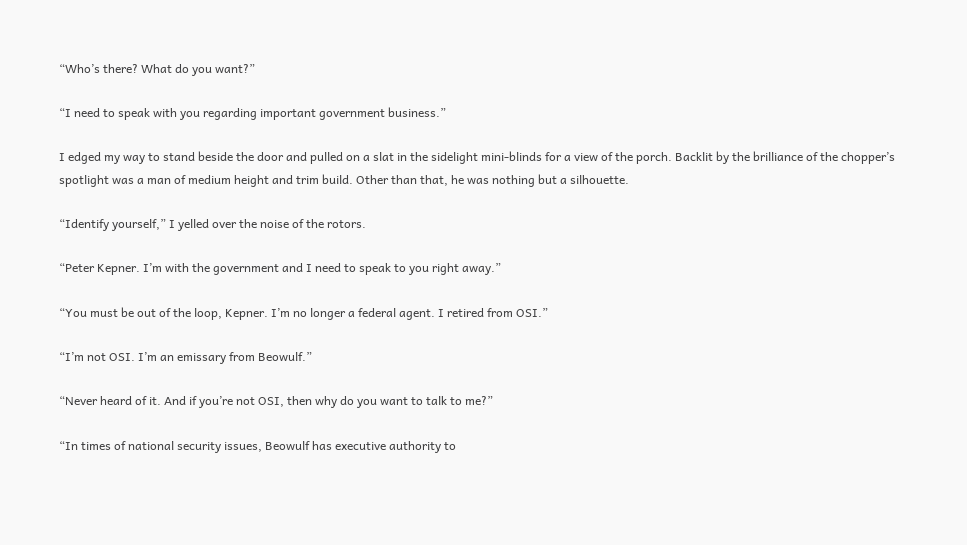“Who’s there? What do you want?”

“I need to speak with you regarding important government business.”

I edged my way to stand beside the door and pulled on a slat in the sidelight mini-blinds for a view of the porch. Backlit by the brilliance of the chopper’s spotlight was a man of medium height and trim build. Other than that, he was nothing but a silhouette.

“Identify yourself,” I yelled over the noise of the rotors.

“Peter Kepner. I’m with the government and I need to speak to you right away.”

“You must be out of the loop, Kepner. I’m no longer a federal agent. I retired from OSI.”

“I’m not OSI. I’m an emissary from Beowulf.”

“Never heard of it. And if you’re not OSI, then why do you want to talk to me?”

“In times of national security issues, Beowulf has executive authority to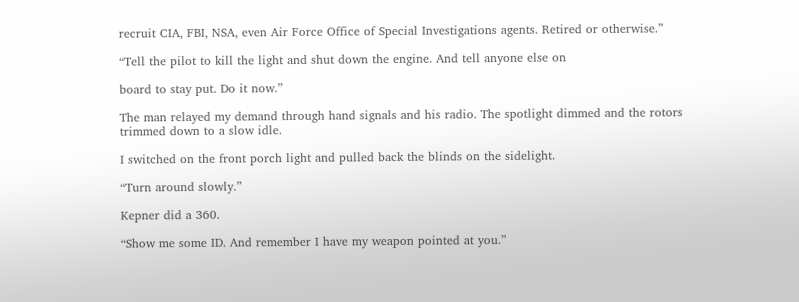recruit CIA, FBI, NSA, even Air Force Office of Special Investigations agents. Retired or otherwise.”

“Tell the pilot to kill the light and shut down the engine. And tell anyone else on

board to stay put. Do it now.”

The man relayed my demand through hand signals and his radio. The spotlight dimmed and the rotors trimmed down to a slow idle.

I switched on the front porch light and pulled back the blinds on the sidelight.

“Turn around slowly.”

Kepner did a 360.

“Show me some ID. And remember I have my weapon pointed at you.”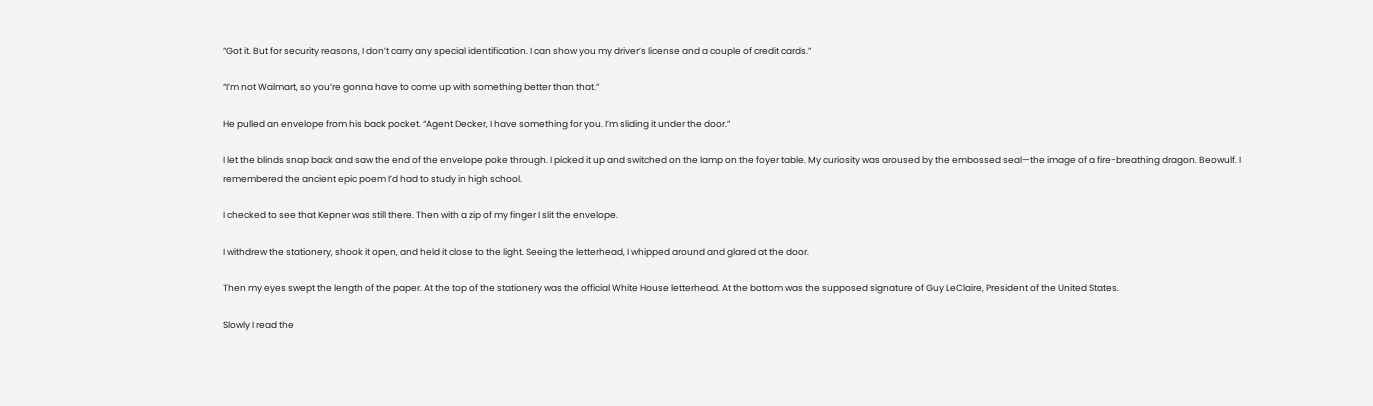“Got it. But for security reasons, I don’t carry any special identification. I can show you my driver’s license and a couple of credit cards.”

“I’m not Walmart, so you’re gonna have to come up with something better than that.”

He pulled an envelope from his back pocket. “Agent Decker, I have something for you. I’m sliding it under the door.”

I let the blinds snap back and saw the end of the envelope poke through. I picked it up and switched on the lamp on the foyer table. My curiosity was aroused by the embossed seal—the image of a fire-breathing dragon. Beowulf. I remembered the ancient epic poem I’d had to study in high school.

I checked to see that Kepner was still there. Then with a zip of my finger I slit the envelope.

I withdrew the stationery, shook it open, and held it close to the light. Seeing the letterhead, I whipped around and glared at the door.

Then my eyes swept the length of the paper. At the top of the stationery was the official White House letterhead. At the bottom was the supposed signature of Guy LeClaire, President of the United States.

Slowly I read the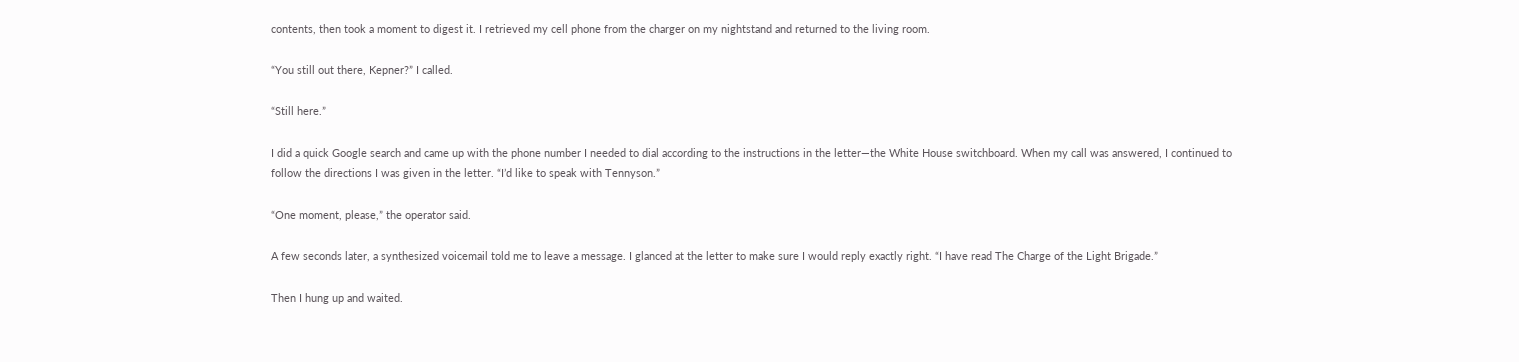contents, then took a moment to digest it. I retrieved my cell phone from the charger on my nightstand and returned to the living room.

“You still out there, Kepner?” I called.

“Still here.”

I did a quick Google search and came up with the phone number I needed to dial according to the instructions in the letter—the White House switchboard. When my call was answered, I continued to follow the directions I was given in the letter. “I’d like to speak with Tennyson.”

“One moment, please,” the operator said.

A few seconds later, a synthesized voicemail told me to leave a message. I glanced at the letter to make sure I would reply exactly right. “I have read The Charge of the Light Brigade.”

Then I hung up and waited.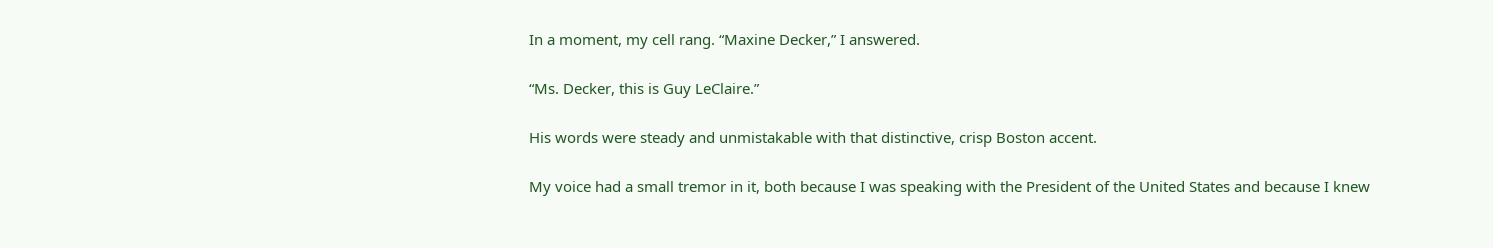In a moment, my cell rang. “Maxine Decker,” I answered.

“Ms. Decker, this is Guy LeClaire.”

His words were steady and unmistakable with that distinctive, crisp Boston accent.

My voice had a small tremor in it, both because I was speaking with the President of the United States and because I knew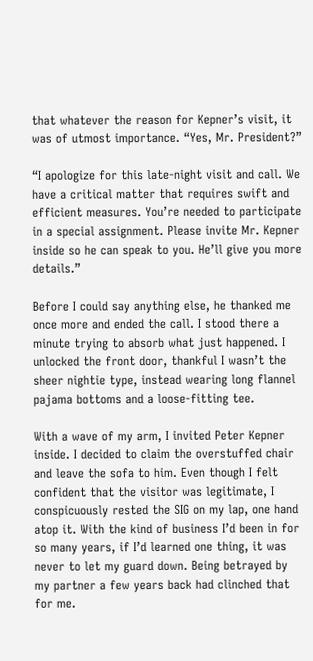that whatever the reason for Kepner’s visit, it was of utmost importance. “Yes, Mr. President?”

“I apologize for this late-night visit and call. We have a critical matter that requires swift and efficient measures. You’re needed to participate in a special assignment. Please invite Mr. Kepner inside so he can speak to you. He’ll give you more details.”

Before I could say anything else, he thanked me once more and ended the call. I stood there a minute trying to absorb what just happened. I unlocked the front door, thankful I wasn’t the sheer nightie type, instead wearing long flannel pajama bottoms and a loose-fitting tee.

With a wave of my arm, I invited Peter Kepner inside. I decided to claim the overstuffed chair and leave the sofa to him. Even though I felt confident that the visitor was legitimate, I conspicuously rested the SIG on my lap, one hand atop it. With the kind of business I’d been in for so many years, if I’d learned one thing, it was never to let my guard down. Being betrayed by my partner a few years back had clinched that for me.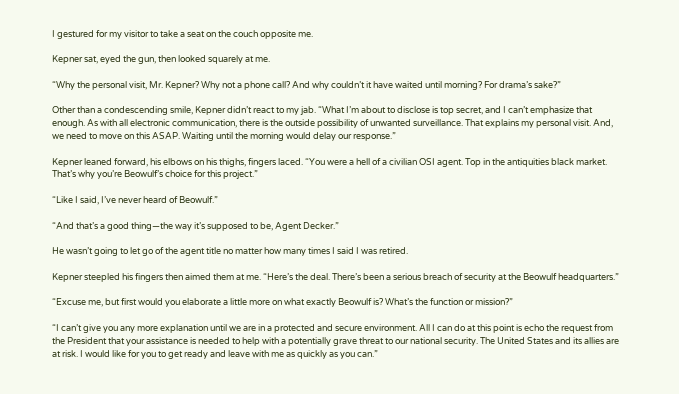I gestured for my visitor to take a seat on the couch opposite me.

Kepner sat, eyed the gun, then looked squarely at me.

“Why the personal visit, Mr. Kepner? Why not a phone call? And why couldn’t it have waited until morning? For drama’s sake?”

Other than a condescending smile, Kepner didn’t react to my jab. “What I’m about to disclose is top secret, and I can’t emphasize that enough. As with all electronic communication, there is the outside possibility of unwanted surveillance. That explains my personal visit. And, we need to move on this ASAP. Waiting until the morning would delay our response.”

Kepner leaned forward, his elbows on his thighs, fingers laced. “You were a hell of a civilian OSI agent. Top in the antiquities black market. That’s why you’re Beowulf’s choice for this project.”

“Like I said, I’ve never heard of Beowulf.”

“And that’s a good thing—the way it’s supposed to be, Agent Decker.”

He wasn’t going to let go of the agent title no matter how many times I said I was retired.

Kepner steepled his fingers then aimed them at me. “Here’s the deal. There’s been a serious breach of security at the Beowulf headquarters.”

“Excuse me, but first would you elaborate a little more on what exactly Beowulf is? What’s the function or mission?”

“I can’t give you any more explanation until we are in a protected and secure environment. All I can do at this point is echo the request from the President that your assistance is needed to help with a potentially grave threat to our national security. The United States and its allies are at risk. I would like for you to get ready and leave with me as quickly as you can.”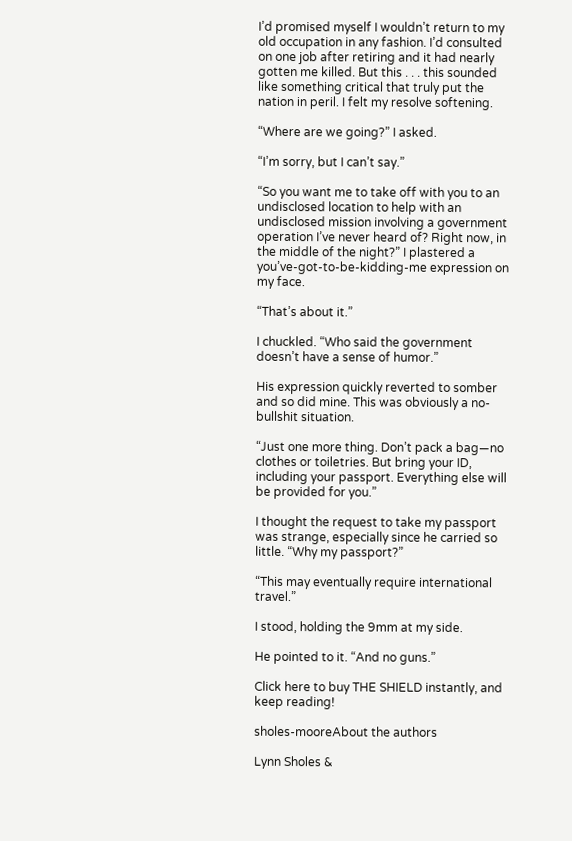I’d promised myself I wouldn’t return to my old occupation in any fashion. I’d consulted on one job after retiring and it had nearly gotten me killed. But this . . . this sounded like something critical that truly put the nation in peril. I felt my resolve softening.

“Where are we going?” I asked.

“I’m sorry, but I can’t say.”

“So you want me to take off with you to an undisclosed location to help with an undisclosed mission involving a government operation I’ve never heard of? Right now, in the middle of the night?” I plastered a you’ve-got-to-be-kidding-me expression on my face.

“That’s about it.”

I chuckled. “Who said the government doesn’t have a sense of humor.”

His expression quickly reverted to somber and so did mine. This was obviously a no-bullshit situation.

“Just one more thing. Don’t pack a bag—no clothes or toiletries. But bring your ID, including your passport. Everything else will be provided for you.”

I thought the request to take my passport was strange, especially since he carried so little. “Why my passport?”

“This may eventually require international travel.”

I stood, holding the 9mm at my side.

He pointed to it. “And no guns.”

Click here to buy THE SHIELD instantly, and keep reading!

sholes-mooreAbout the authors

Lynn Sholes &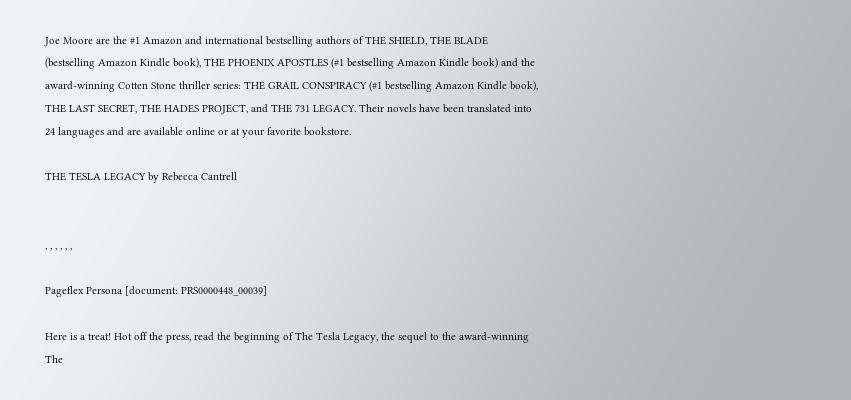Joe Moore are the #1 Amazon and international bestselling authors of THE SHIELD, THE BLADE (bestselling Amazon Kindle book), THE PHOENIX APOSTLES (#1 bestselling Amazon Kindle book) and the award-winning Cotten Stone thriller series: THE GRAIL CONSPIRACY (#1 bestselling Amazon Kindle book), THE LAST SECRET, THE HADES PROJECT, and THE 731 LEGACY. Their novels have been translated into 24 languages and are available online or at your favorite bookstore.

THE TESLA LEGACY by Rebecca Cantrell


, , , , , ,

Pageflex Persona [document: PRS0000448_00039]

Here is a treat! Hot off the press, read the beginning of The Tesla Legacy, the sequel to the award-winning  The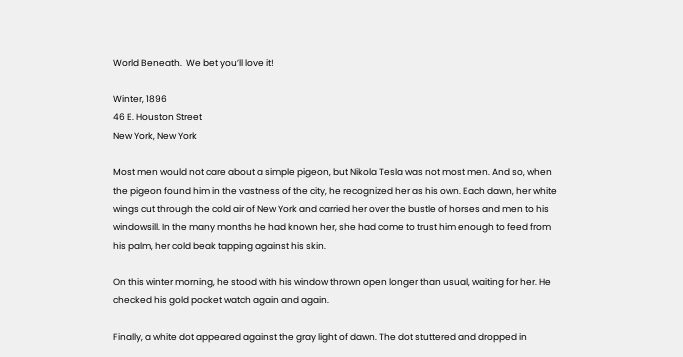World Beneath.  We bet you’ll love it!

Winter, 1896
46 E. Houston Street
New York, New York

Most men would not care about a simple pigeon, but Nikola Tesla was not most men. And so, when the pigeon found him in the vastness of the city, he recognized her as his own. Each dawn, her white wings cut through the cold air of New York and carried her over the bustle of horses and men to his windowsill. In the many months he had known her, she had come to trust him enough to feed from his palm, her cold beak tapping against his skin.

On this winter morning, he stood with his window thrown open longer than usual, waiting for her. He checked his gold pocket watch again and again.

Finally, a white dot appeared against the gray light of dawn. The dot stuttered and dropped in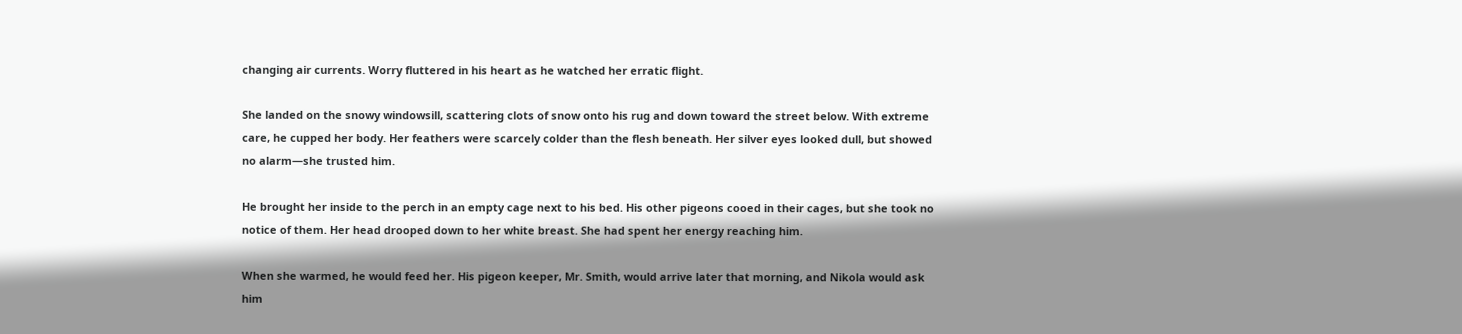changing air currents. Worry fluttered in his heart as he watched her erratic flight.

She landed on the snowy windowsill, scattering clots of snow onto his rug and down toward the street below. With extreme care, he cupped her body. Her feathers were scarcely colder than the flesh beneath. Her silver eyes looked dull, but showed no alarm—she trusted him.

He brought her inside to the perch in an empty cage next to his bed. His other pigeons cooed in their cages, but she took no notice of them. Her head drooped down to her white breast. She had spent her energy reaching him.

When she warmed, he would feed her. His pigeon keeper, Mr. Smith, would arrive later that morning, and Nikola would ask him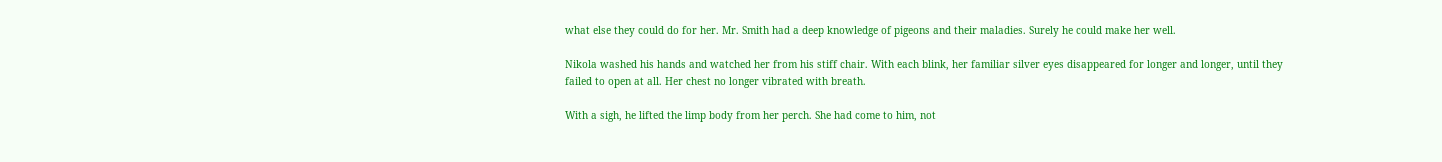what else they could do for her. Mr. Smith had a deep knowledge of pigeons and their maladies. Surely he could make her well.

Nikola washed his hands and watched her from his stiff chair. With each blink, her familiar silver eyes disappeared for longer and longer, until they failed to open at all. Her chest no longer vibrated with breath.

With a sigh, he lifted the limp body from her perch. She had come to him, not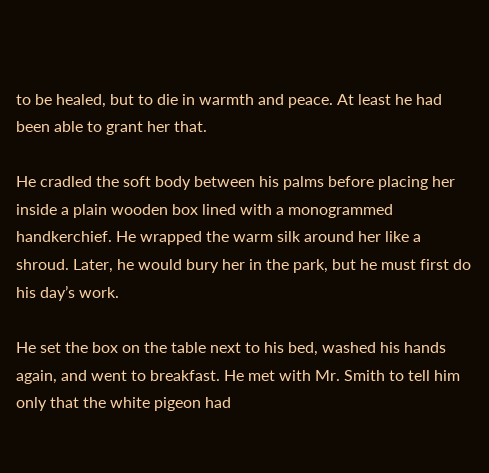to be healed, but to die in warmth and peace. At least he had been able to grant her that.

He cradled the soft body between his palms before placing her inside a plain wooden box lined with a monogrammed handkerchief. He wrapped the warm silk around her like a shroud. Later, he would bury her in the park, but he must first do his day’s work.

He set the box on the table next to his bed, washed his hands again, and went to breakfast. He met with Mr. Smith to tell him only that the white pigeon had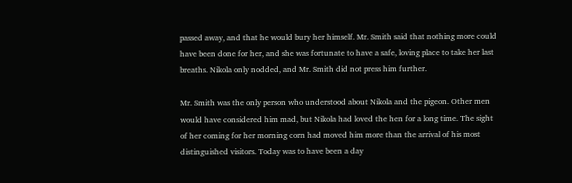passed away, and that he would bury her himself. Mr. Smith said that nothing more could have been done for her, and she was fortunate to have a safe, loving place to take her last breaths. Nikola only nodded, and Mr. Smith did not press him further.

Mr. Smith was the only person who understood about Nikola and the pigeon. Other men would have considered him mad, but Nikola had loved the hen for a long time. The sight of her coming for her morning corn had moved him more than the arrival of his most distinguished visitors. Today was to have been a day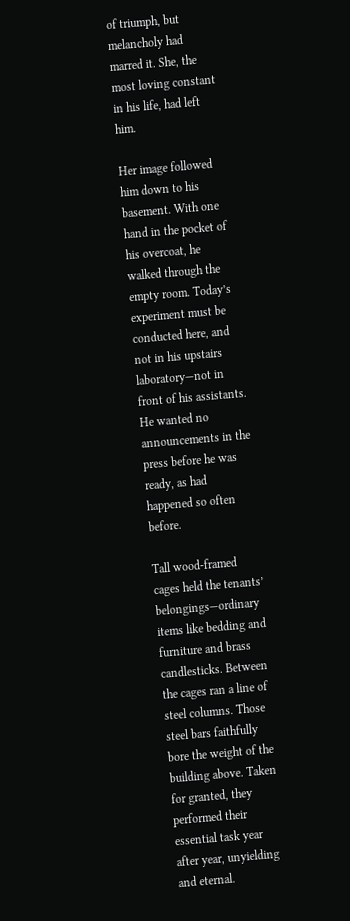of triumph, but melancholy had marred it. She, the most loving constant in his life, had left him.

Her image followed him down to his basement. With one hand in the pocket of his overcoat, he walked through the empty room. Today’s experiment must be conducted here, and not in his upstairs laboratory—not in front of his assistants. He wanted no announcements in the press before he was ready, as had happened so often before.

Tall wood-framed cages held the tenants’ belongings—ordinary items like bedding and furniture and brass candlesticks. Between the cages ran a line of steel columns. Those steel bars faithfully bore the weight of the building above. Taken for granted, they performed their essential task year after year, unyielding and eternal.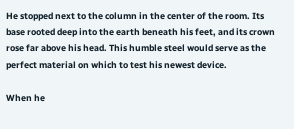He stopped next to the column in the center of the room. Its base rooted deep into the earth beneath his feet, and its crown rose far above his head. This humble steel would serve as the perfect material on which to test his newest device.

When he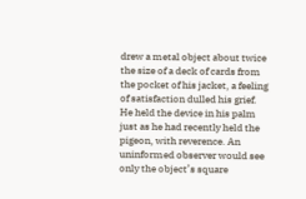drew a metal object about twice the size of a deck of cards from the pocket of his jacket, a feeling of satisfaction dulled his grief. He held the device in his palm just as he had recently held the pigeon, with reverence. An uninformed observer would see only the object’s square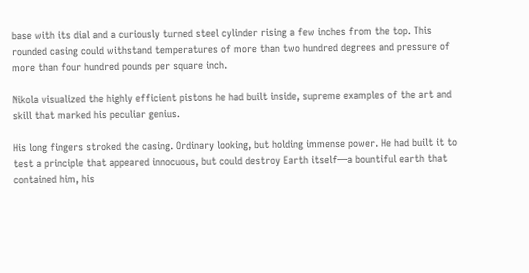base with its dial and a curiously turned steel cylinder rising a few inches from the top. This rounded casing could withstand temperatures of more than two hundred degrees and pressure of more than four hundred pounds per square inch.

Nikola visualized the highly efficient pistons he had built inside, supreme examples of the art and skill that marked his peculiar genius.

His long fingers stroked the casing. Ordinary looking, but holding immense power. He had built it to test a principle that appeared innocuous, but could destroy Earth itself—a bountiful earth that contained him, his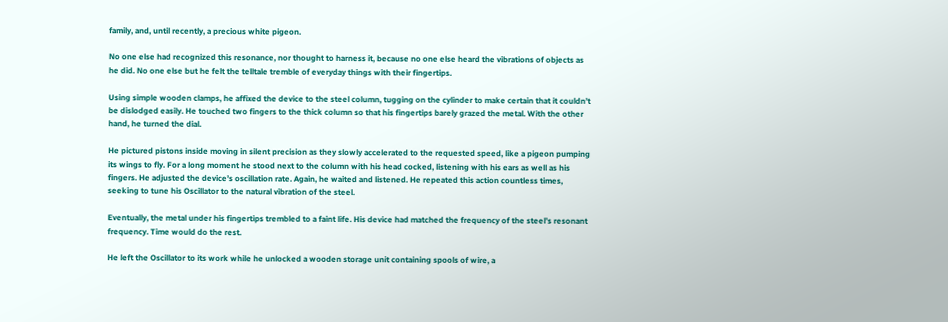family, and, until recently, a precious white pigeon.

No one else had recognized this resonance, nor thought to harness it, because no one else heard the vibrations of objects as he did. No one else but he felt the telltale tremble of everyday things with their fingertips.

Using simple wooden clamps, he affixed the device to the steel column, tugging on the cylinder to make certain that it couldn’t be dislodged easily. He touched two fingers to the thick column so that his fingertips barely grazed the metal. With the other hand, he turned the dial.

He pictured pistons inside moving in silent precision as they slowly accelerated to the requested speed, like a pigeon pumping its wings to fly. For a long moment he stood next to the column with his head cocked, listening with his ears as well as his fingers. He adjusted the device’s oscillation rate. Again, he waited and listened. He repeated this action countless times, seeking to tune his Oscillator to the natural vibration of the steel.

Eventually, the metal under his fingertips trembled to a faint life. His device had matched the frequency of the steel’s resonant frequency. Time would do the rest.

He left the Oscillator to its work while he unlocked a wooden storage unit containing spools of wire, a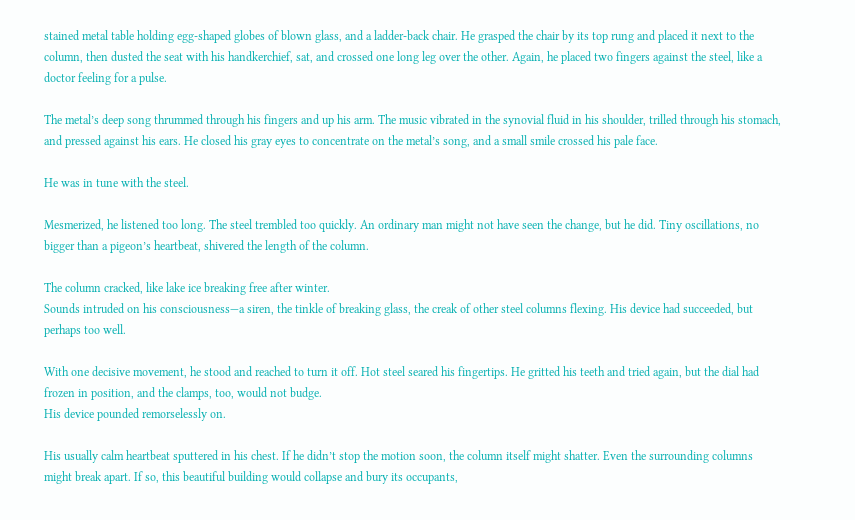stained metal table holding egg-shaped globes of blown glass, and a ladder-back chair. He grasped the chair by its top rung and placed it next to the column, then dusted the seat with his handkerchief, sat, and crossed one long leg over the other. Again, he placed two fingers against the steel, like a doctor feeling for a pulse.

The metal’s deep song thrummed through his fingers and up his arm. The music vibrated in the synovial fluid in his shoulder, trilled through his stomach, and pressed against his ears. He closed his gray eyes to concentrate on the metal’s song, and a small smile crossed his pale face.

He was in tune with the steel.

Mesmerized, he listened too long. The steel trembled too quickly. An ordinary man might not have seen the change, but he did. Tiny oscillations, no bigger than a pigeon’s heartbeat, shivered the length of the column.

The column cracked, like lake ice breaking free after winter.
Sounds intruded on his consciousness—a siren, the tinkle of breaking glass, the creak of other steel columns flexing. His device had succeeded, but perhaps too well.

With one decisive movement, he stood and reached to turn it off. Hot steel seared his fingertips. He gritted his teeth and tried again, but the dial had frozen in position, and the clamps, too, would not budge.
His device pounded remorselessly on.

His usually calm heartbeat sputtered in his chest. If he didn’t stop the motion soon, the column itself might shatter. Even the surrounding columns might break apart. If so, this beautiful building would collapse and bury its occupants,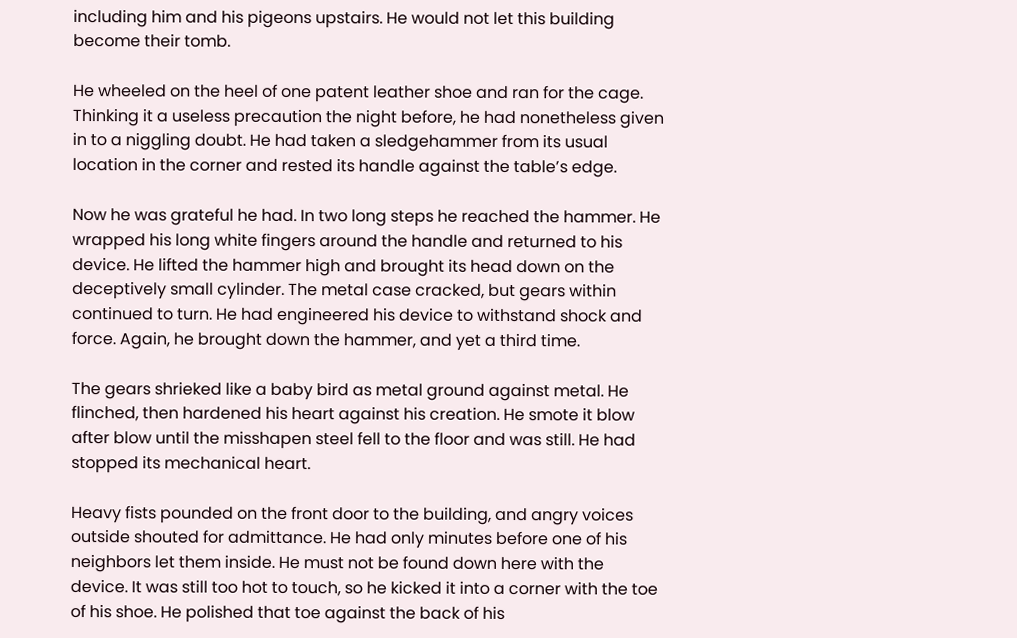including him and his pigeons upstairs. He would not let this building become their tomb.

He wheeled on the heel of one patent leather shoe and ran for the cage. Thinking it a useless precaution the night before, he had nonetheless given in to a niggling doubt. He had taken a sledgehammer from its usual location in the corner and rested its handle against the table’s edge.

Now he was grateful he had. In two long steps he reached the hammer. He wrapped his long white fingers around the handle and returned to his device. He lifted the hammer high and brought its head down on the deceptively small cylinder. The metal case cracked, but gears within continued to turn. He had engineered his device to withstand shock and force. Again, he brought down the hammer, and yet a third time.

The gears shrieked like a baby bird as metal ground against metal. He flinched, then hardened his heart against his creation. He smote it blow after blow until the misshapen steel fell to the floor and was still. He had stopped its mechanical heart.

Heavy fists pounded on the front door to the building, and angry voices outside shouted for admittance. He had only minutes before one of his neighbors let them inside. He must not be found down here with the device. It was still too hot to touch, so he kicked it into a corner with the toe of his shoe. He polished that toe against the back of his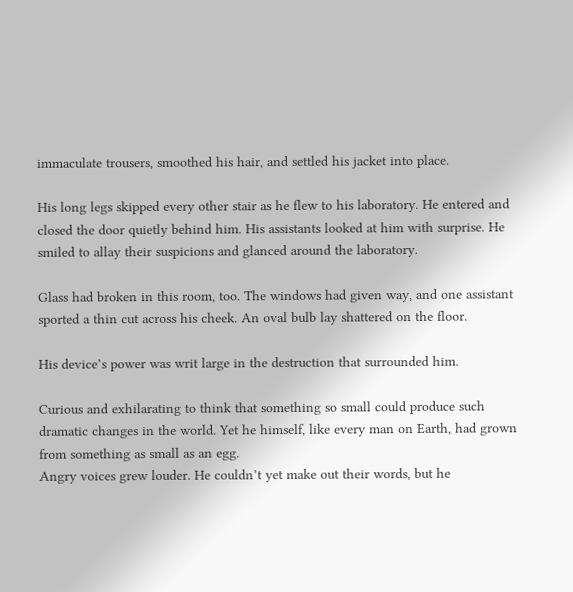immaculate trousers, smoothed his hair, and settled his jacket into place.

His long legs skipped every other stair as he flew to his laboratory. He entered and closed the door quietly behind him. His assistants looked at him with surprise. He smiled to allay their suspicions and glanced around the laboratory.

Glass had broken in this room, too. The windows had given way, and one assistant sported a thin cut across his cheek. An oval bulb lay shattered on the floor.

His device’s power was writ large in the destruction that surrounded him.

Curious and exhilarating to think that something so small could produce such dramatic changes in the world. Yet he himself, like every man on Earth, had grown from something as small as an egg.
Angry voices grew louder. He couldn’t yet make out their words, but he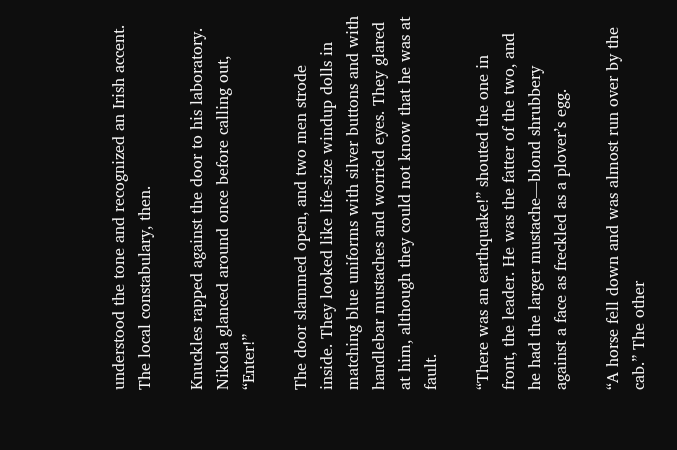understood the tone and recognized an Irish accent. The local constabulary, then.

Knuckles rapped against the door to his laboratory. Nikola glanced around once before calling out, “Enter!”

The door slammed open, and two men strode inside. They looked like life-size windup dolls in matching blue uniforms with silver buttons and with handlebar mustaches and worried eyes. They glared at him, although they could not know that he was at fault.

“There was an earthquake!” shouted the one in front, the leader. He was the fatter of the two, and he had the larger mustache—blond shrubbery against a face as freckled as a plover’s egg.

“A horse fell down and was almost run over by the cab.” The other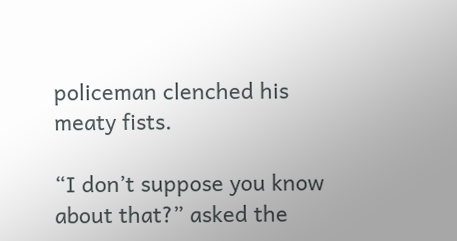policeman clenched his meaty fists.

“I don’t suppose you know about that?” asked the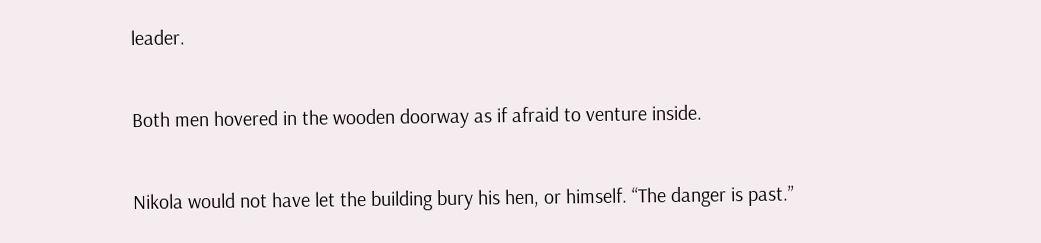leader.

Both men hovered in the wooden doorway as if afraid to venture inside.

Nikola would not have let the building bury his hen, or himself. “The danger is past.”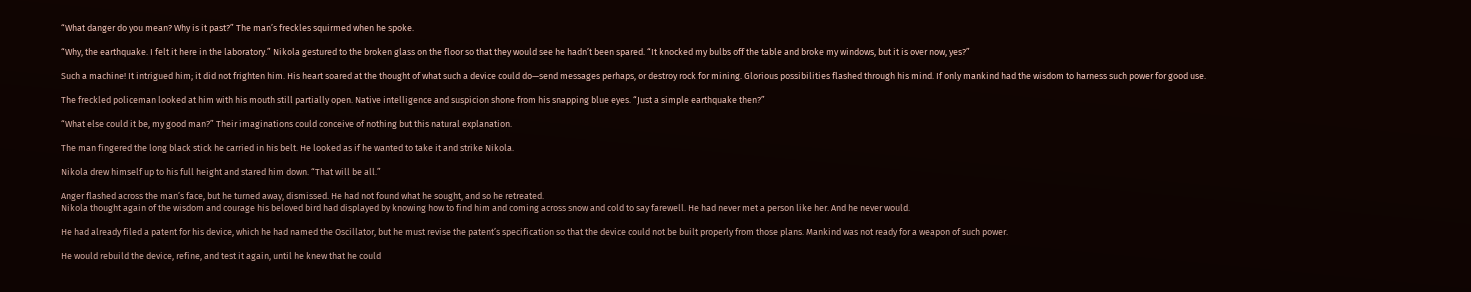“What danger do you mean? Why is it past?” The man’s freckles squirmed when he spoke.

“Why, the earthquake. I felt it here in the laboratory.” Nikola gestured to the broken glass on the floor so that they would see he hadn’t been spared. “It knocked my bulbs off the table and broke my windows, but it is over now, yes?”

Such a machine! It intrigued him; it did not frighten him. His heart soared at the thought of what such a device could do—send messages perhaps, or destroy rock for mining. Glorious possibilities flashed through his mind. If only mankind had the wisdom to harness such power for good use.

The freckled policeman looked at him with his mouth still partially open. Native intelligence and suspicion shone from his snapping blue eyes. “Just a simple earthquake then?”

“What else could it be, my good man?” Their imaginations could conceive of nothing but this natural explanation.

The man fingered the long black stick he carried in his belt. He looked as if he wanted to take it and strike Nikola.

Nikola drew himself up to his full height and stared him down. “That will be all.”

Anger flashed across the man’s face, but he turned away, dismissed. He had not found what he sought, and so he retreated.
Nikola thought again of the wisdom and courage his beloved bird had displayed by knowing how to find him and coming across snow and cold to say farewell. He had never met a person like her. And he never would.

He had already filed a patent for his device, which he had named the Oscillator, but he must revise the patent’s specification so that the device could not be built properly from those plans. Mankind was not ready for a weapon of such power.

He would rebuild the device, refine, and test it again, until he knew that he could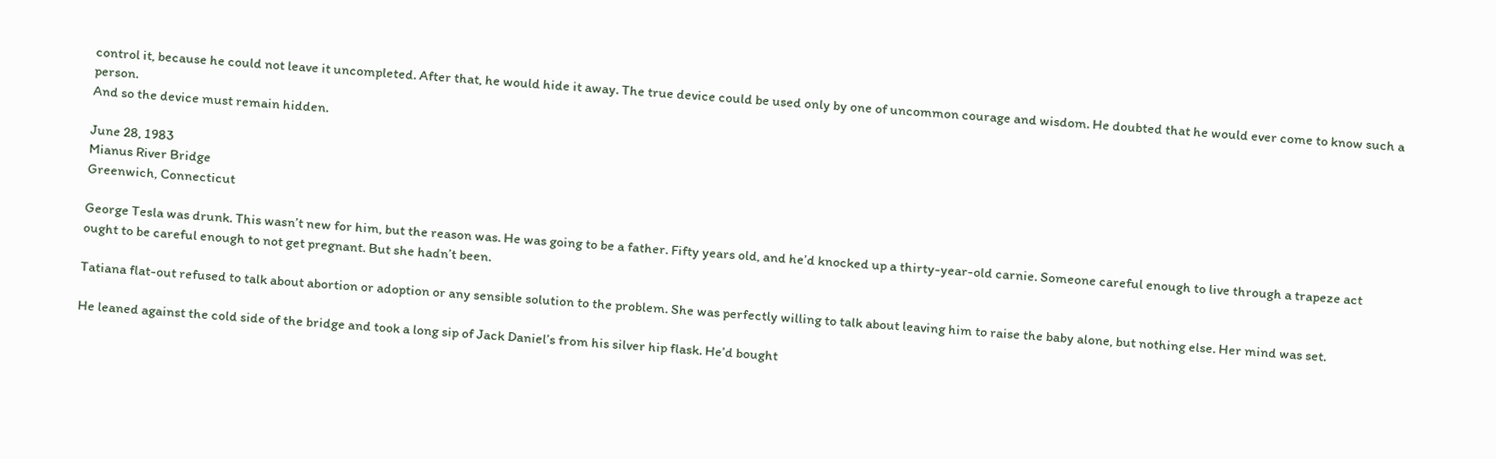control it, because he could not leave it uncompleted. After that, he would hide it away. The true device could be used only by one of uncommon courage and wisdom. He doubted that he would ever come to know such a person.
And so the device must remain hidden.

June 28, 1983
Mianus River Bridge
Greenwich, Connecticut

George Tesla was drunk. This wasn’t new for him, but the reason was. He was going to be a father. Fifty years old, and he’d knocked up a thirty-year-old carnie. Someone careful enough to live through a trapeze act ought to be careful enough to not get pregnant. But she hadn’t been.

Tatiana flat-out refused to talk about abortion or adoption or any sensible solution to the problem. She was perfectly willing to talk about leaving him to raise the baby alone, but nothing else. Her mind was set.

He leaned against the cold side of the bridge and took a long sip of Jack Daniel’s from his silver hip flask. He’d bought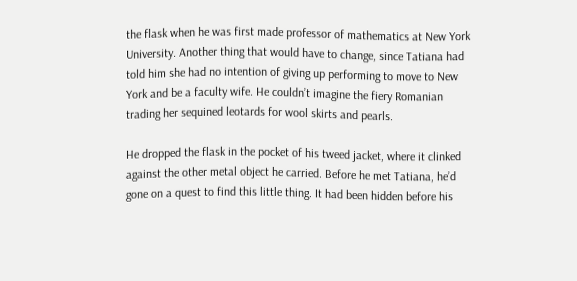the flask when he was first made professor of mathematics at New York University. Another thing that would have to change, since Tatiana had told him she had no intention of giving up performing to move to New York and be a faculty wife. He couldn’t imagine the fiery Romanian trading her sequined leotards for wool skirts and pearls.

He dropped the flask in the pocket of his tweed jacket, where it clinked against the other metal object he carried. Before he met Tatiana, he’d gone on a quest to find this little thing. It had been hidden before his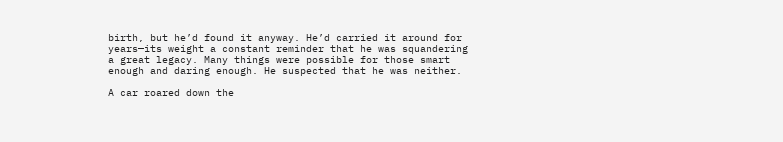birth, but he’d found it anyway. He’d carried it around for years—its weight a constant reminder that he was squandering a great legacy. Many things were possible for those smart enough and daring enough. He suspected that he was neither.

A car roared down the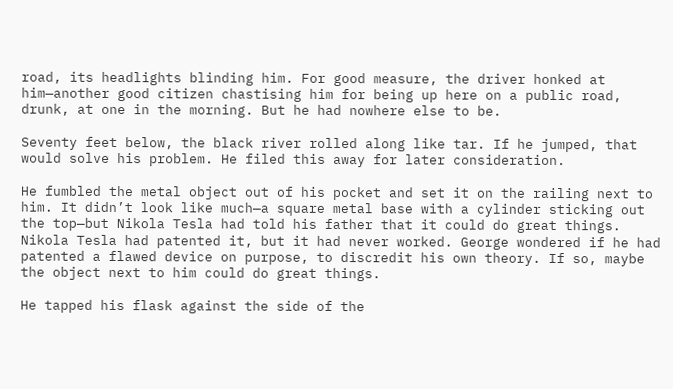road, its headlights blinding him. For good measure, the driver honked at him—another good citizen chastising him for being up here on a public road, drunk, at one in the morning. But he had nowhere else to be.

Seventy feet below, the black river rolled along like tar. If he jumped, that would solve his problem. He filed this away for later consideration.

He fumbled the metal object out of his pocket and set it on the railing next to him. It didn’t look like much—a square metal base with a cylinder sticking out the top—but Nikola Tesla had told his father that it could do great things. Nikola Tesla had patented it, but it had never worked. George wondered if he had patented a flawed device on purpose, to discredit his own theory. If so, maybe the object next to him could do great things.

He tapped his flask against the side of the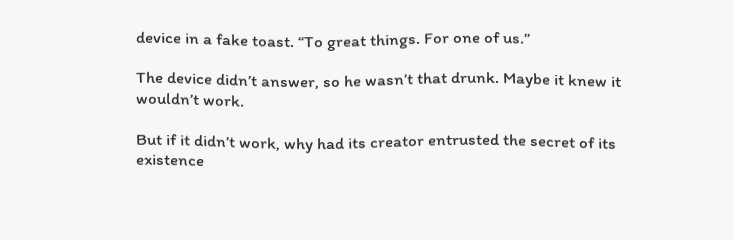device in a fake toast. “To great things. For one of us.”

The device didn’t answer, so he wasn’t that drunk. Maybe it knew it wouldn’t work.

But if it didn’t work, why had its creator entrusted the secret of its existence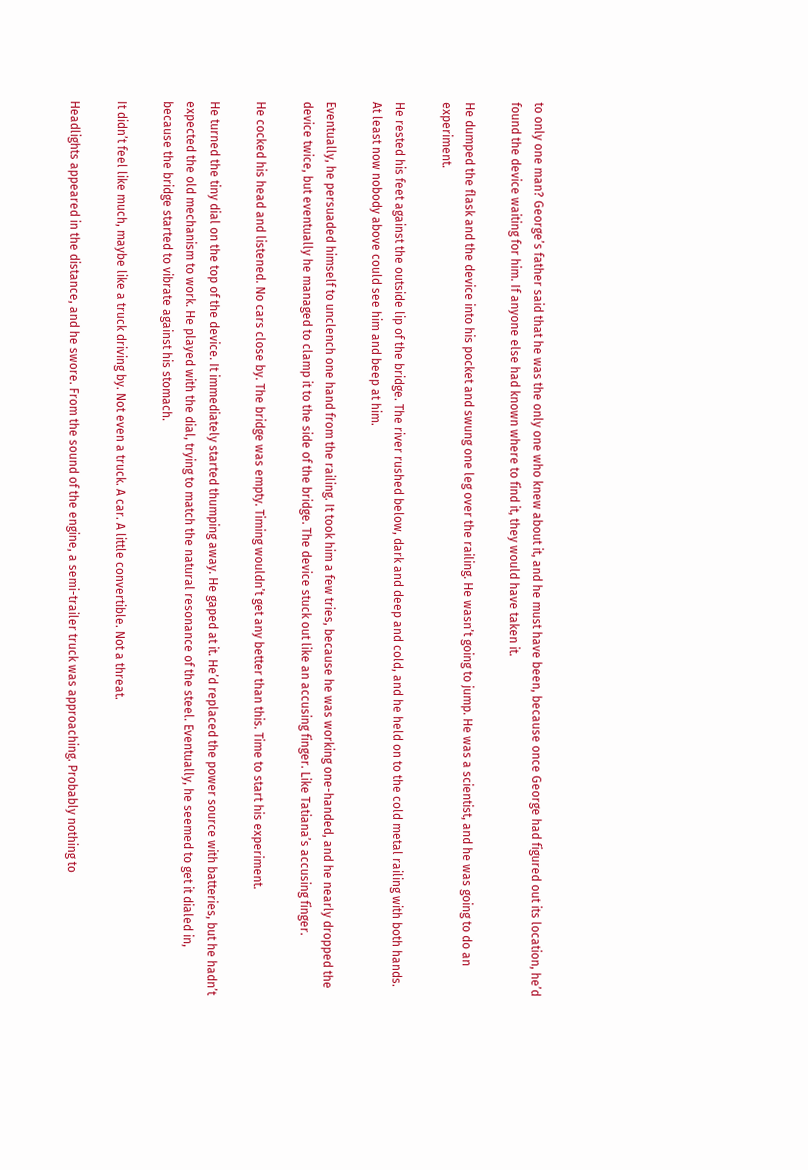to only one man? George’s father said that he was the only one who knew about it, and he must have been, because once George had figured out its location, he’d found the device waiting for him. If anyone else had known where to find it, they would have taken it.

He dumped the flask and the device into his pocket and swung one leg over the railing. He wasn’t going to jump. He was a scientist, and he was going to do an experiment.

He rested his feet against the outside lip of the bridge. The river rushed below, dark and deep and cold, and he held on to the cold metal railing with both hands. At least now nobody above could see him and beep at him.

Eventually, he persuaded himself to unclench one hand from the railing. It took him a few tries, because he was working one-handed, and he nearly dropped the device twice, but eventually he managed to clamp it to the side of the bridge. The device stuck out like an accusing finger. Like Tatiana’s accusing finger.

He cocked his head and listened. No cars close by. The bridge was empty. Timing wouldn’t get any better than this. Time to start his experiment.

He turned the tiny dial on the top of the device. It immediately started thumping away. He gaped at it. He’d replaced the power source with batteries, but he hadn’t expected the old mechanism to work. He played with the dial, trying to match the natural resonance of the steel. Eventually, he seemed to get it dialed in, because the bridge started to vibrate against his stomach.

It didn’t feel like much, maybe like a truck driving by. Not even a truck. A car. A little convertible. Not a threat.

Headlights appeared in the distance, and he swore. From the sound of the engine, a semi-trailer truck was approaching. Probably nothing to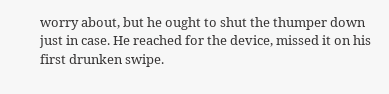worry about, but he ought to shut the thumper down just in case. He reached for the device, missed it on his first drunken swipe.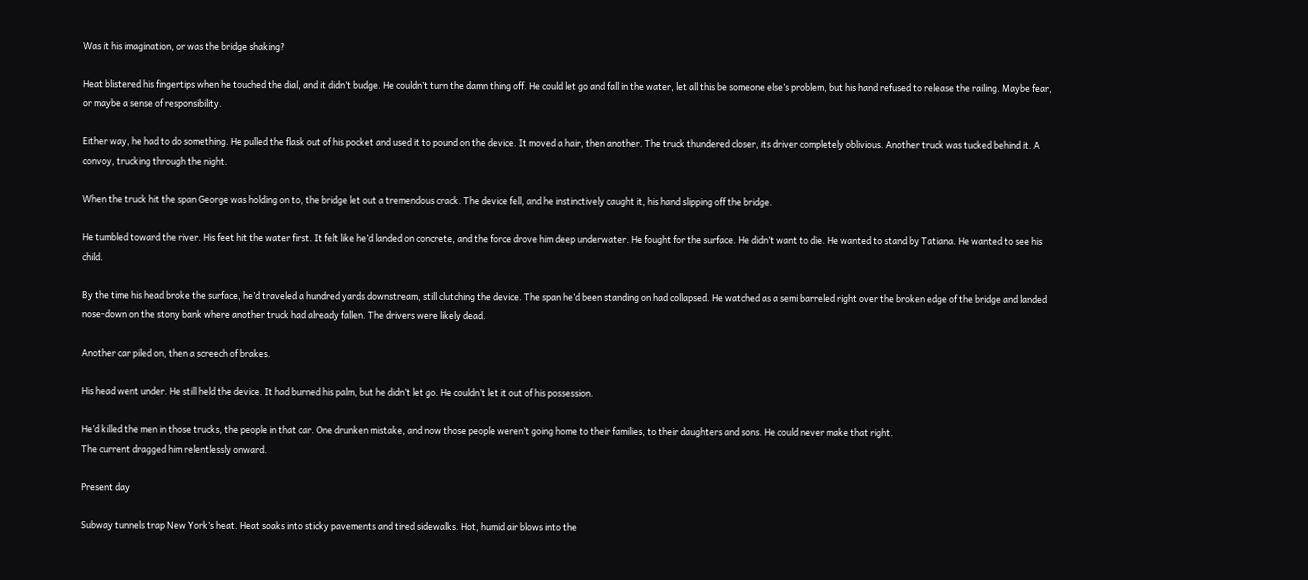Was it his imagination, or was the bridge shaking?

Heat blistered his fingertips when he touched the dial, and it didn’t budge. He couldn’t turn the damn thing off. He could let go and fall in the water, let all this be someone else’s problem, but his hand refused to release the railing. Maybe fear, or maybe a sense of responsibility.

Either way, he had to do something. He pulled the flask out of his pocket and used it to pound on the device. It moved a hair, then another. The truck thundered closer, its driver completely oblivious. Another truck was tucked behind it. A convoy, trucking through the night.

When the truck hit the span George was holding on to, the bridge let out a tremendous crack. The device fell, and he instinctively caught it, his hand slipping off the bridge.

He tumbled toward the river. His feet hit the water first. It felt like he’d landed on concrete, and the force drove him deep underwater. He fought for the surface. He didn’t want to die. He wanted to stand by Tatiana. He wanted to see his child.

By the time his head broke the surface, he’d traveled a hundred yards downstream, still clutching the device. The span he’d been standing on had collapsed. He watched as a semi barreled right over the broken edge of the bridge and landed nose-down on the stony bank where another truck had already fallen. The drivers were likely dead.

Another car piled on, then a screech of brakes.

His head went under. He still held the device. It had burned his palm, but he didn’t let go. He couldn’t let it out of his possession.

He’d killed the men in those trucks, the people in that car. One drunken mistake, and now those people weren’t going home to their families, to their daughters and sons. He could never make that right.
The current dragged him relentlessly onward.

Present day

Subway tunnels trap New York’s heat. Heat soaks into sticky pavements and tired sidewalks. Hot, humid air blows into the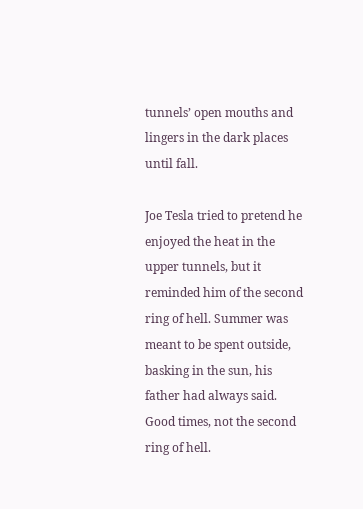tunnels’ open mouths and lingers in the dark places until fall.

Joe Tesla tried to pretend he enjoyed the heat in the upper tunnels, but it reminded him of the second ring of hell. Summer was meant to be spent outside, basking in the sun, his father had always said. Good times, not the second ring of hell.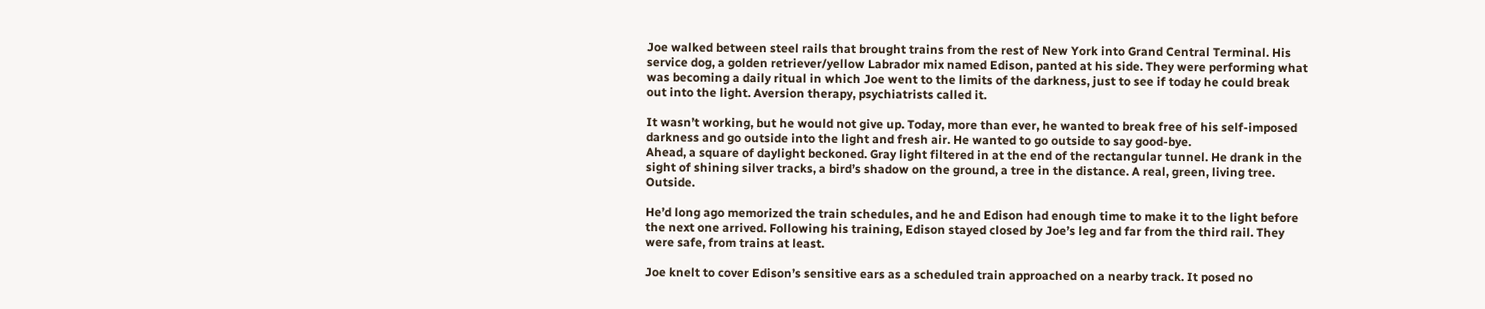Joe walked between steel rails that brought trains from the rest of New York into Grand Central Terminal. His service dog, a golden retriever/yellow Labrador mix named Edison, panted at his side. They were performing what was becoming a daily ritual in which Joe went to the limits of the darkness, just to see if today he could break out into the light. Aversion therapy, psychiatrists called it.

It wasn’t working, but he would not give up. Today, more than ever, he wanted to break free of his self-imposed darkness and go outside into the light and fresh air. He wanted to go outside to say good-bye.
Ahead, a square of daylight beckoned. Gray light filtered in at the end of the rectangular tunnel. He drank in the sight of shining silver tracks, a bird’s shadow on the ground, a tree in the distance. A real, green, living tree. Outside.

He’d long ago memorized the train schedules, and he and Edison had enough time to make it to the light before the next one arrived. Following his training, Edison stayed closed by Joe’s leg and far from the third rail. They were safe, from trains at least.

Joe knelt to cover Edison’s sensitive ears as a scheduled train approached on a nearby track. It posed no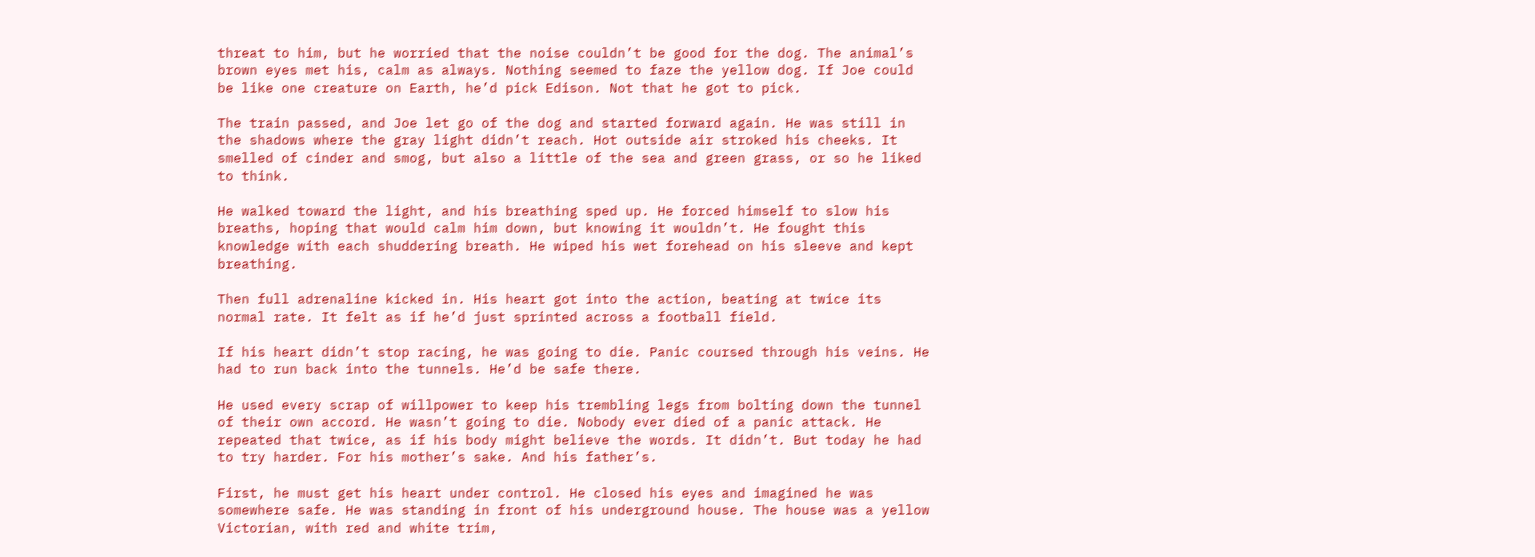threat to him, but he worried that the noise couldn’t be good for the dog. The animal’s brown eyes met his, calm as always. Nothing seemed to faze the yellow dog. If Joe could be like one creature on Earth, he’d pick Edison. Not that he got to pick.

The train passed, and Joe let go of the dog and started forward again. He was still in the shadows where the gray light didn’t reach. Hot outside air stroked his cheeks. It smelled of cinder and smog, but also a little of the sea and green grass, or so he liked to think.

He walked toward the light, and his breathing sped up. He forced himself to slow his breaths, hoping that would calm him down, but knowing it wouldn’t. He fought this knowledge with each shuddering breath. He wiped his wet forehead on his sleeve and kept breathing.

Then full adrenaline kicked in. His heart got into the action, beating at twice its normal rate. It felt as if he’d just sprinted across a football field.

If his heart didn’t stop racing, he was going to die. Panic coursed through his veins. He had to run back into the tunnels. He’d be safe there.

He used every scrap of willpower to keep his trembling legs from bolting down the tunnel of their own accord. He wasn’t going to die. Nobody ever died of a panic attack. He repeated that twice, as if his body might believe the words. It didn’t. But today he had to try harder. For his mother’s sake. And his father’s.

First, he must get his heart under control. He closed his eyes and imagined he was somewhere safe. He was standing in front of his underground house. The house was a yellow Victorian, with red and white trim,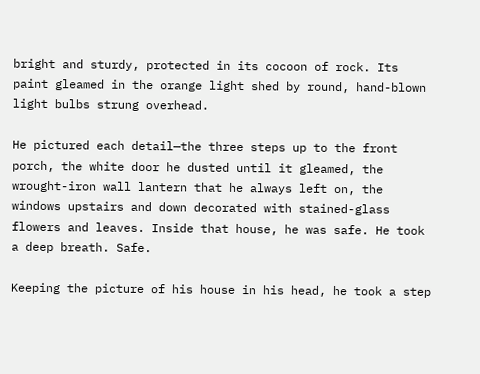bright and sturdy, protected in its cocoon of rock. Its paint gleamed in the orange light shed by round, hand-blown light bulbs strung overhead.

He pictured each detail—the three steps up to the front porch, the white door he dusted until it gleamed, the wrought-iron wall lantern that he always left on, the windows upstairs and down decorated with stained-glass flowers and leaves. Inside that house, he was safe. He took a deep breath. Safe.

Keeping the picture of his house in his head, he took a step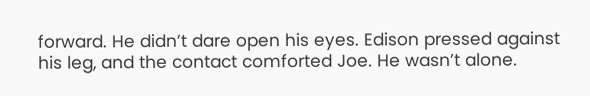forward. He didn’t dare open his eyes. Edison pressed against his leg, and the contact comforted Joe. He wasn’t alone.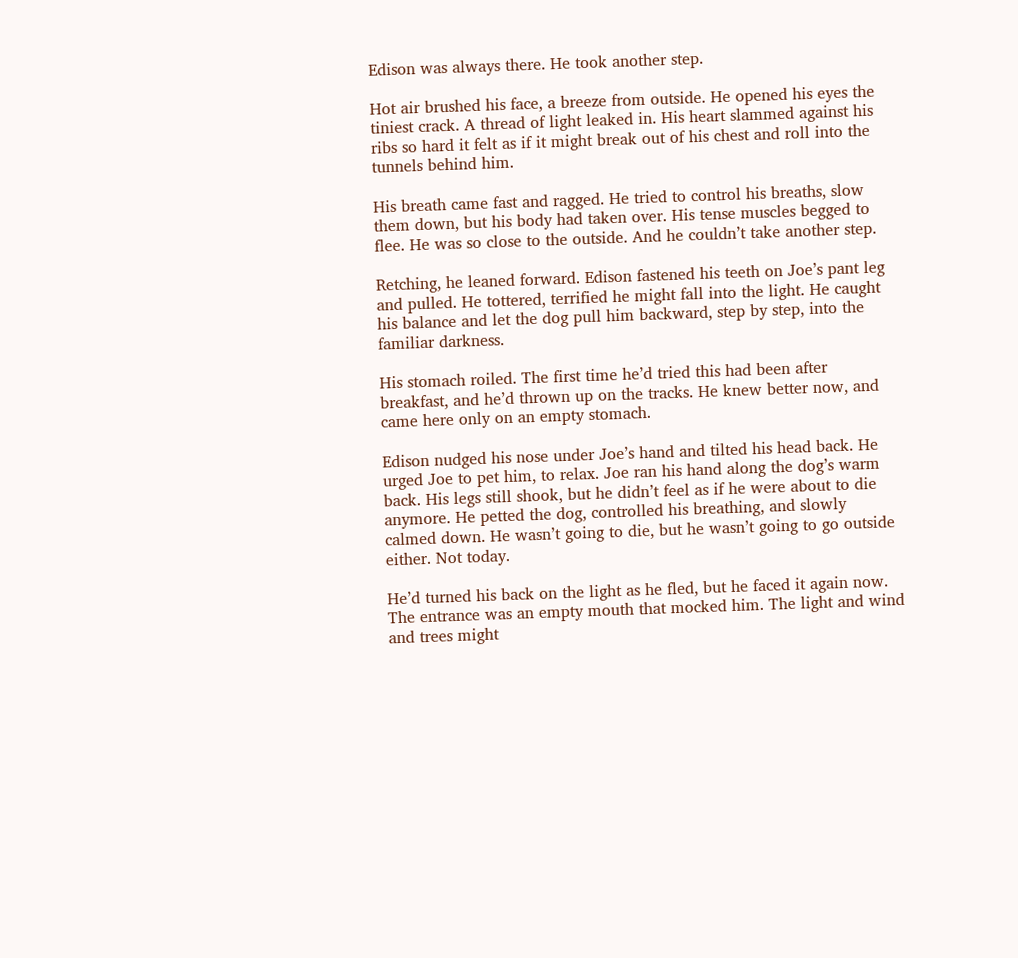Edison was always there. He took another step.

Hot air brushed his face, a breeze from outside. He opened his eyes the tiniest crack. A thread of light leaked in. His heart slammed against his ribs so hard it felt as if it might break out of his chest and roll into the tunnels behind him.

His breath came fast and ragged. He tried to control his breaths, slow them down, but his body had taken over. His tense muscles begged to flee. He was so close to the outside. And he couldn’t take another step.

Retching, he leaned forward. Edison fastened his teeth on Joe’s pant leg and pulled. He tottered, terrified he might fall into the light. He caught his balance and let the dog pull him backward, step by step, into the familiar darkness.

His stomach roiled. The first time he’d tried this had been after breakfast, and he’d thrown up on the tracks. He knew better now, and came here only on an empty stomach.

Edison nudged his nose under Joe’s hand and tilted his head back. He urged Joe to pet him, to relax. Joe ran his hand along the dog’s warm back. His legs still shook, but he didn’t feel as if he were about to die anymore. He petted the dog, controlled his breathing, and slowly calmed down. He wasn’t going to die, but he wasn’t going to go outside either. Not today.

He’d turned his back on the light as he fled, but he faced it again now. The entrance was an empty mouth that mocked him. The light and wind and trees might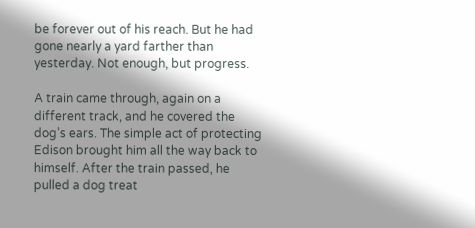be forever out of his reach. But he had gone nearly a yard farther than yesterday. Not enough, but progress.

A train came through, again on a different track, and he covered the dog’s ears. The simple act of protecting Edison brought him all the way back to himself. After the train passed, he pulled a dog treat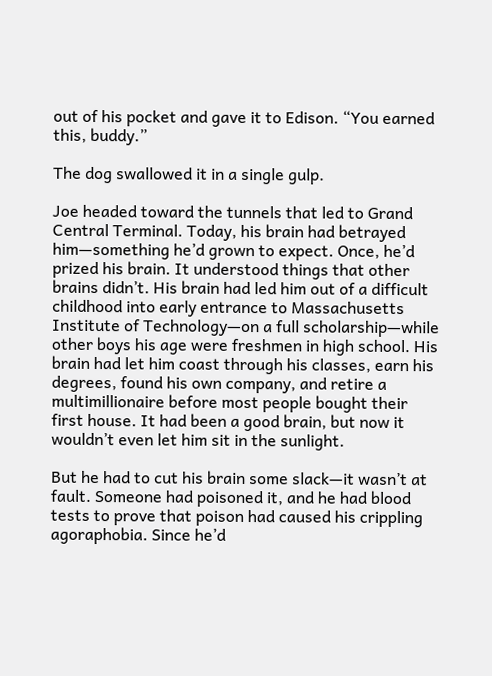out of his pocket and gave it to Edison. “You earned this, buddy.”

The dog swallowed it in a single gulp.

Joe headed toward the tunnels that led to Grand Central Terminal. Today, his brain had betrayed him—something he’d grown to expect. Once, he’d prized his brain. It understood things that other brains didn’t. His brain had led him out of a difficult childhood into early entrance to Massachusetts Institute of Technology—on a full scholarship—while other boys his age were freshmen in high school. His brain had let him coast through his classes, earn his degrees, found his own company, and retire a multimillionaire before most people bought their first house. It had been a good brain, but now it wouldn’t even let him sit in the sunlight.

But he had to cut his brain some slack—it wasn’t at fault. Someone had poisoned it, and he had blood tests to prove that poison had caused his crippling agoraphobia. Since he’d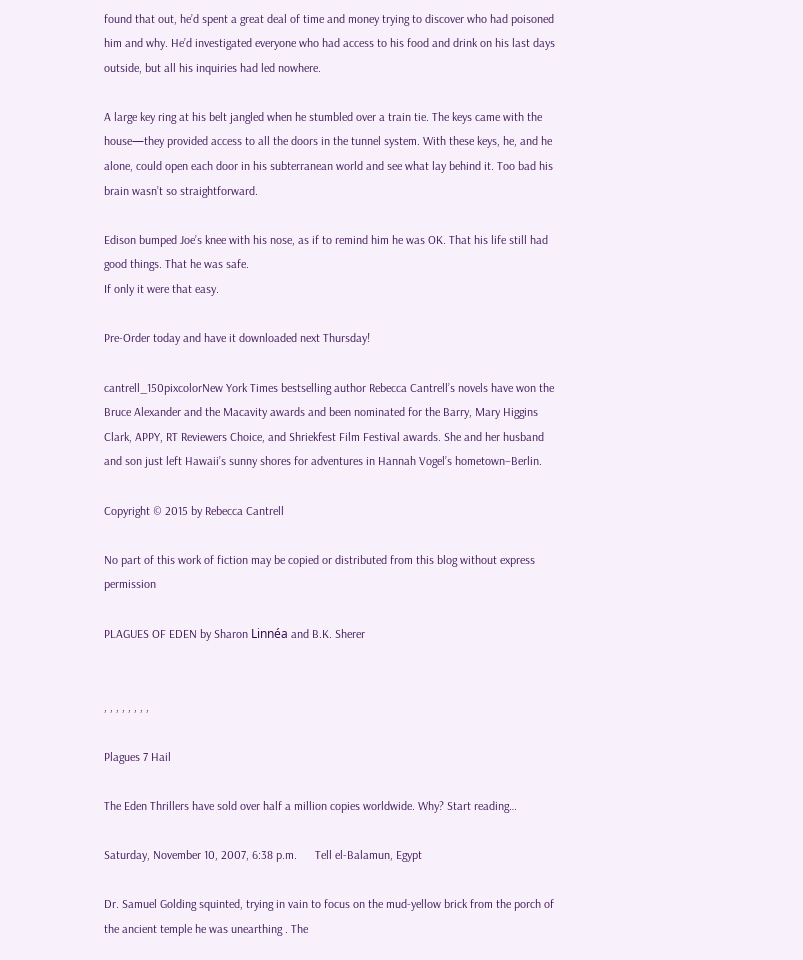found that out, he’d spent a great deal of time and money trying to discover who had poisoned him and why. He’d investigated everyone who had access to his food and drink on his last days outside, but all his inquiries had led nowhere.

A large key ring at his belt jangled when he stumbled over a train tie. The keys came with the house—they provided access to all the doors in the tunnel system. With these keys, he, and he alone, could open each door in his subterranean world and see what lay behind it. Too bad his brain wasn’t so straightforward.

Edison bumped Joe’s knee with his nose, as if to remind him he was OK. That his life still had good things. That he was safe.
If only it were that easy.

Pre-Order today and have it downloaded next Thursday!

cantrell_150pixcolorNew York Times bestselling author Rebecca Cantrell’s novels have won the Bruce Alexander and the Macavity awards and been nominated for the Barry, Mary Higgins Clark, APPY, RT Reviewers Choice, and Shriekfest Film Festival awards. She and her husband and son just left Hawaii’s sunny shores for adventures in Hannah Vogel’s hometown–Berlin.

Copyright © 2015 by Rebecca Cantrell

No part of this work of fiction may be copied or distributed from this blog without express permission

PLAGUES OF EDEN by Sharon Linnéa and B.K. Sherer


, , , , , , , ,

Plagues 7 Hail

The Eden Thrillers have sold over half a million copies worldwide. Why? Start reading…

Saturday, November 10, 2007, 6:38 p.m.      Tell el-Balamun, Egypt

Dr. Samuel Golding squinted, trying in vain to focus on the mud-yellow brick from the porch of the ancient temple he was unearthing . The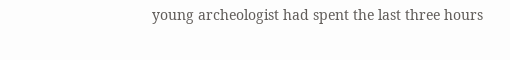young archeologist had spent the last three hours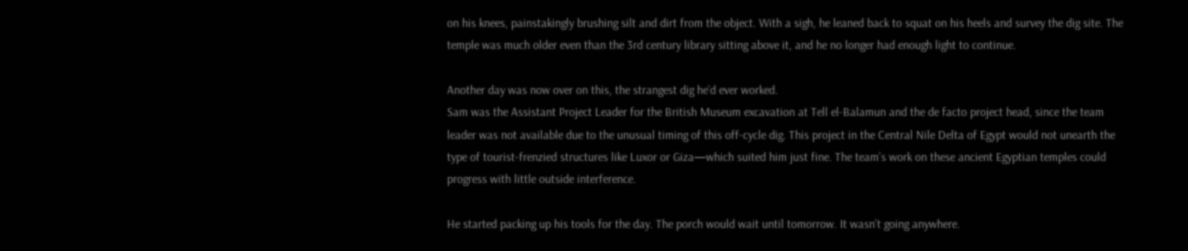on his knees, painstakingly brushing silt and dirt from the object. With a sigh, he leaned back to squat on his heels and survey the dig site. The temple was much older even than the 3rd century library sitting above it, and he no longer had enough light to continue.

Another day was now over on this, the strangest dig he’d ever worked.
Sam was the Assistant Project Leader for the British Museum excavation at Tell el-Balamun and the de facto project head, since the team leader was not available due to the unusual timing of this off-cycle dig. This project in the Central Nile Delta of Egypt would not unearth the type of tourist-frenzied structures like Luxor or Giza—which suited him just fine. The team’s work on these ancient Egyptian temples could progress with little outside interference.

He started packing up his tools for the day. The porch would wait until tomorrow. It wasn’t going anywhere.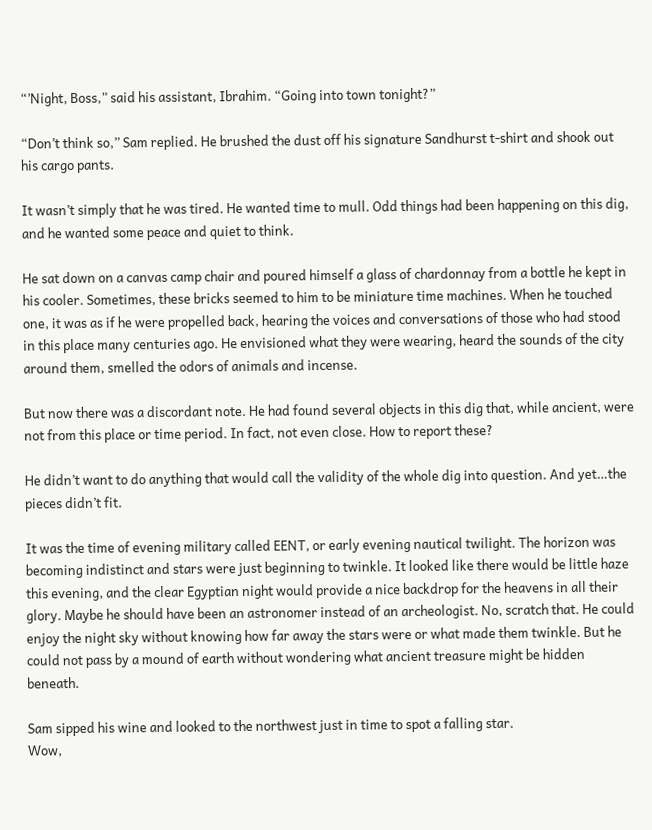“’Night, Boss,” said his assistant, Ibrahim. “Going into town tonight?”

“Don’t think so,” Sam replied. He brushed the dust off his signature Sandhurst t-shirt and shook out his cargo pants.

It wasn’t simply that he was tired. He wanted time to mull. Odd things had been happening on this dig, and he wanted some peace and quiet to think.

He sat down on a canvas camp chair and poured himself a glass of chardonnay from a bottle he kept in his cooler. Sometimes, these bricks seemed to him to be miniature time machines. When he touched one, it was as if he were propelled back, hearing the voices and conversations of those who had stood in this place many centuries ago. He envisioned what they were wearing, heard the sounds of the city around them, smelled the odors of animals and incense.

But now there was a discordant note. He had found several objects in this dig that, while ancient, were not from this place or time period. In fact, not even close. How to report these?

He didn’t want to do anything that would call the validity of the whole dig into question. And yet…the pieces didn’t fit.

It was the time of evening military called EENT, or early evening nautical twilight. The horizon was becoming indistinct and stars were just beginning to twinkle. It looked like there would be little haze this evening, and the clear Egyptian night would provide a nice backdrop for the heavens in all their glory. Maybe he should have been an astronomer instead of an archeologist. No, scratch that. He could enjoy the night sky without knowing how far away the stars were or what made them twinkle. But he could not pass by a mound of earth without wondering what ancient treasure might be hidden beneath.

Sam sipped his wine and looked to the northwest just in time to spot a falling star.
Wow,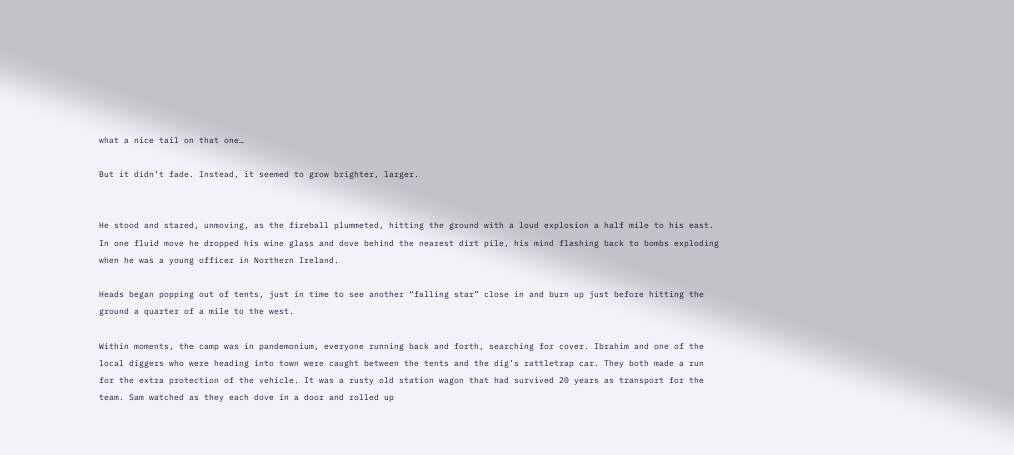what a nice tail on that one…

But it didn’t fade. Instead, it seemed to grow brighter, larger.


He stood and stared, unmoving, as the fireball plummeted, hitting the ground with a loud explosion a half mile to his east. In one fluid move he dropped his wine glass and dove behind the nearest dirt pile, his mind flashing back to bombs exploding when he was a young officer in Northern Ireland.

Heads began popping out of tents, just in time to see another “falling star” close in and burn up just before hitting the ground a quarter of a mile to the west.

Within moments, the camp was in pandemonium, everyone running back and forth, searching for cover. Ibrahim and one of the local diggers who were heading into town were caught between the tents and the dig’s rattletrap car. They both made a run for the extra protection of the vehicle. It was a rusty old station wagon that had survived 20 years as transport for the team. Sam watched as they each dove in a door and rolled up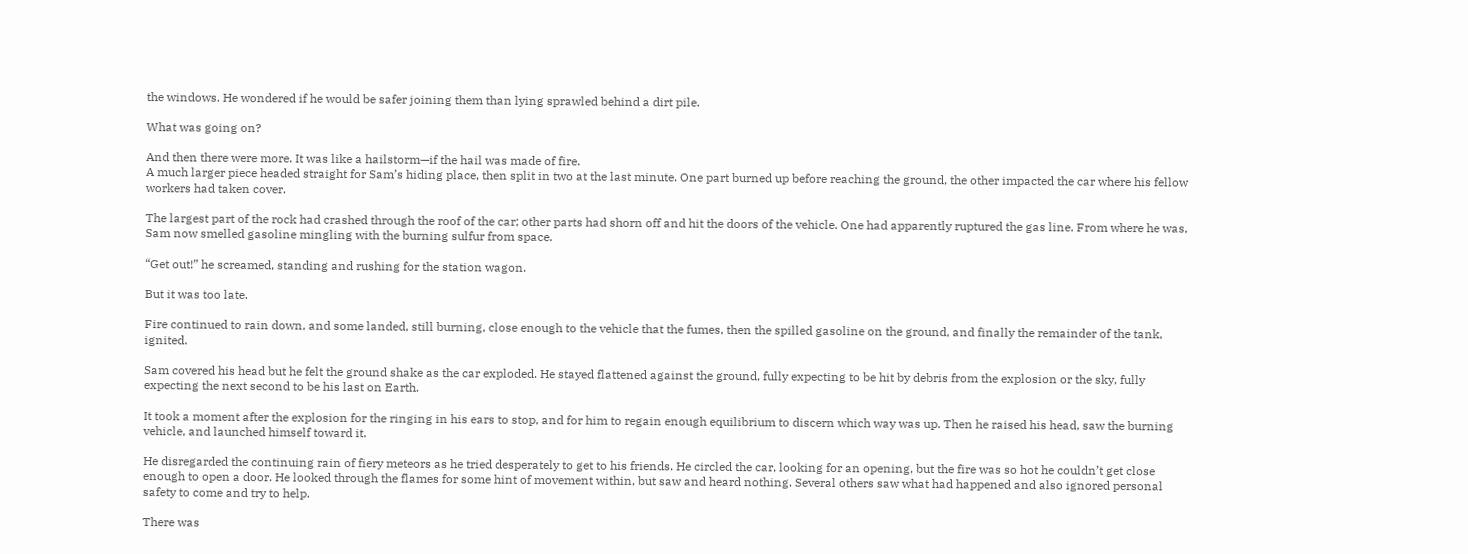the windows. He wondered if he would be safer joining them than lying sprawled behind a dirt pile.

What was going on?

And then there were more. It was like a hailstorm—if the hail was made of fire.
A much larger piece headed straight for Sam’s hiding place, then split in two at the last minute. One part burned up before reaching the ground, the other impacted the car where his fellow workers had taken cover.

The largest part of the rock had crashed through the roof of the car; other parts had shorn off and hit the doors of the vehicle. One had apparently ruptured the gas line. From where he was, Sam now smelled gasoline mingling with the burning sulfur from space.

“Get out!” he screamed, standing and rushing for the station wagon.

But it was too late.

Fire continued to rain down, and some landed, still burning, close enough to the vehicle that the fumes, then the spilled gasoline on the ground, and finally the remainder of the tank, ignited.

Sam covered his head but he felt the ground shake as the car exploded. He stayed flattened against the ground, fully expecting to be hit by debris from the explosion or the sky, fully expecting the next second to be his last on Earth.

It took a moment after the explosion for the ringing in his ears to stop, and for him to regain enough equilibrium to discern which way was up. Then he raised his head, saw the burning vehicle, and launched himself toward it.

He disregarded the continuing rain of fiery meteors as he tried desperately to get to his friends. He circled the car, looking for an opening, but the fire was so hot he couldn’t get close enough to open a door. He looked through the flames for some hint of movement within, but saw and heard nothing. Several others saw what had happened and also ignored personal safety to come and try to help.

There was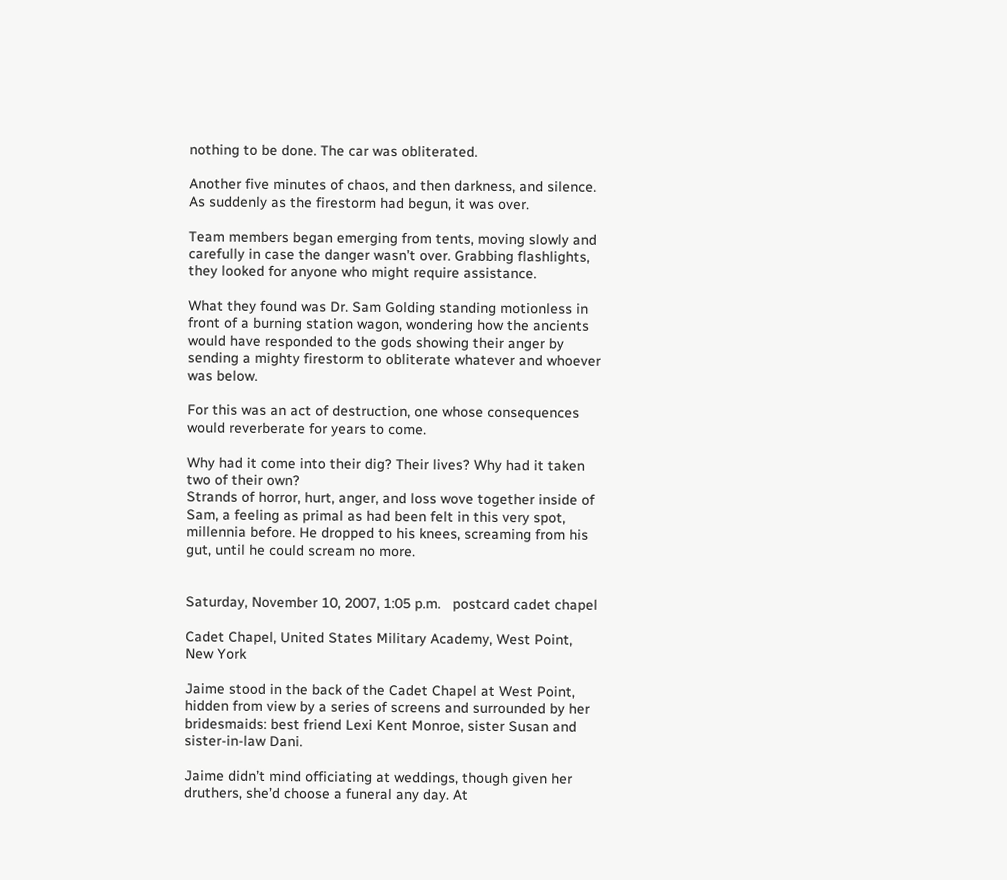nothing to be done. The car was obliterated.

Another five minutes of chaos, and then darkness, and silence. As suddenly as the firestorm had begun, it was over.

Team members began emerging from tents, moving slowly and carefully in case the danger wasn’t over. Grabbing flashlights, they looked for anyone who might require assistance.

What they found was Dr. Sam Golding standing motionless in front of a burning station wagon, wondering how the ancients would have responded to the gods showing their anger by sending a mighty firestorm to obliterate whatever and whoever was below.

For this was an act of destruction, one whose consequences would reverberate for years to come.

Why had it come into their dig? Their lives? Why had it taken two of their own?
Strands of horror, hurt, anger, and loss wove together inside of Sam, a feeling as primal as had been felt in this very spot, millennia before. He dropped to his knees, screaming from his gut, until he could scream no more.


Saturday, November 10, 2007, 1:05 p.m.   postcard cadet chapel

Cadet Chapel, United States Military Academy, West Point, New York

Jaime stood in the back of the Cadet Chapel at West Point, hidden from view by a series of screens and surrounded by her bridesmaids: best friend Lexi Kent Monroe, sister Susan and sister-in-law Dani.

Jaime didn’t mind officiating at weddings, though given her druthers, she’d choose a funeral any day. At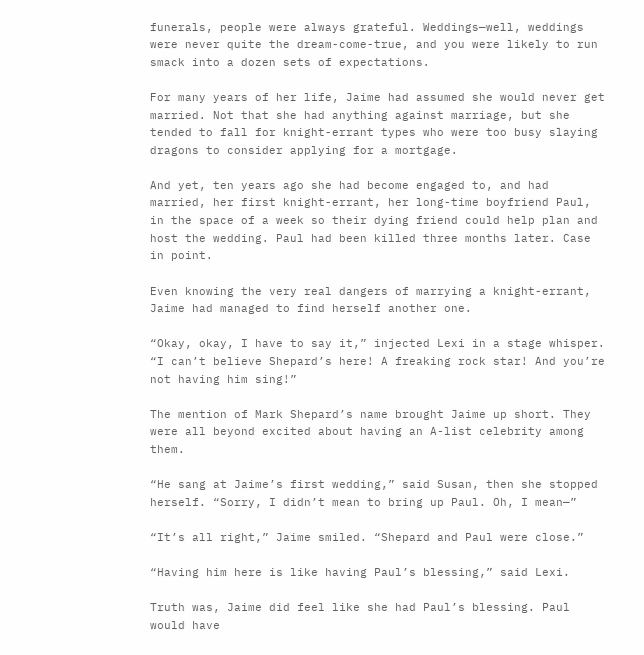funerals, people were always grateful. Weddings—well, weddings were never quite the dream-come-true, and you were likely to run smack into a dozen sets of expectations.

For many years of her life, Jaime had assumed she would never get married. Not that she had anything against marriage, but she tended to fall for knight-errant types who were too busy slaying dragons to consider applying for a mortgage.

And yet, ten years ago she had become engaged to, and had married, her first knight-errant, her long-time boyfriend Paul, in the space of a week so their dying friend could help plan and host the wedding. Paul had been killed three months later. Case in point.

Even knowing the very real dangers of marrying a knight-errant, Jaime had managed to find herself another one.

“Okay, okay, I have to say it,” injected Lexi in a stage whisper. “I can’t believe Shepard’s here! A freaking rock star! And you’re not having him sing!”

The mention of Mark Shepard’s name brought Jaime up short. They were all beyond excited about having an A-list celebrity among them.

“He sang at Jaime’s first wedding,” said Susan, then she stopped herself. “Sorry, I didn’t mean to bring up Paul. Oh, I mean—”

“It’s all right,” Jaime smiled. “Shepard and Paul were close.”

“Having him here is like having Paul’s blessing,” said Lexi.

Truth was, Jaime did feel like she had Paul’s blessing. Paul would have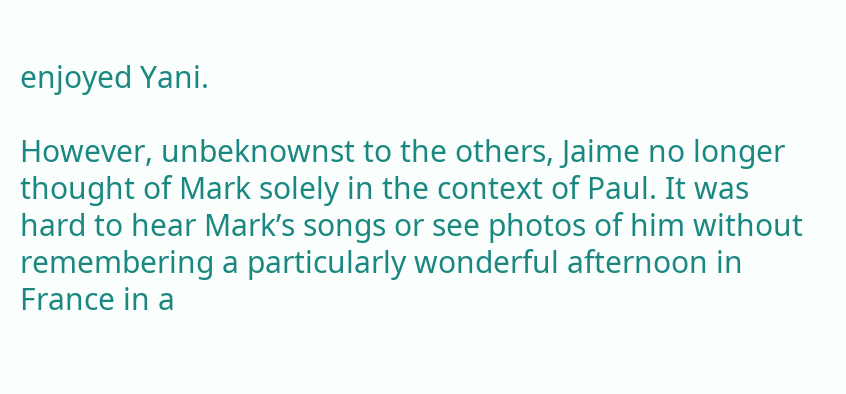enjoyed Yani.

However, unbeknownst to the others, Jaime no longer thought of Mark solely in the context of Paul. It was hard to hear Mark’s songs or see photos of him without remembering a particularly wonderful afternoon in France in a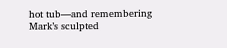hot tub—and remembering Mark’s sculpted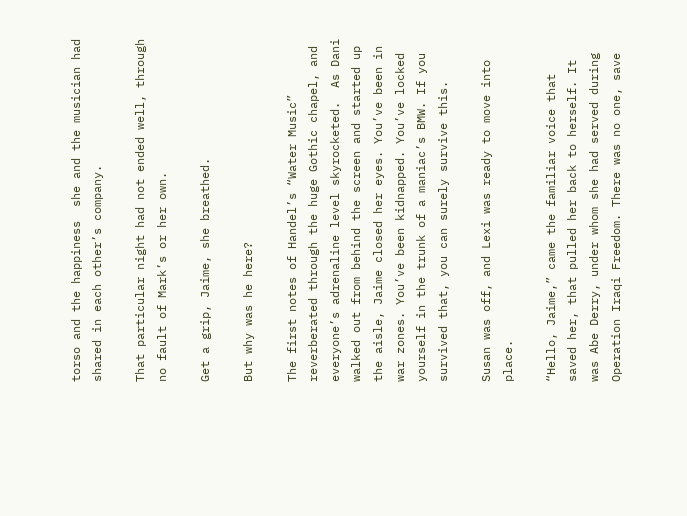torso and the happiness  she and the musician had shared in each other’s company.

That particular night had not ended well, through no fault of Mark’s or her own.

Get a grip, Jaime, she breathed.

But why was he here?

The first notes of Handel’s “Water Music” reverberated through the huge Gothic chapel, and everyone’s adrenaline level skyrocketed.  As Dani walked out from behind the screen and started up the aisle, Jaime closed her eyes. You’ve been in war zones. You’ve been kidnapped. You’ve locked yourself in the trunk of a maniac’s BMW. If you survived that, you can surely survive this.

Susan was off, and Lexi was ready to move into place.

“Hello, Jaime,” came the familiar voice that saved her, that pulled her back to herself. It was Abe Derry, under whom she had served during Operation Iraqi Freedom. There was no one, save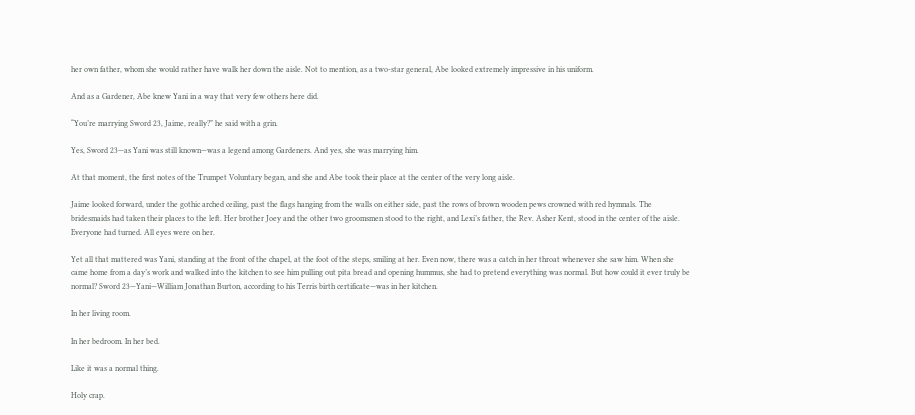her own father, whom she would rather have walk her down the aisle. Not to mention, as a two-star general, Abe looked extremely impressive in his uniform.

And as a Gardener, Abe knew Yani in a way that very few others here did.

“You’re marrying Sword 23, Jaime, really?” he said with a grin.

Yes, Sword 23—as Yani was still known—was a legend among Gardeners. And yes, she was marrying him.

At that moment, the first notes of the Trumpet Voluntary began, and she and Abe took their place at the center of the very long aisle.

Jaime looked forward, under the gothic arched ceiling, past the flags hanging from the walls on either side, past the rows of brown wooden pews crowned with red hymnals. The bridesmaids had taken their places to the left. Her brother Joey and the other two groomsmen stood to the right, and Lexi’s father, the Rev. Asher Kent, stood in the center of the aisle. Everyone had turned. All eyes were on her.

Yet all that mattered was Yani, standing at the front of the chapel, at the foot of the steps, smiling at her. Even now, there was a catch in her throat whenever she saw him. When she came home from a day’s work and walked into the kitchen to see him pulling out pita bread and opening hummus, she had to pretend everything was normal. But how could it ever truly be normal? Sword 23—Yani—William Jonathan Burton, according to his Terris birth certificate—was in her kitchen.

In her living room.

In her bedroom. In her bed.

Like it was a normal thing.

Holy crap.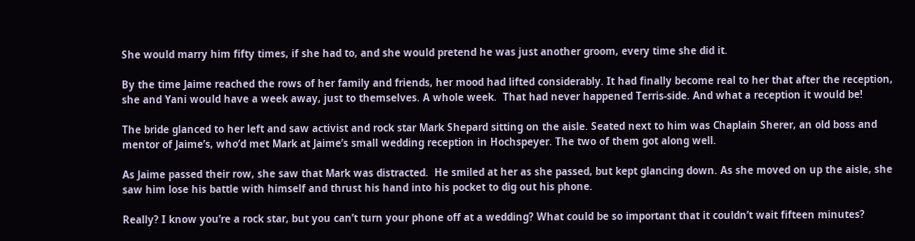She would marry him fifty times, if she had to, and she would pretend he was just another groom, every time she did it.

By the time Jaime reached the rows of her family and friends, her mood had lifted considerably. It had finally become real to her that after the reception, she and Yani would have a week away, just to themselves. A whole week.  That had never happened Terris-side. And what a reception it would be!

The bride glanced to her left and saw activist and rock star Mark Shepard sitting on the aisle. Seated next to him was Chaplain Sherer, an old boss and mentor of Jaime’s, who’d met Mark at Jaime’s small wedding reception in Hochspeyer. The two of them got along well.

As Jaime passed their row, she saw that Mark was distracted.  He smiled at her as she passed, but kept glancing down. As she moved on up the aisle, she saw him lose his battle with himself and thrust his hand into his pocket to dig out his phone.

Really? I know you’re a rock star, but you can’t turn your phone off at a wedding? What could be so important that it couldn’t wait fifteen minutes?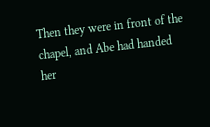Then they were in front of the chapel, and Abe had handed her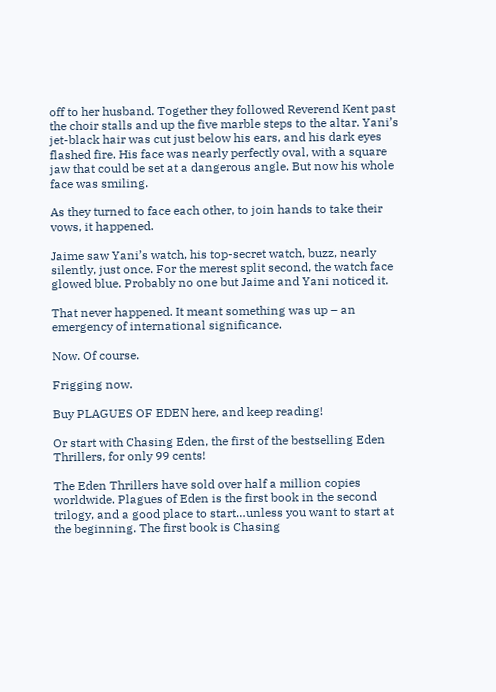off to her husband. Together they followed Reverend Kent past the choir stalls and up the five marble steps to the altar. Yani’s jet-black hair was cut just below his ears, and his dark eyes flashed fire. His face was nearly perfectly oval, with a square jaw that could be set at a dangerous angle. But now his whole face was smiling.

As they turned to face each other, to join hands to take their vows, it happened.

Jaime saw Yani’s watch, his top-secret watch, buzz, nearly silently, just once. For the merest split second, the watch face glowed blue. Probably no one but Jaime and Yani noticed it.

That never happened. It meant something was up – an emergency of international significance.

Now. Of course.

Frigging now.

Buy PLAGUES OF EDEN here, and keep reading!

Or start with Chasing Eden, the first of the bestselling Eden Thrillers, for only 99 cents!

The Eden Thrillers have sold over half a million copies worldwide. Plagues of Eden is the first book in the second trilogy, and a good place to start…unless you want to start at the beginning. The first book is Chasing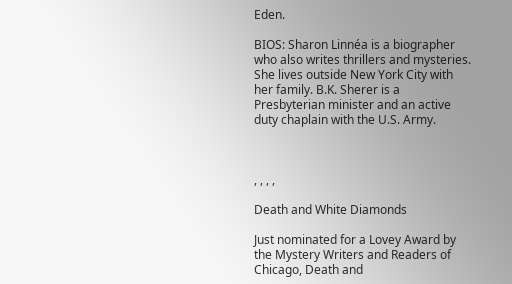Eden.

BIOS: Sharon Linnéa is a biographer who also writes thrillers and mysteries. She lives outside New York City with her family. B.K. Sherer is a Presbyterian minister and an active duty chaplain with the U.S. Army.



, , , ,

Death and White Diamonds

Just nominated for a Lovey Award by the Mystery Writers and Readers of Chicago, Death and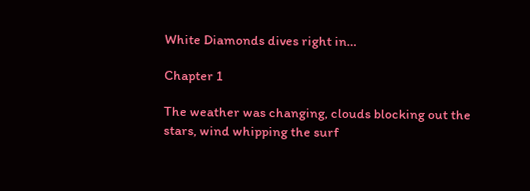White Diamonds dives right in…

Chapter 1

The weather was changing, clouds blocking out the stars, wind whipping the surf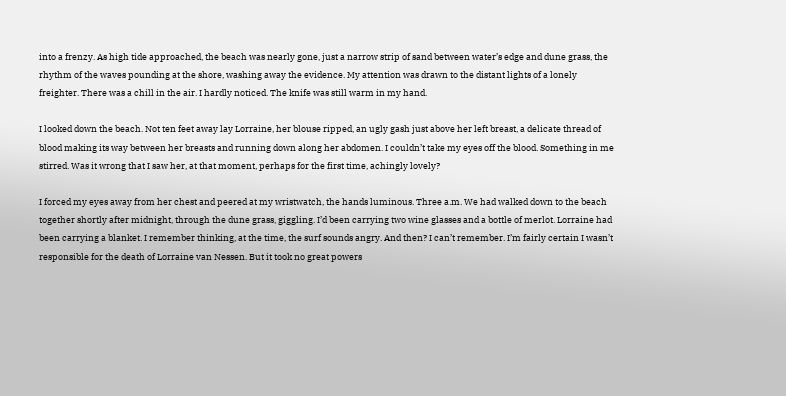into a frenzy. As high tide approached, the beach was nearly gone, just a narrow strip of sand between water’s edge and dune grass, the rhythm of the waves pounding at the shore, washing away the evidence. My attention was drawn to the distant lights of a lonely freighter. There was a chill in the air. I hardly noticed. The knife was still warm in my hand.

I looked down the beach. Not ten feet away lay Lorraine, her blouse ripped, an ugly gash just above her left breast, a delicate thread of blood making its way between her breasts and running down along her abdomen. I couldn’t take my eyes off the blood. Something in me stirred. Was it wrong that I saw her, at that moment, perhaps for the first time, achingly lovely?

I forced my eyes away from her chest and peered at my wristwatch, the hands luminous. Three a.m. We had walked down to the beach together shortly after midnight, through the dune grass, giggling. I’d been carrying two wine glasses and a bottle of merlot. Lorraine had been carrying a blanket. I remember thinking, at the time, the surf sounds angry. And then? I can’t remember. I’m fairly certain I wasn’t responsible for the death of Lorraine van Nessen. But it took no great powers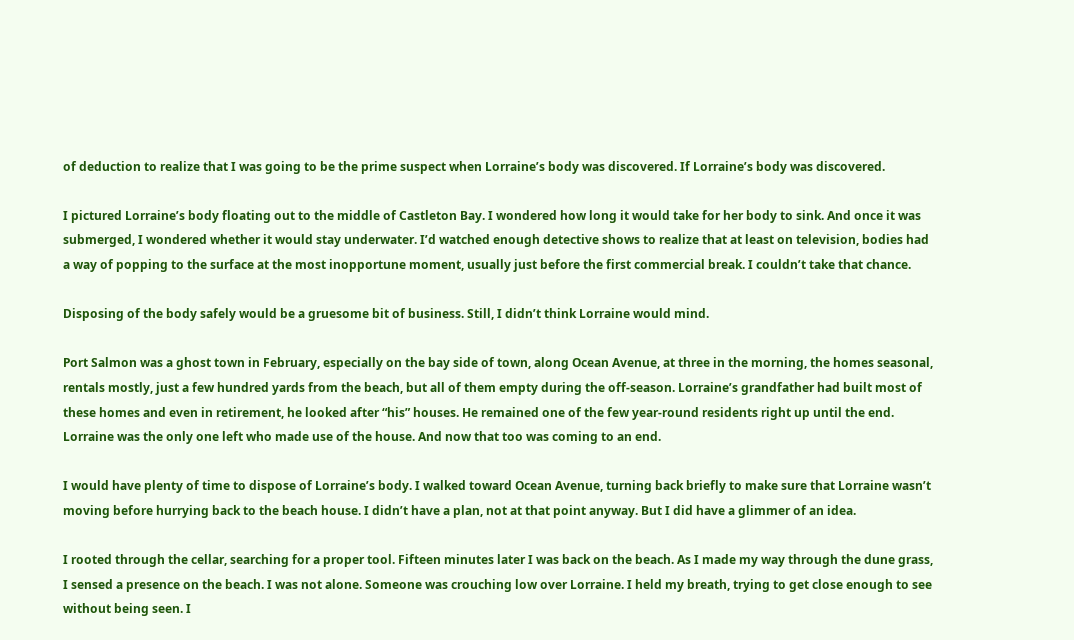of deduction to realize that I was going to be the prime suspect when Lorraine’s body was discovered. If Lorraine’s body was discovered.

I pictured Lorraine’s body floating out to the middle of Castleton Bay. I wondered how long it would take for her body to sink. And once it was submerged, I wondered whether it would stay underwater. I’d watched enough detective shows to realize that at least on television, bodies had a way of popping to the surface at the most inopportune moment, usually just before the first commercial break. I couldn’t take that chance.

Disposing of the body safely would be a gruesome bit of business. Still, I didn’t think Lorraine would mind.

Port Salmon was a ghost town in February, especially on the bay side of town, along Ocean Avenue, at three in the morning, the homes seasonal, rentals mostly, just a few hundred yards from the beach, but all of them empty during the off-season. Lorraine’s grandfather had built most of these homes and even in retirement, he looked after “his” houses. He remained one of the few year-round residents right up until the end. Lorraine was the only one left who made use of the house. And now that too was coming to an end.

I would have plenty of time to dispose of Lorraine’s body. I walked toward Ocean Avenue, turning back briefly to make sure that Lorraine wasn’t moving before hurrying back to the beach house. I didn’t have a plan, not at that point anyway. But I did have a glimmer of an idea.

I rooted through the cellar, searching for a proper tool. Fifteen minutes later I was back on the beach. As I made my way through the dune grass, I sensed a presence on the beach. I was not alone. Someone was crouching low over Lorraine. I held my breath, trying to get close enough to see without being seen. I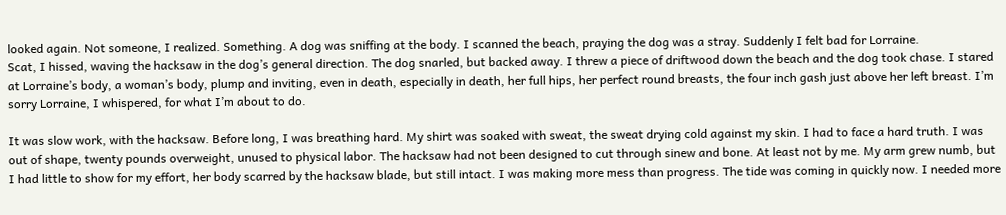looked again. Not someone, I realized. Something. A dog was sniffing at the body. I scanned the beach, praying the dog was a stray. Suddenly I felt bad for Lorraine.
Scat, I hissed, waving the hacksaw in the dog’s general direction. The dog snarled, but backed away. I threw a piece of driftwood down the beach and the dog took chase. I stared at Lorraine’s body, a woman’s body, plump and inviting, even in death, especially in death, her full hips, her perfect round breasts, the four inch gash just above her left breast. I’m sorry Lorraine, I whispered, for what I’m about to do.

It was slow work, with the hacksaw. Before long, I was breathing hard. My shirt was soaked with sweat, the sweat drying cold against my skin. I had to face a hard truth. I was out of shape, twenty pounds overweight, unused to physical labor. The hacksaw had not been designed to cut through sinew and bone. At least not by me. My arm grew numb, but I had little to show for my effort, her body scarred by the hacksaw blade, but still intact. I was making more mess than progress. The tide was coming in quickly now. I needed more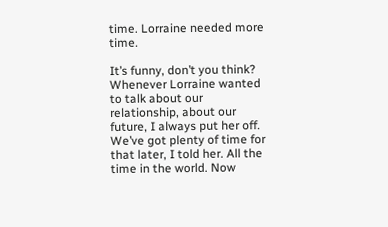time. Lorraine needed more time.

It’s funny, don’t you think? Whenever Lorraine wanted to talk about our relationship, about our future, I always put her off. We’ve got plenty of time for that later, I told her. All the time in the world. Now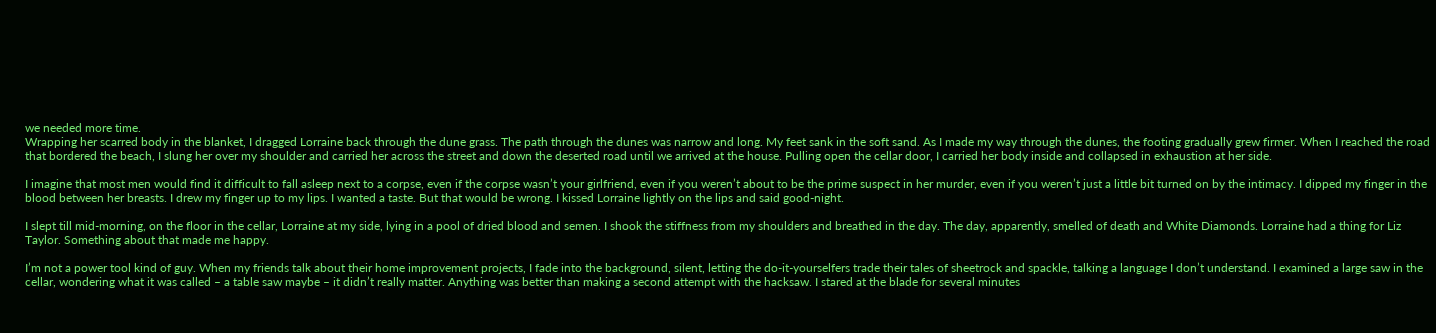we needed more time.
Wrapping her scarred body in the blanket, I dragged Lorraine back through the dune grass. The path through the dunes was narrow and long. My feet sank in the soft sand. As I made my way through the dunes, the footing gradually grew firmer. When I reached the road that bordered the beach, I slung her over my shoulder and carried her across the street and down the deserted road until we arrived at the house. Pulling open the cellar door, I carried her body inside and collapsed in exhaustion at her side.

I imagine that most men would find it difficult to fall asleep next to a corpse, even if the corpse wasn’t your girlfriend, even if you weren’t about to be the prime suspect in her murder, even if you weren’t just a little bit turned on by the intimacy. I dipped my finger in the blood between her breasts. I drew my finger up to my lips. I wanted a taste. But that would be wrong. I kissed Lorraine lightly on the lips and said good-night.

I slept till mid-morning, on the floor in the cellar, Lorraine at my side, lying in a pool of dried blood and semen. I shook the stiffness from my shoulders and breathed in the day. The day, apparently, smelled of death and White Diamonds. Lorraine had a thing for Liz Taylor. Something about that made me happy.

I’m not a power tool kind of guy. When my friends talk about their home improvement projects, I fade into the background, silent, letting the do-it-yourselfers trade their tales of sheetrock and spackle, talking a language I don’t understand. I examined a large saw in the cellar, wondering what it was called – a table saw maybe – it didn’t really matter. Anything was better than making a second attempt with the hacksaw. I stared at the blade for several minutes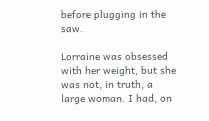before plugging in the saw.

Lorraine was obsessed with her weight, but she was not, in truth, a large woman. I had, on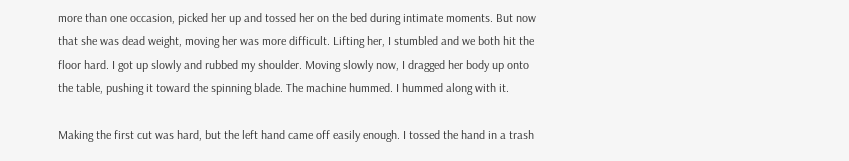more than one occasion, picked her up and tossed her on the bed during intimate moments. But now that she was dead weight, moving her was more difficult. Lifting her, I stumbled and we both hit the floor hard. I got up slowly and rubbed my shoulder. Moving slowly now, I dragged her body up onto the table, pushing it toward the spinning blade. The machine hummed. I hummed along with it.

Making the first cut was hard, but the left hand came off easily enough. I tossed the hand in a trash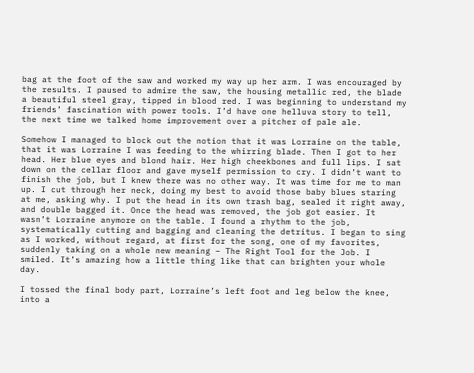bag at the foot of the saw and worked my way up her arm. I was encouraged by the results. I paused to admire the saw, the housing metallic red, the blade a beautiful steel gray, tipped in blood red. I was beginning to understand my friends’ fascination with power tools. I’d have one helluva story to tell, the next time we talked home improvement over a pitcher of pale ale.

Somehow I managed to block out the notion that it was Lorraine on the table, that it was Lorraine I was feeding to the whirring blade. Then I got to her head. Her blue eyes and blond hair. Her high cheekbones and full lips. I sat down on the cellar floor and gave myself permission to cry. I didn’t want to finish the job, but I knew there was no other way. It was time for me to man up. I cut through her neck, doing my best to avoid those baby blues staring at me, asking why. I put the head in its own trash bag, sealed it right away, and double bagged it. Once the head was removed, the job got easier. It wasn’t Lorraine anymore on the table. I found a rhythm to the job, systematically cutting and bagging and cleaning the detritus. I began to sing as I worked, without regard, at first for the song, one of my favorites, suddenly taking on a whole new meaning – The Right Tool for the Job. I smiled. It’s amazing how a little thing like that can brighten your whole day.

I tossed the final body part, Lorraine’s left foot and leg below the knee, into a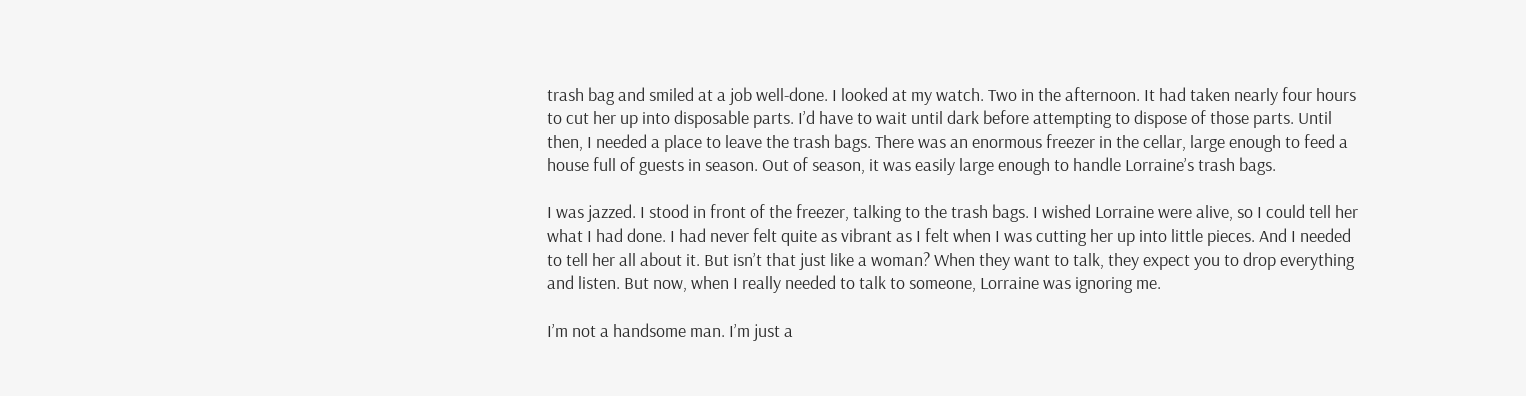trash bag and smiled at a job well-done. I looked at my watch. Two in the afternoon. It had taken nearly four hours to cut her up into disposable parts. I’d have to wait until dark before attempting to dispose of those parts. Until then, I needed a place to leave the trash bags. There was an enormous freezer in the cellar, large enough to feed a house full of guests in season. Out of season, it was easily large enough to handle Lorraine’s trash bags.

I was jazzed. I stood in front of the freezer, talking to the trash bags. I wished Lorraine were alive, so I could tell her what I had done. I had never felt quite as vibrant as I felt when I was cutting her up into little pieces. And I needed to tell her all about it. But isn’t that just like a woman? When they want to talk, they expect you to drop everything and listen. But now, when I really needed to talk to someone, Lorraine was ignoring me.

I’m not a handsome man. I’m just a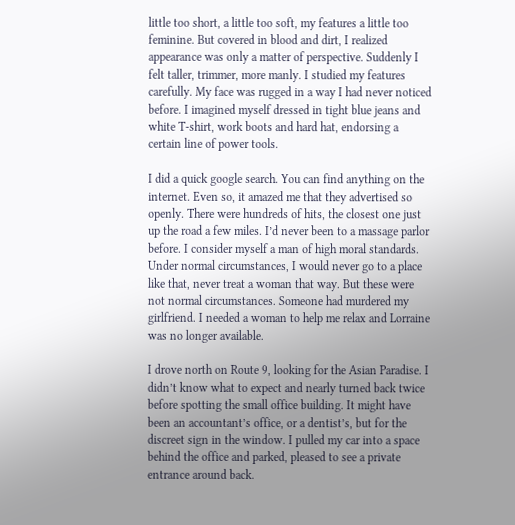little too short, a little too soft, my features a little too feminine. But covered in blood and dirt, I realized appearance was only a matter of perspective. Suddenly I felt taller, trimmer, more manly. I studied my features carefully. My face was rugged in a way I had never noticed before. I imagined myself dressed in tight blue jeans and white T-shirt, work boots and hard hat, endorsing a certain line of power tools.

I did a quick google search. You can find anything on the internet. Even so, it amazed me that they advertised so openly. There were hundreds of hits, the closest one just up the road a few miles. I’d never been to a massage parlor before. I consider myself a man of high moral standards. Under normal circumstances, I would never go to a place like that, never treat a woman that way. But these were not normal circumstances. Someone had murdered my girlfriend. I needed a woman to help me relax and Lorraine was no longer available.

I drove north on Route 9, looking for the Asian Paradise. I didn’t know what to expect and nearly turned back twice before spotting the small office building. It might have been an accountant’s office, or a dentist’s, but for the discreet sign in the window. I pulled my car into a space behind the office and parked, pleased to see a private entrance around back.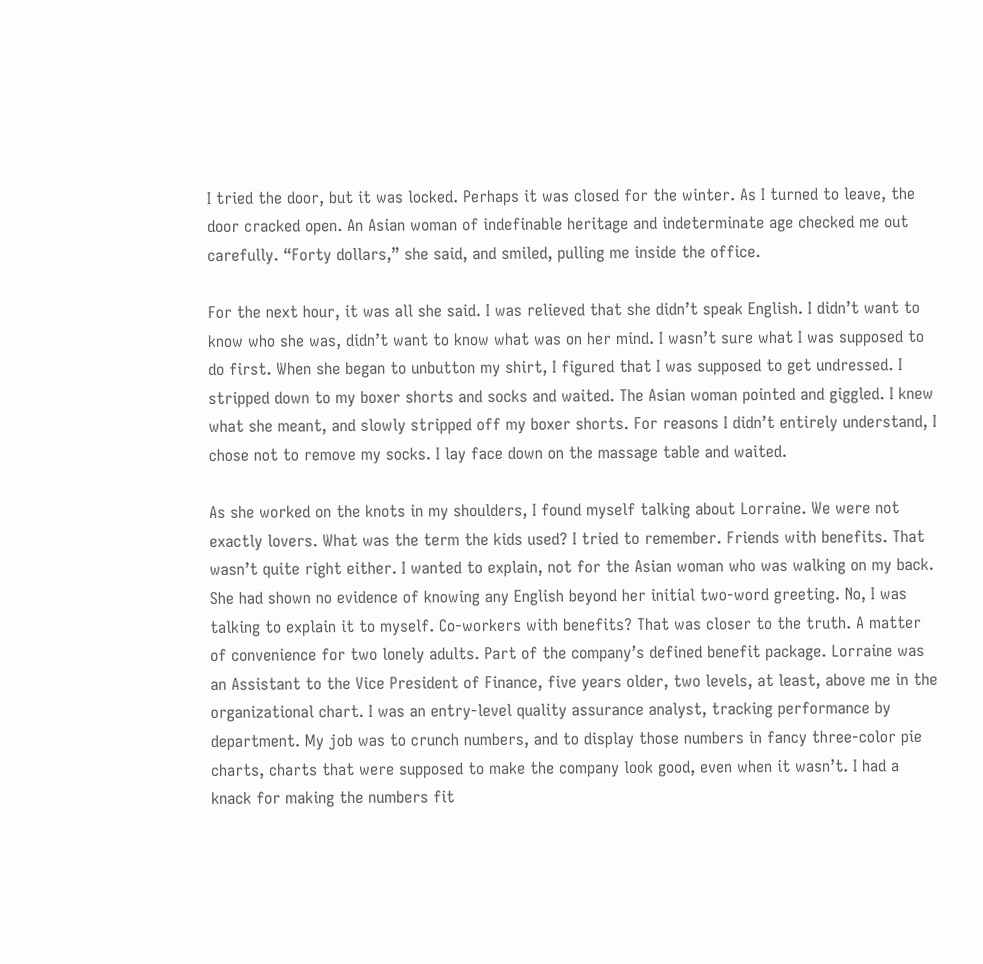I tried the door, but it was locked. Perhaps it was closed for the winter. As I turned to leave, the door cracked open. An Asian woman of indefinable heritage and indeterminate age checked me out carefully. “Forty dollars,” she said, and smiled, pulling me inside the office.

For the next hour, it was all she said. I was relieved that she didn’t speak English. I didn’t want to know who she was, didn’t want to know what was on her mind. I wasn’t sure what I was supposed to do first. When she began to unbutton my shirt, I figured that I was supposed to get undressed. I stripped down to my boxer shorts and socks and waited. The Asian woman pointed and giggled. I knew what she meant, and slowly stripped off my boxer shorts. For reasons I didn’t entirely understand, I chose not to remove my socks. I lay face down on the massage table and waited.

As she worked on the knots in my shoulders, I found myself talking about Lorraine. We were not exactly lovers. What was the term the kids used? I tried to remember. Friends with benefits. That wasn’t quite right either. I wanted to explain, not for the Asian woman who was walking on my back. She had shown no evidence of knowing any English beyond her initial two-word greeting. No, I was talking to explain it to myself. Co-workers with benefits? That was closer to the truth. A matter of convenience for two lonely adults. Part of the company’s defined benefit package. Lorraine was an Assistant to the Vice President of Finance, five years older, two levels, at least, above me in the organizational chart. I was an entry-level quality assurance analyst, tracking performance by department. My job was to crunch numbers, and to display those numbers in fancy three-color pie charts, charts that were supposed to make the company look good, even when it wasn’t. I had a knack for making the numbers fit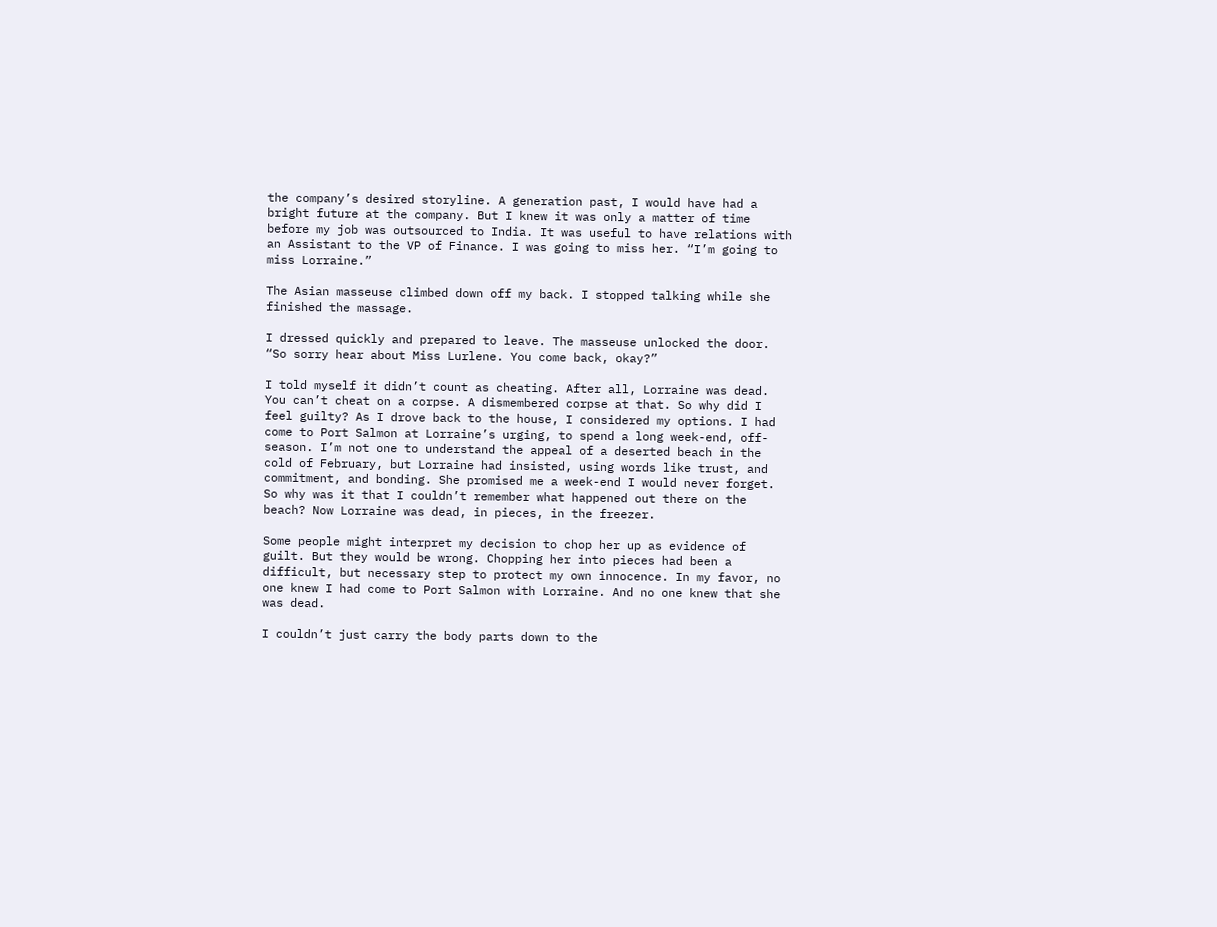the company’s desired storyline. A generation past, I would have had a bright future at the company. But I knew it was only a matter of time before my job was outsourced to India. It was useful to have relations with an Assistant to the VP of Finance. I was going to miss her. “I’m going to miss Lorraine.”

The Asian masseuse climbed down off my back. I stopped talking while she finished the massage.

I dressed quickly and prepared to leave. The masseuse unlocked the door. “So sorry hear about Miss Lurlene. You come back, okay?”

I told myself it didn’t count as cheating. After all, Lorraine was dead. You can’t cheat on a corpse. A dismembered corpse at that. So why did I feel guilty? As I drove back to the house, I considered my options. I had come to Port Salmon at Lorraine’s urging, to spend a long week-end, off-season. I’m not one to understand the appeal of a deserted beach in the cold of February, but Lorraine had insisted, using words like trust, and commitment, and bonding. She promised me a week-end I would never forget. So why was it that I couldn’t remember what happened out there on the beach? Now Lorraine was dead, in pieces, in the freezer.

Some people might interpret my decision to chop her up as evidence of guilt. But they would be wrong. Chopping her into pieces had been a difficult, but necessary step to protect my own innocence. In my favor, no one knew I had come to Port Salmon with Lorraine. And no one knew that she was dead.

I couldn’t just carry the body parts down to the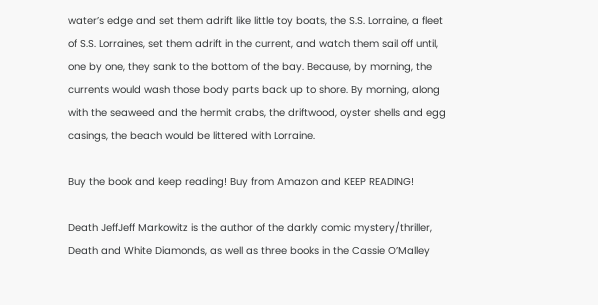water’s edge and set them adrift like little toy boats, the S.S. Lorraine, a fleet of S.S. Lorraines, set them adrift in the current, and watch them sail off until, one by one, they sank to the bottom of the bay. Because, by morning, the currents would wash those body parts back up to shore. By morning, along with the seaweed and the hermit crabs, the driftwood, oyster shells and egg casings, the beach would be littered with Lorraine.

Buy the book and keep reading! Buy from Amazon and KEEP READING!

Death JeffJeff Markowitz is the author of the darkly comic mystery/thriller, Death and White Diamonds, as well as three books in the Cassie O’Malley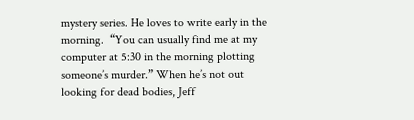mystery series. He loves to write early in the morning.  “You can usually find me at my computer at 5:30 in the morning plotting someone’s murder.” When he’s not out looking for dead bodies, Jeff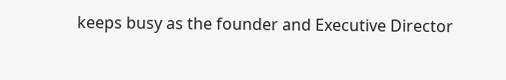keeps busy as the founder and Executive Director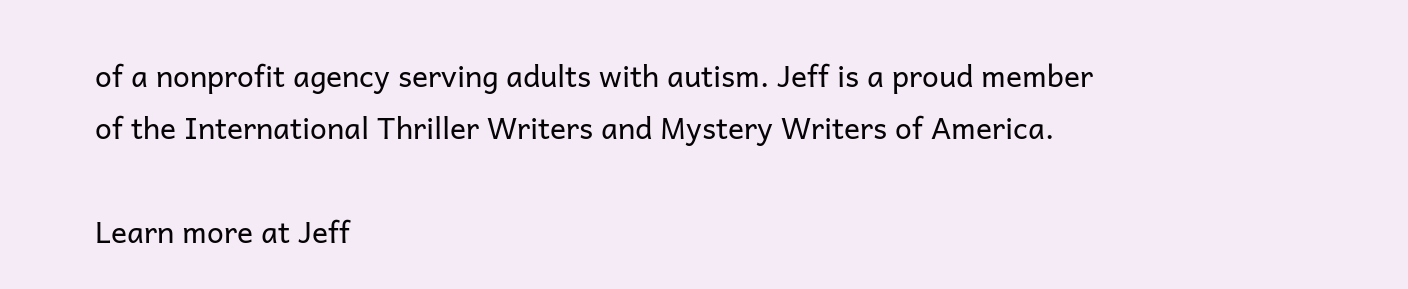of a nonprofit agency serving adults with autism. Jeff is a proud member of the International Thriller Writers and Mystery Writers of America.

Learn more at Jeff